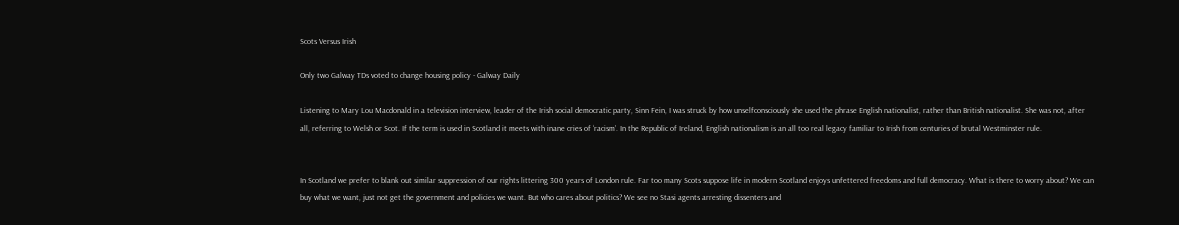Scots Versus Irish

Only two Galway TDs voted to change housing policy - Galway Daily

Listening to Mary Lou Macdonald in a television interview, leader of the Irish social democratic party, Sinn Fein, I was struck by how unselfconsciously she used the phrase English nationalist, rather than British nationalist. She was not, after all, referring to Welsh or Scot. If the term is used in Scotland it meets with inane cries of ‘racism’. In the Republic of Ireland, English nationalism is an all too real legacy familiar to Irish from centuries of brutal Westminster rule.


In Scotland we prefer to blank out similar suppression of our rights littering 300 years of London rule. Far too many Scots suppose life in modern Scotland enjoys unfettered freedoms and full democracy. What is there to worry about? We can buy what we want, just not get the government and policies we want. But who cares about politics? We see no Stasi agents arresting dissenters and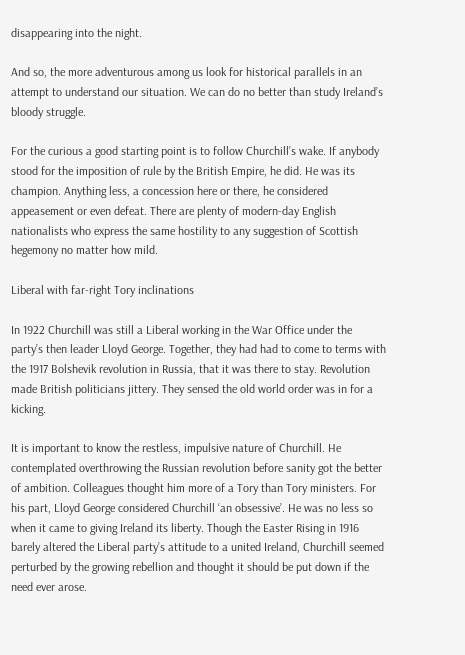disappearing into the night.

And so, the more adventurous among us look for historical parallels in an attempt to understand our situation. We can do no better than study Ireland’s bloody struggle.

For the curious a good starting point is to follow Churchill’s wake. If anybody stood for the imposition of rule by the British Empire, he did. He was its champion. Anything less, a concession here or there, he considered appeasement or even defeat. There are plenty of modern-day English nationalists who express the same hostility to any suggestion of Scottish hegemony no matter how mild.

Liberal with far-right Tory inclinations

In 1922 Churchill was still a Liberal working in the War Office under the party’s then leader Lloyd George. Together, they had had to come to terms with the 1917 Bolshevik revolution in Russia, that it was there to stay. Revolution made British politicians jittery. They sensed the old world order was in for a kicking.

It is important to know the restless, impulsive nature of Churchill. He contemplated overthrowing the Russian revolution before sanity got the better of ambition. Colleagues thought him more of a Tory than Tory ministers. For his part, Lloyd George considered Churchill ‘an obsessive’. He was no less so when it came to giving Ireland its liberty. Though the Easter Rising in 1916 barely altered the Liberal party’s attitude to a united Ireland, Churchill seemed perturbed by the growing rebellion and thought it should be put down if the need ever arose.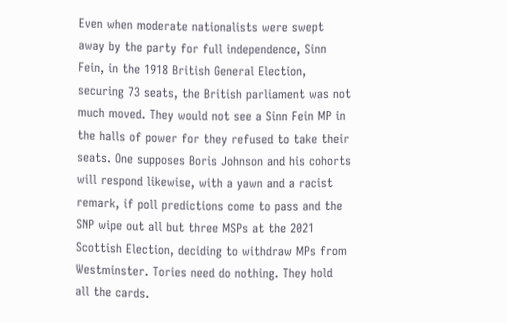Even when moderate nationalists were swept away by the party for full independence, Sinn Fein, in the 1918 British General Election, securing 73 seats, the British parliament was not much moved. They would not see a Sinn Fein MP in the halls of power for they refused to take their seats. One supposes Boris Johnson and his cohorts will respond likewise, with a yawn and a racist remark, if poll predictions come to pass and the SNP wipe out all but three MSPs at the 2021 Scottish Election, deciding to withdraw MPs from Westminster. Tories need do nothing. They hold all the cards.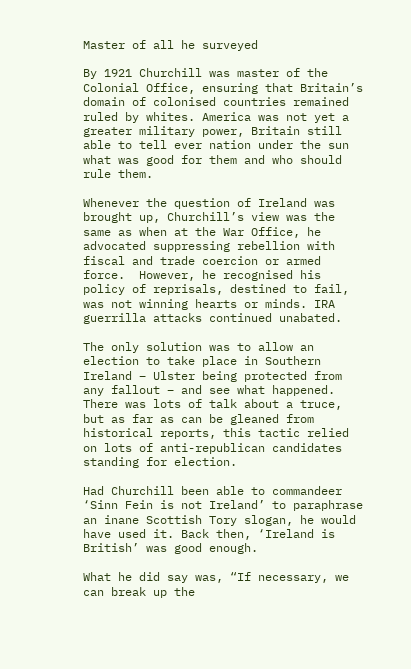Master of all he surveyed

By 1921 Churchill was master of the Colonial Office, ensuring that Britain’s domain of colonised countries remained ruled by whites. America was not yet a greater military power, Britain still able to tell ever nation under the sun what was good for them and who should rule them.

Whenever the question of Ireland was brought up, Churchill’s view was the same as when at the War Office, he advocated suppressing rebellion with fiscal and trade coercion or armed force.  However, he recognised his policy of reprisals, destined to fail, was not winning hearts or minds. IRA guerrilla attacks continued unabated.

The only solution was to allow an election to take place in Southern Ireland – Ulster being protected from any fallout – and see what happened. There was lots of talk about a truce, but as far as can be gleaned from historical reports, this tactic relied on lots of anti-republican candidates standing for election.

Had Churchill been able to commandeer ‘Sinn Fein is not Ireland’ to paraphrase an inane Scottish Tory slogan, he would have used it. Back then, ‘Ireland is British’ was good enough.

What he did say was, “If necessary, we can break up the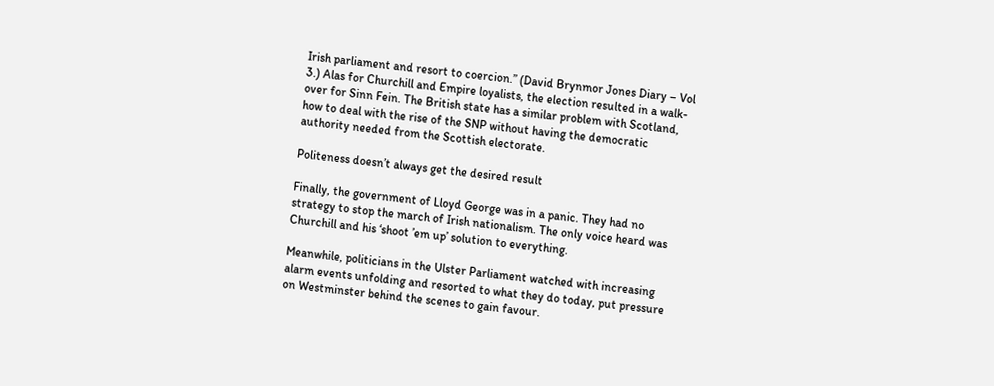Irish parliament and resort to coercion.” (David Brynmor Jones Diary – Vol 3.) Alas for Churchill and Empire loyalists, the election resulted in a walk-over for Sinn Fein. The British state has a similar problem with Scotland, how to deal with the rise of the SNP without having the democratic authority needed from the Scottish electorate.

Politeness doesn’t always get the desired result

Finally, the government of Lloyd George was in a panic. They had no strategy to stop the march of Irish nationalism. The only voice heard was Churchill and his ‘shoot ’em up’ solution to everything.

Meanwhile, politicians in the Ulster Parliament watched with increasing alarm events unfolding and resorted to what they do today, put pressure on Westminster behind the scenes to gain favour.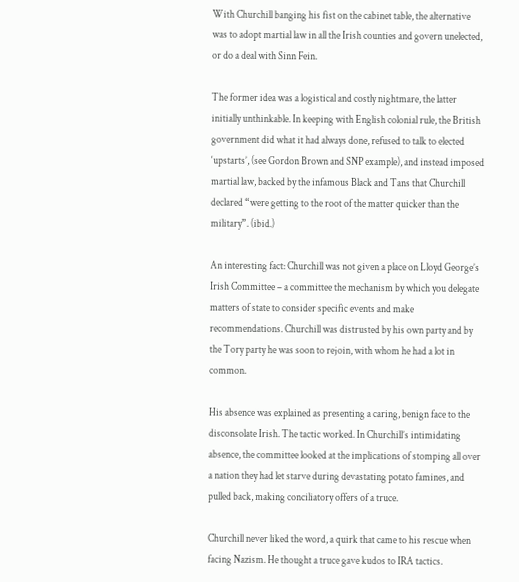With Churchill banging his fist on the cabinet table, the alternative was to adopt martial law in all the Irish counties and govern unelected, or do a deal with Sinn Fein.

The former idea was a logistical and costly nightmare, the latter initially unthinkable. In keeping with English colonial rule, the British government did what it had always done, refused to talk to elected ‘upstarts’, (see Gordon Brown and SNP example), and instead imposed martial law, backed by the infamous Black and Tans that Churchill declared “were getting to the root of the matter quicker than the military”. (ibid.)

An interesting fact: Churchill was not given a place on Lloyd George’s Irish Committee – a committee the mechanism by which you delegate matters of state to consider specific events and make recommendations. Churchill was distrusted by his own party and by the Tory party he was soon to rejoin, with whom he had a lot in common.

His absence was explained as presenting a caring, benign face to the disconsolate Irish. The tactic worked. In Churchill’s intimidating absence, the committee looked at the implications of stomping all over a nation they had let starve during devastating potato famines, and pulled back, making conciliatory offers of a truce.

Churchill never liked the word, a quirk that came to his rescue when facing Nazism. He thought a truce gave kudos to IRA tactics.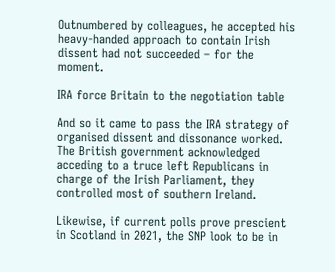Outnumbered by colleagues, he accepted his heavy-handed approach to contain Irish dissent had not succeeded – for the moment.

IRA force Britain to the negotiation table

And so it came to pass the IRA strategy of organised dissent and dissonance worked. The British government acknowledged acceding to a truce left Republicans in charge of the Irish Parliament, they controlled most of southern Ireland.

Likewise, if current polls prove prescient in Scotland in 2021, the SNP look to be in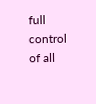full control of all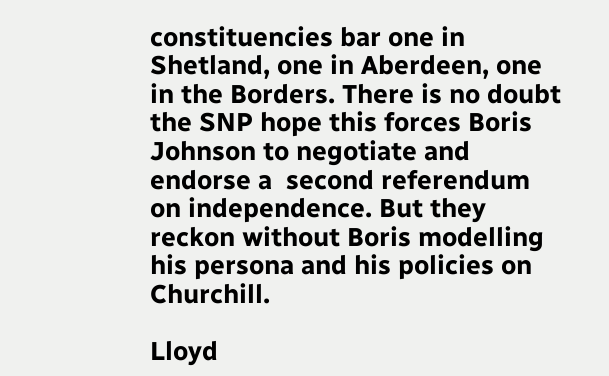constituencies bar one in Shetland, one in Aberdeen, one in the Borders. There is no doubt the SNP hope this forces Boris Johnson to negotiate and endorse a  second referendum on independence. But they reckon without Boris modelling his persona and his policies on Churchill.

Lloyd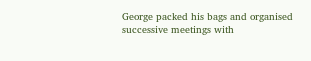George packed his bags and organised successive meetings with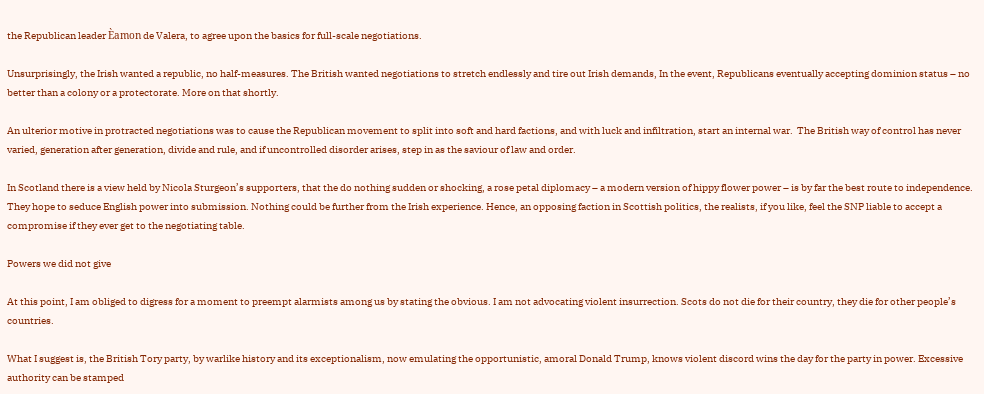the Republican leader Èamon de Valera, to agree upon the basics for full-scale negotiations.

Unsurprisingly, the Irish wanted a republic, no half-measures. The British wanted negotiations to stretch endlessly and tire out Irish demands, In the event, Republicans eventually accepting dominion status – no better than a colony or a protectorate. More on that shortly.

An ulterior motive in protracted negotiations was to cause the Republican movement to split into soft and hard factions, and with luck and infiltration, start an internal war.  The British way of control has never varied, generation after generation, divide and rule, and if uncontrolled disorder arises, step in as the saviour of law and order.

In Scotland there is a view held by Nicola Sturgeon’s supporters, that the do nothing sudden or shocking, a rose petal diplomacy – a modern version of hippy flower power – is by far the best route to independence. They hope to seduce English power into submission. Nothing could be further from the Irish experience. Hence, an opposing faction in Scottish politics, the realists, if you like, feel the SNP liable to accept a compromise if they ever get to the negotiating table.

Powers we did not give

At this point, I am obliged to digress for a moment to preempt alarmists among us by stating the obvious. I am not advocating violent insurrection. Scots do not die for their country, they die for other people’s countries.

What I suggest is, the British Tory party, by warlike history and its exceptionalism, now emulating the opportunistic, amoral Donald Trump, knows violent discord wins the day for the party in power. Excessive authority can be stamped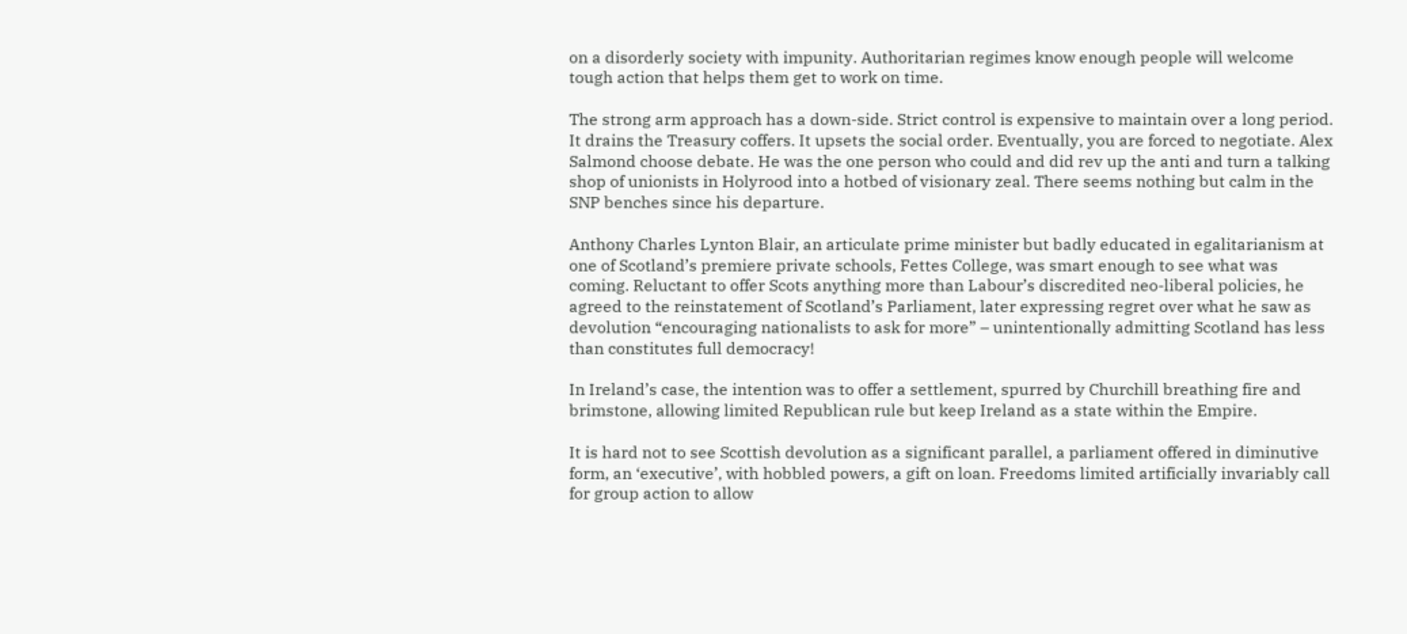on a disorderly society with impunity. Authoritarian regimes know enough people will welcome tough action that helps them get to work on time.

The strong arm approach has a down-side. Strict control is expensive to maintain over a long period. It drains the Treasury coffers. It upsets the social order. Eventually, you are forced to negotiate. Alex Salmond choose debate. He was the one person who could and did rev up the anti and turn a talking shop of unionists in Holyrood into a hotbed of visionary zeal. There seems nothing but calm in the SNP benches since his departure.

Anthony Charles Lynton Blair, an articulate prime minister but badly educated in egalitarianism at one of Scotland’s premiere private schools, Fettes College, was smart enough to see what was coming. Reluctant to offer Scots anything more than Labour’s discredited neo-liberal policies, he agreed to the reinstatement of Scotland’s Parliament, later expressing regret over what he saw as devolution “encouraging nationalists to ask for more” – unintentionally admitting Scotland has less than constitutes full democracy!

In Ireland’s case, the intention was to offer a settlement, spurred by Churchill breathing fire and brimstone, allowing limited Republican rule but keep Ireland as a state within the Empire.

It is hard not to see Scottish devolution as a significant parallel, a parliament offered in diminutive form, an ‘executive’, with hobbled powers, a gift on loan. Freedoms limited artificially invariably call for group action to allow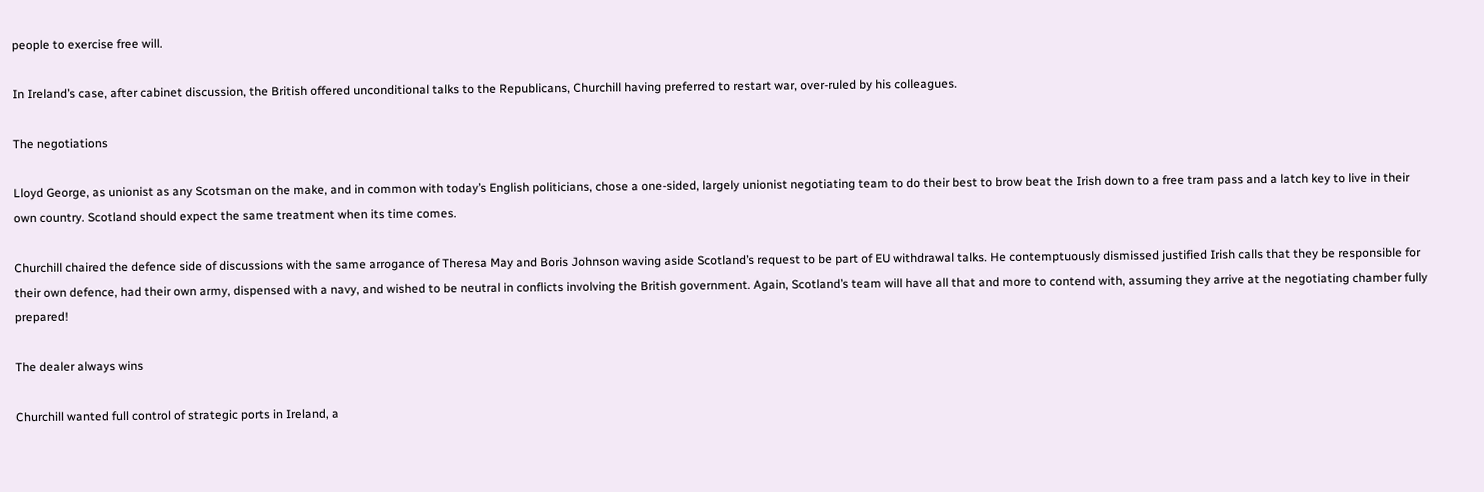people to exercise free will.

In Ireland’s case, after cabinet discussion, the British offered unconditional talks to the Republicans, Churchill having preferred to restart war, over-ruled by his colleagues.

The negotiations

Lloyd George, as unionist as any Scotsman on the make, and in common with today’s English politicians, chose a one-sided, largely unionist negotiating team to do their best to brow beat the Irish down to a free tram pass and a latch key to live in their own country. Scotland should expect the same treatment when its time comes.

Churchill chaired the defence side of discussions with the same arrogance of Theresa May and Boris Johnson waving aside Scotland’s request to be part of EU withdrawal talks. He contemptuously dismissed justified Irish calls that they be responsible for their own defence, had their own army, dispensed with a navy, and wished to be neutral in conflicts involving the British government. Again, Scotland’s team will have all that and more to contend with, assuming they arrive at the negotiating chamber fully prepared!

The dealer always wins

Churchill wanted full control of strategic ports in Ireland, a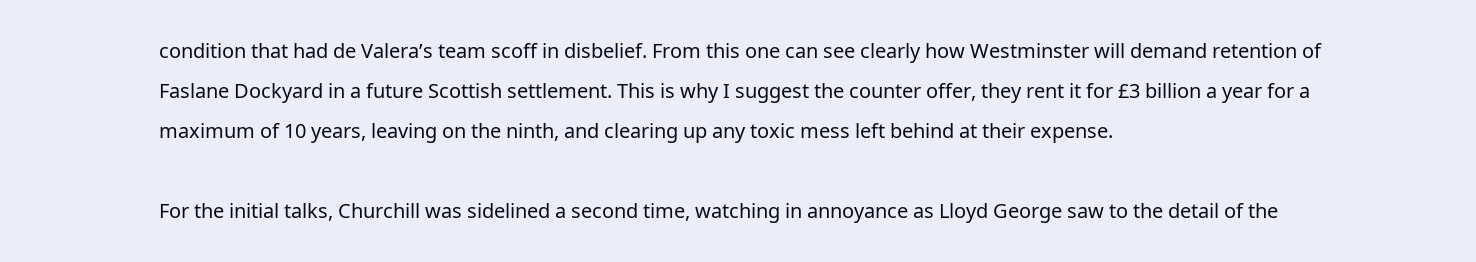condition that had de Valera’s team scoff in disbelief. From this one can see clearly how Westminster will demand retention of Faslane Dockyard in a future Scottish settlement. This is why I suggest the counter offer, they rent it for £3 billion a year for a maximum of 10 years, leaving on the ninth, and clearing up any toxic mess left behind at their expense.

For the initial talks, Churchill was sidelined a second time, watching in annoyance as Lloyd George saw to the detail of the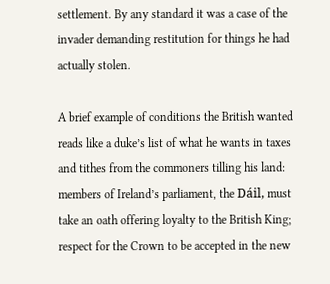settlement. By any standard it was a case of the invader demanding restitution for things he had actually stolen.

A brief example of conditions the British wanted reads like a duke’s list of what he wants in taxes and tithes from the commoners tilling his land: members of Ireland’s parliament, the Dáil, must take an oath offering loyalty to the British King; respect for the Crown to be accepted in the new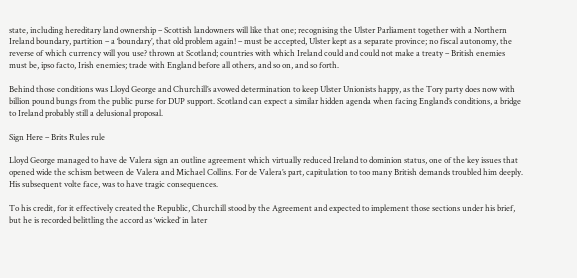state, including hereditary land ownership – Scottish landowners will like that one; recognising the Ulster Parliament together with a Northern Ireland boundary, partition – a ‘boundary’, that old problem again! – must be accepted, Ulster kept as a separate province; no fiscal autonomy, the reverse of which currency will you use? thrown at Scotland; countries with which Ireland could and could not make a treaty – British enemies must be, ipso facto, Irish enemies; trade with England before all others, and so on, and so forth.

Behind those conditions was Lloyd George and Churchill’s avowed determination to keep Ulster Unionists happy, as the Tory party does now with billion pound bungs from the public purse for DUP support. Scotland can expect a similar hidden agenda when facing England’s conditions, a bridge to Ireland probably still a delusional proposal.

Sign Here – Brits Rules rule

Lloyd George managed to have de Valera sign an outline agreement which virtually reduced Ireland to dominion status, one of the key issues that opened wide the schism between de Valera and Michael Collins. For de Valera’s part, capitulation to too many British demands troubled him deeply. His subsequent volte face, was to have tragic consequences.

To his credit, for it effectively created the Republic, Churchill stood by the Agreement and expected to implement those sections under his brief, but he is recorded belittling the accord as ‘wicked’ in later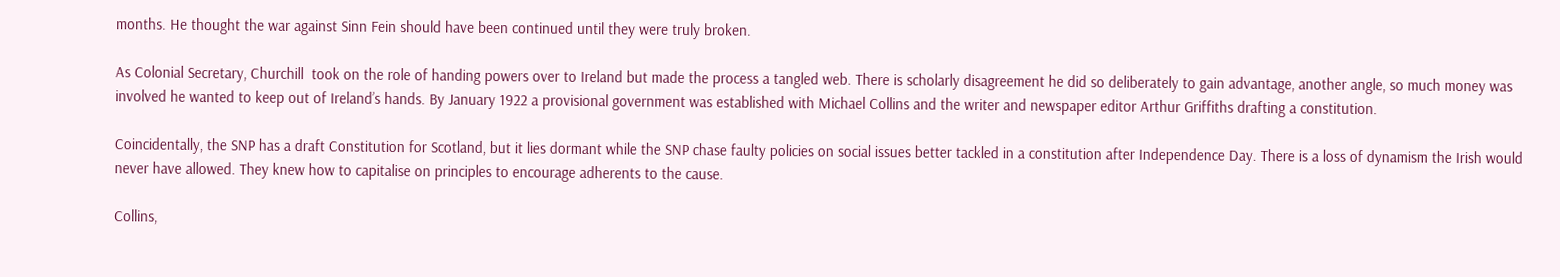months. He thought the war against Sinn Fein should have been continued until they were truly broken.

As Colonial Secretary, Churchill  took on the role of handing powers over to Ireland but made the process a tangled web. There is scholarly disagreement he did so deliberately to gain advantage, another angle, so much money was involved he wanted to keep out of Ireland’s hands. By January 1922 a provisional government was established with Michael Collins and the writer and newspaper editor Arthur Griffiths drafting a constitution.

Coincidentally, the SNP has a draft Constitution for Scotland, but it lies dormant while the SNP chase faulty policies on social issues better tackled in a constitution after Independence Day. There is a loss of dynamism the Irish would never have allowed. They knew how to capitalise on principles to encourage adherents to the cause.

Collins,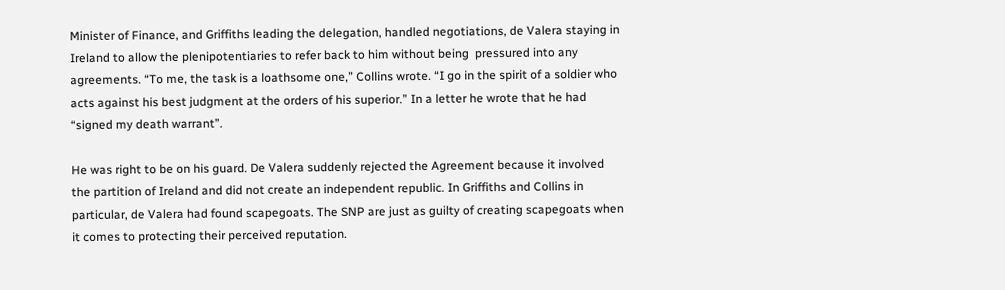Minister of Finance, and Griffiths leading the delegation, handled negotiations, de Valera staying in Ireland to allow the plenipotentiaries to refer back to him without being  pressured into any agreements. “To me, the task is a loathsome one,” Collins wrote. “I go in the spirit of a soldier who acts against his best judgment at the orders of his superior.” In a letter he wrote that he had “signed my death warrant”.

He was right to be on his guard. De Valera suddenly rejected the Agreement because it involved the partition of Ireland and did not create an independent republic. In Griffiths and Collins in particular, de Valera had found scapegoats. The SNP are just as guilty of creating scapegoats when it comes to protecting their perceived reputation.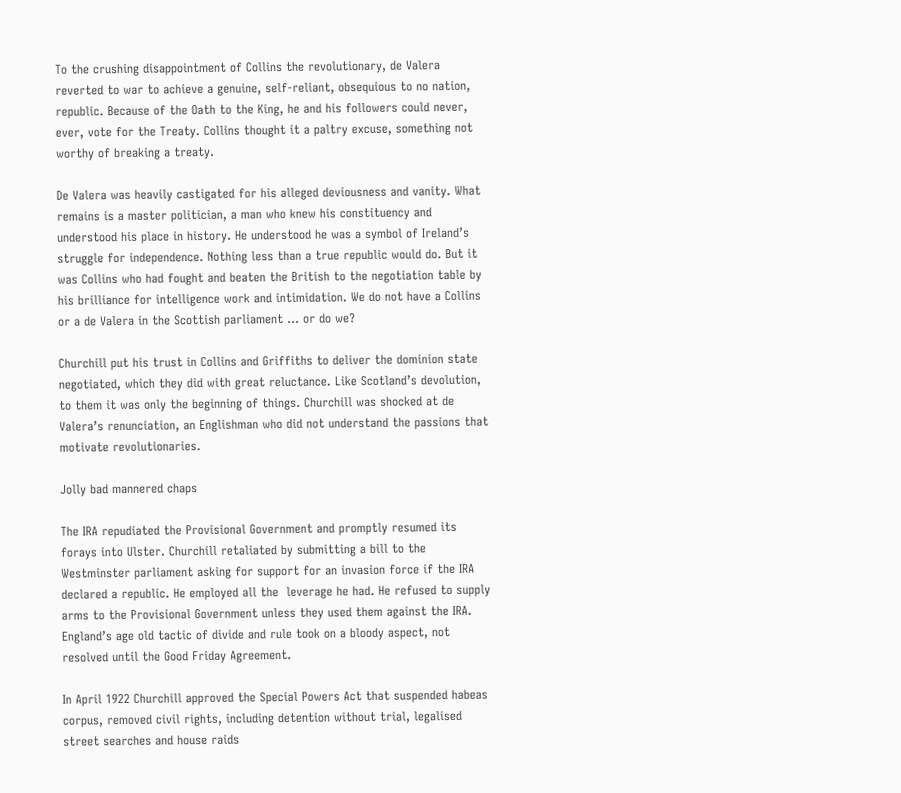To the crushing disappointment of Collins the revolutionary, de Valera reverted to war to achieve a genuine, self-reliant, obsequious to no nation, republic. Because of the Oath to the King, he and his followers could never, ever, vote for the Treaty. Collins thought it a paltry excuse, something not worthy of breaking a treaty.

De Valera was heavily castigated for his alleged deviousness and vanity. What remains is a master politician, a man who knew his constituency and understood his place in history. He understood he was a symbol of Ireland’s struggle for independence. Nothing less than a true republic would do. But it was Collins who had fought and beaten the British to the negotiation table by his brilliance for intelligence work and intimidation. We do not have a Collins or a de Valera in the Scottish parliament … or do we?

Churchill put his trust in Collins and Griffiths to deliver the dominion state negotiated, which they did with great reluctance. Like Scotland’s devolution, to them it was only the beginning of things. Churchill was shocked at de Valera’s renunciation, an Englishman who did not understand the passions that motivate revolutionaries.

Jolly bad mannered chaps

The IRA repudiated the Provisional Government and promptly resumed its forays into Ulster. Churchill retaliated by submitting a bill to the Westminster parliament asking for support for an invasion force if the IRA declared a republic. He employed all the  leverage he had. He refused to supply arms to the Provisional Government unless they used them against the IRA. England’s age old tactic of divide and rule took on a bloody aspect, not resolved until the Good Friday Agreement.

In April 1922 Churchill approved the Special Powers Act that suspended habeas corpus, removed civil rights, including detention without trial, legalised street searches and house raids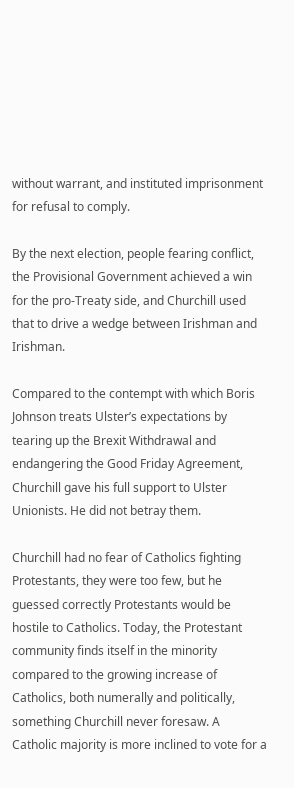without warrant, and instituted imprisonment for refusal to comply.

By the next election, people fearing conflict, the Provisional Government achieved a win for the pro-Treaty side, and Churchill used that to drive a wedge between Irishman and Irishman.

Compared to the contempt with which Boris Johnson treats Ulster’s expectations by tearing up the Brexit Withdrawal and endangering the Good Friday Agreement, Churchill gave his full support to Ulster Unionists. He did not betray them.

Churchill had no fear of Catholics fighting Protestants, they were too few, but he  guessed correctly Protestants would be hostile to Catholics. Today, the Protestant community finds itself in the minority compared to the growing increase of Catholics, both numerally and politically, something Churchill never foresaw. A Catholic majority is more inclined to vote for a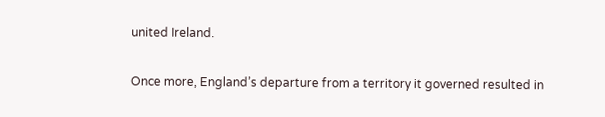united Ireland.

Once more, England’s departure from a territory it governed resulted in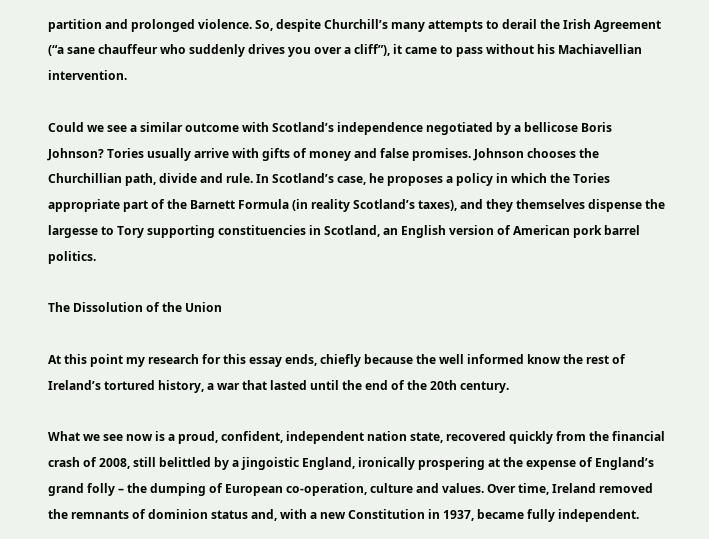partition and prolonged violence. So, despite Churchill’s many attempts to derail the Irish Agreement (“a sane chauffeur who suddenly drives you over a cliff”), it came to pass without his Machiavellian intervention.

Could we see a similar outcome with Scotland’s independence negotiated by a bellicose Boris Johnson? Tories usually arrive with gifts of money and false promises. Johnson chooses the Churchillian path, divide and rule. In Scotland’s case, he proposes a policy in which the Tories appropriate part of the Barnett Formula (in reality Scotland’s taxes), and they themselves dispense the largesse to Tory supporting constituencies in Scotland, an English version of American pork barrel politics.

The Dissolution of the Union

At this point my research for this essay ends, chiefly because the well informed know the rest of Ireland’s tortured history, a war that lasted until the end of the 20th century.

What we see now is a proud, confident, independent nation state, recovered quickly from the financial crash of 2008, still belittled by a jingoistic England, ironically prospering at the expense of England’s grand folly – the dumping of European co-operation, culture and values. Over time, Ireland removed the remnants of dominion status and, with a new Constitution in 1937, became fully independent.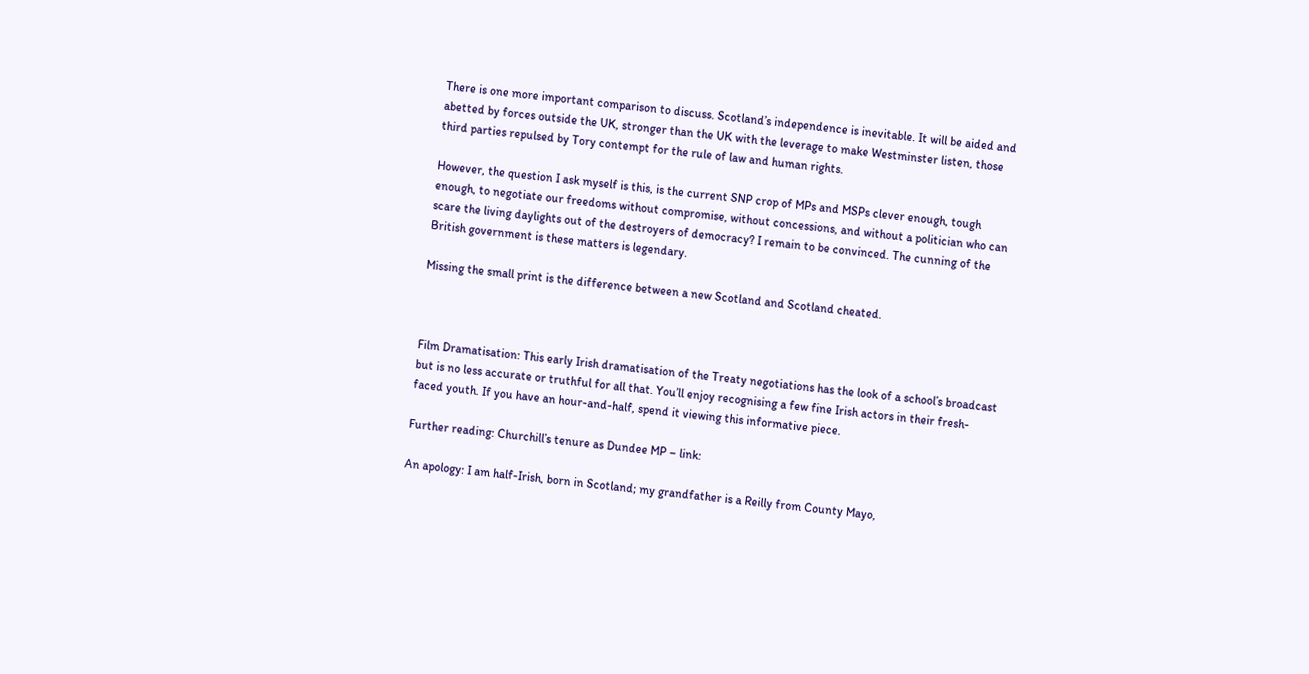There is one more important comparison to discuss. Scotland’s independence is inevitable. It will be aided and abetted by forces outside the UK, stronger than the UK with the leverage to make Westminster listen, those third parties repulsed by Tory contempt for the rule of law and human rights.

However, the question I ask myself is this, is the current SNP crop of MPs and MSPs clever enough, tough enough, to negotiate our freedoms without compromise, without concessions, and without a politician who can scare the living daylights out of the destroyers of democracy? I remain to be convinced. The cunning of the British government is these matters is legendary.

Missing the small print is the difference between a new Scotland and Scotland cheated.



Film Dramatisation: This early Irish dramatisation of the Treaty negotiations has the look of a school’s broadcast but is no less accurate or truthful for all that. You’ll enjoy recognising a few fine Irish actors in their fresh-faced youth. If you have an hour-and-half, spend it viewing this informative piece.

Further reading: Churchill’s tenure as Dundee MP – link:

An apology: I am half-Irish, born in Scotland; my grandfather is a Reilly from County Mayo,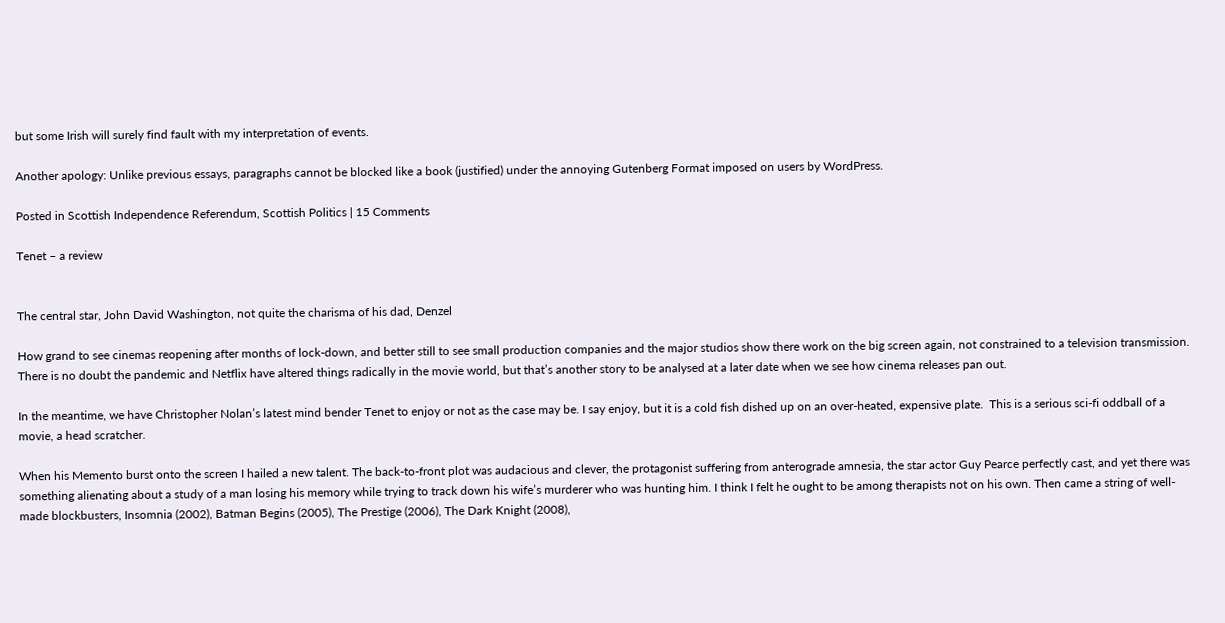but some Irish will surely find fault with my interpretation of events.

Another apology: Unlike previous essays, paragraphs cannot be blocked like a book (justified) under the annoying Gutenberg Format imposed on users by WordPress.

Posted in Scottish Independence Referendum, Scottish Politics | 15 Comments

Tenet – a review


The central star, John David Washington, not quite the charisma of his dad, Denzel

How grand to see cinemas reopening after months of lock-down, and better still to see small production companies and the major studios show there work on the big screen again, not constrained to a television transmission. There is no doubt the pandemic and Netflix have altered things radically in the movie world, but that’s another story to be analysed at a later date when we see how cinema releases pan out.

In the meantime, we have Christopher Nolan’s latest mind bender Tenet to enjoy or not as the case may be. I say enjoy, but it is a cold fish dished up on an over-heated, expensive plate.  This is a serious sci-fi oddball of a movie, a head scratcher.

When his Memento burst onto the screen I hailed a new talent. The back-to-front plot was audacious and clever, the protagonist suffering from anterograde amnesia, the star actor Guy Pearce perfectly cast, and yet there was something alienating about a study of a man losing his memory while trying to track down his wife’s murderer who was hunting him. I think I felt he ought to be among therapists not on his own. Then came a string of well-made blockbusters, Insomnia (2002), Batman Begins (2005), The Prestige (2006), The Dark Knight (2008),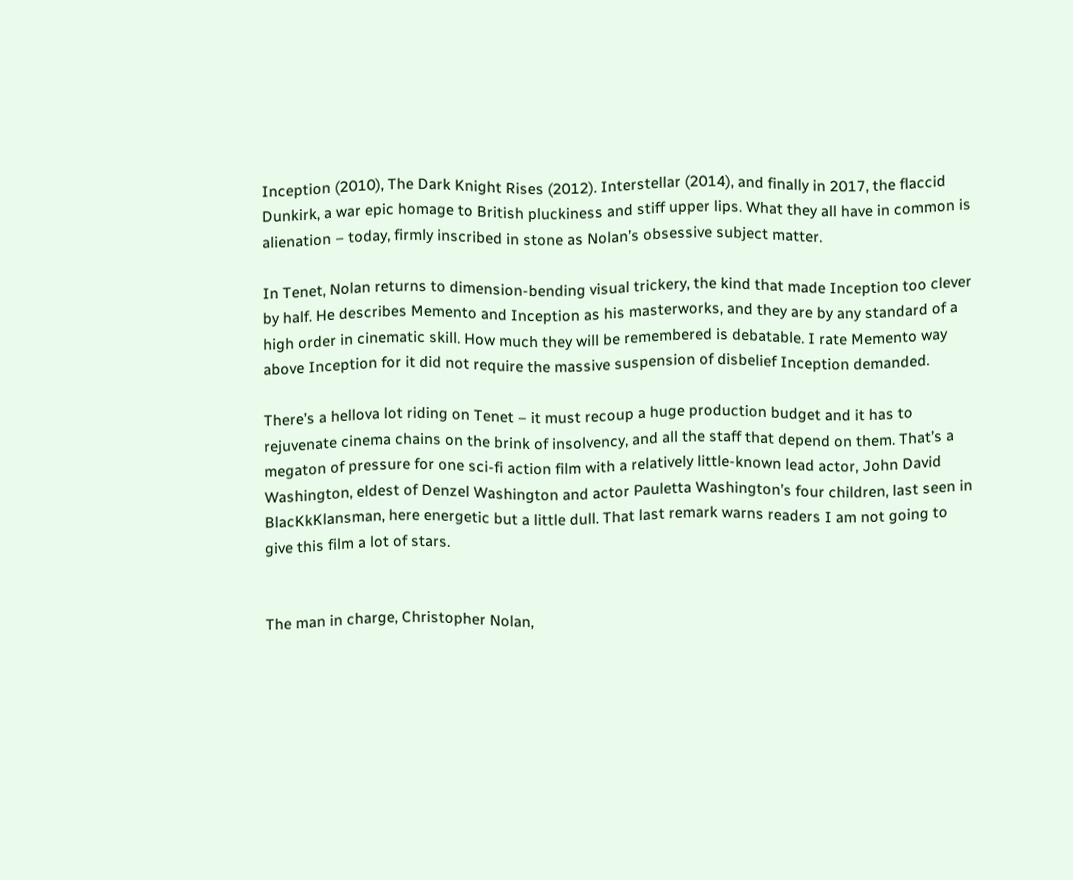Inception (2010), The Dark Knight Rises (2012). Interstellar (2014), and finally in 2017, the flaccid Dunkirk, a war epic homage to British pluckiness and stiff upper lips. What they all have in common is alienation – today, firmly inscribed in stone as Nolan’s obsessive subject matter.

In Tenet, Nolan returns to dimension-bending visual trickery, the kind that made Inception too clever by half. He describes Memento and Inception as his masterworks, and they are by any standard of a high order in cinematic skill. How much they will be remembered is debatable. I rate Memento way above Inception for it did not require the massive suspension of disbelief Inception demanded.

There’s a hellova lot riding on Tenet – it must recoup a huge production budget and it has to rejuvenate cinema chains on the brink of insolvency, and all the staff that depend on them. That’s a megaton of pressure for one sci-fi action film with a relatively little-known lead actor, John David Washington, eldest of Denzel Washington and actor Pauletta Washington’s four children, last seen in BlacKkKlansman, here energetic but a little dull. That last remark warns readers I am not going to give this film a lot of stars.


The man in charge, Christopher Nolan,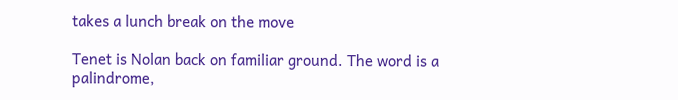takes a lunch break on the move

Tenet is Nolan back on familiar ground. The word is a palindrome,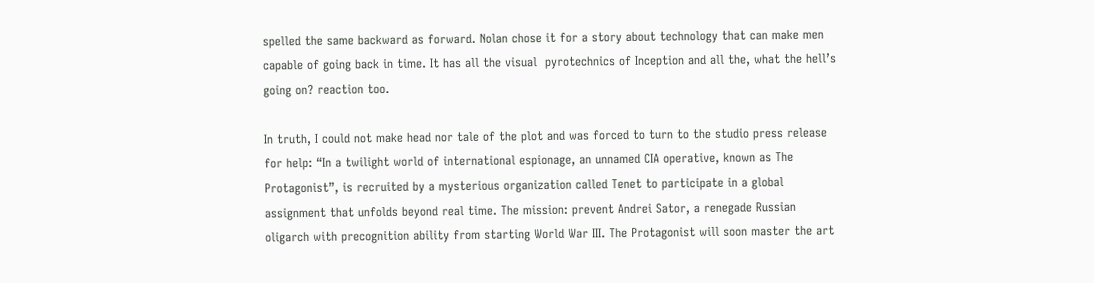spelled the same backward as forward. Nolan chose it for a story about technology that can make men capable of going back in time. It has all the visual  pyrotechnics of Inception and all the, what the hell’s going on? reaction too.

In truth, I could not make head nor tale of the plot and was forced to turn to the studio press release for help: “In a twilight world of international espionage, an unnamed CIA operative, known as The Protagonist”, is recruited by a mysterious organization called Tenet to participate in a global assignment that unfolds beyond real time. The mission: prevent Andrei Sator, a renegade Russian oligarch with precognition ability from starting World War III. The Protagonist will soon master the art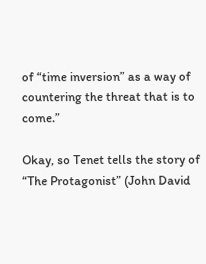of “time inversion” as a way of countering the threat that is to come.”

Okay, so Tenet tells the story of “The Protagonist” (John David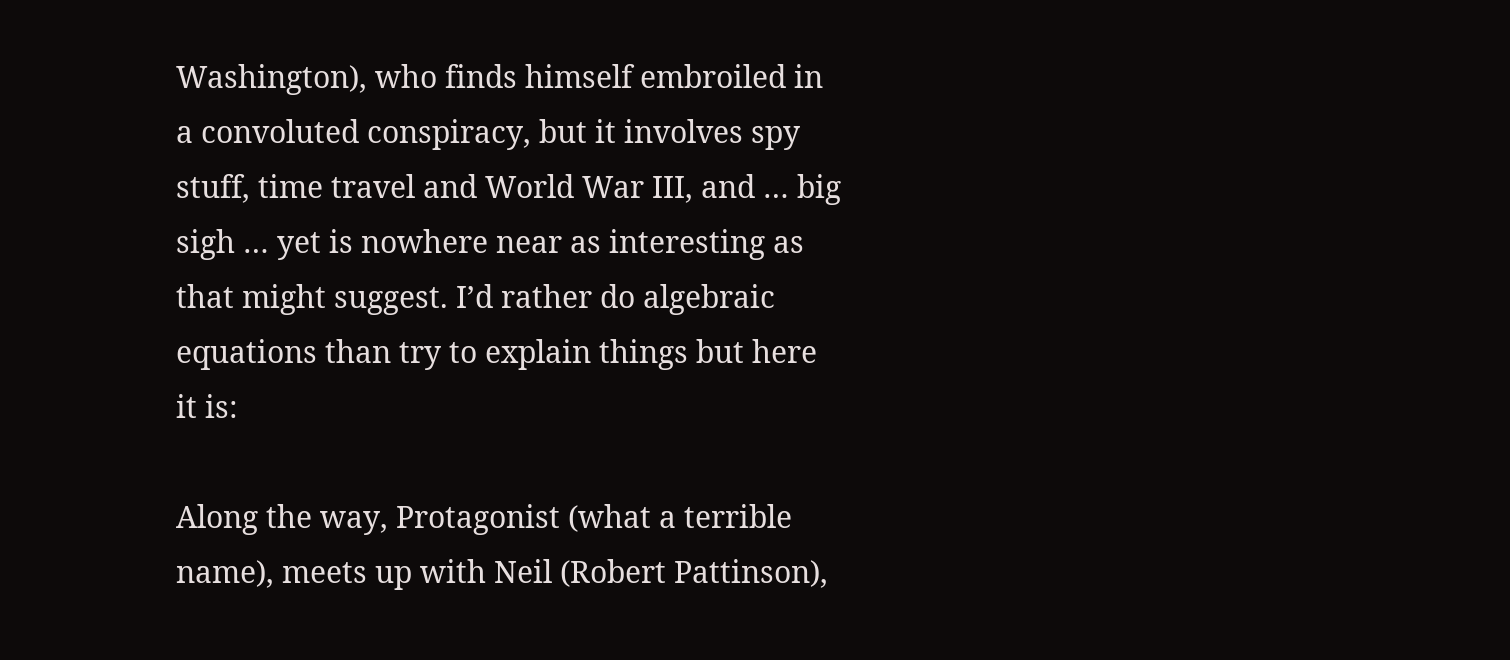Washington), who finds himself embroiled in a convoluted conspiracy, but it involves spy stuff, time travel and World War III, and … big sigh … yet is nowhere near as interesting as that might suggest. I’d rather do algebraic equations than try to explain things but here it is:

Along the way, Protagonist (what a terrible name), meets up with Neil (Robert Pattinson),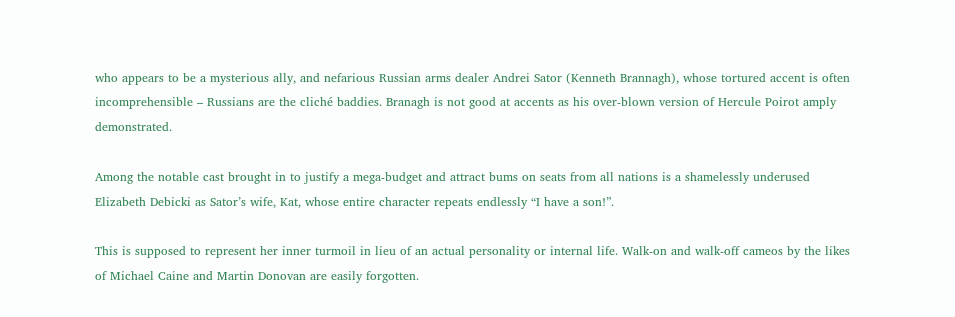who appears to be a mysterious ally, and nefarious Russian arms dealer Andrei Sator (Kenneth Brannagh), whose tortured accent is often incomprehensible – Russians are the cliché baddies. Branagh is not good at accents as his over-blown version of Hercule Poirot amply demonstrated.

Among the notable cast brought in to justify a mega-budget and attract bums on seats from all nations is a shamelessly underused Elizabeth Debicki as Sator’s wife, Kat, whose entire character repeats endlessly “I have a son!”.

This is supposed to represent her inner turmoil in lieu of an actual personality or internal life. Walk-on and walk-off cameos by the likes of Michael Caine and Martin Donovan are easily forgotten.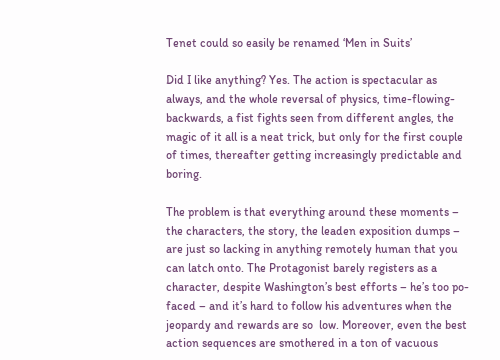Tenet could so easily be renamed ‘Men in Suits’

Did I like anything? Yes. The action is spectacular as always, and the whole reversal of physics, time-flowing-backwards, a fist fights seen from different angles, the magic of it all is a neat trick, but only for the first couple of times, thereafter getting increasingly predictable and boring.

The problem is that everything around these moments – the characters, the story, the leaden exposition dumps – are just so lacking in anything remotely human that you can latch onto. The Protagonist barely registers as a character, despite Washington’s best efforts – he’s too po-faced – and it’s hard to follow his adventures when the jeopardy and rewards are so  low. Moreover, even the best action sequences are smothered in a ton of vacuous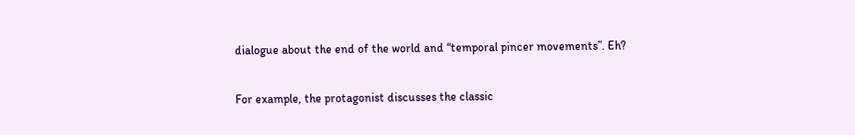dialogue about the end of the world and “temporal pincer movements”. Eh?

For example, the protagonist discusses the classic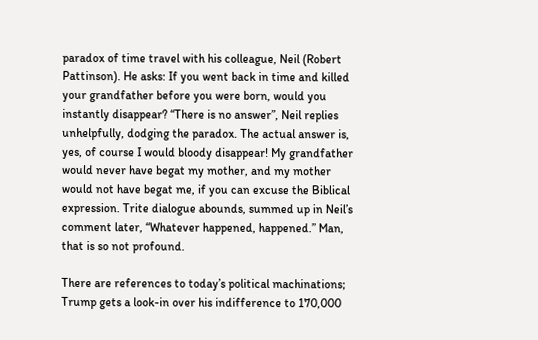paradox of time travel with his colleague, Neil (Robert Pattinson). He asks: If you went back in time and killed your grandfather before you were born, would you instantly disappear? “There is no answer”, Neil replies unhelpfully, dodging the paradox. The actual answer is, yes, of course I would bloody disappear! My grandfather would never have begat my mother, and my mother would not have begat me, if you can excuse the Biblical expression. Trite dialogue abounds, summed up in Neil’s comment later, “Whatever happened, happened.” Man, that is so not profound.

There are references to today’s political machinations; Trump gets a look-in over his indifference to 170,000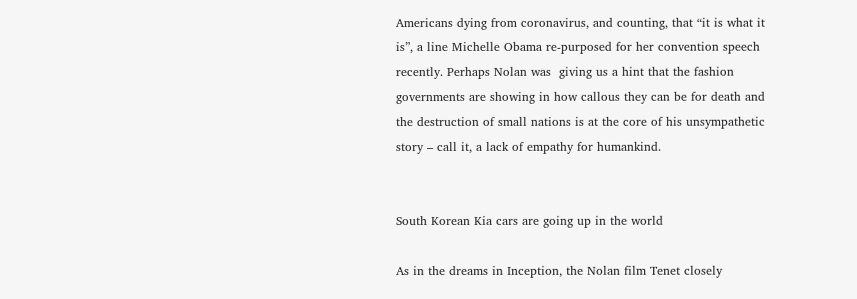Americans dying from coronavirus, and counting, that “it is what it is”, a line Michelle Obama re-purposed for her convention speech recently. Perhaps Nolan was  giving us a hint that the fashion governments are showing in how callous they can be for death and the destruction of small nations is at the core of his unsympathetic story – call it, a lack of empathy for humankind.


South Korean Kia cars are going up in the world

As in the dreams in Inception, the Nolan film Tenet closely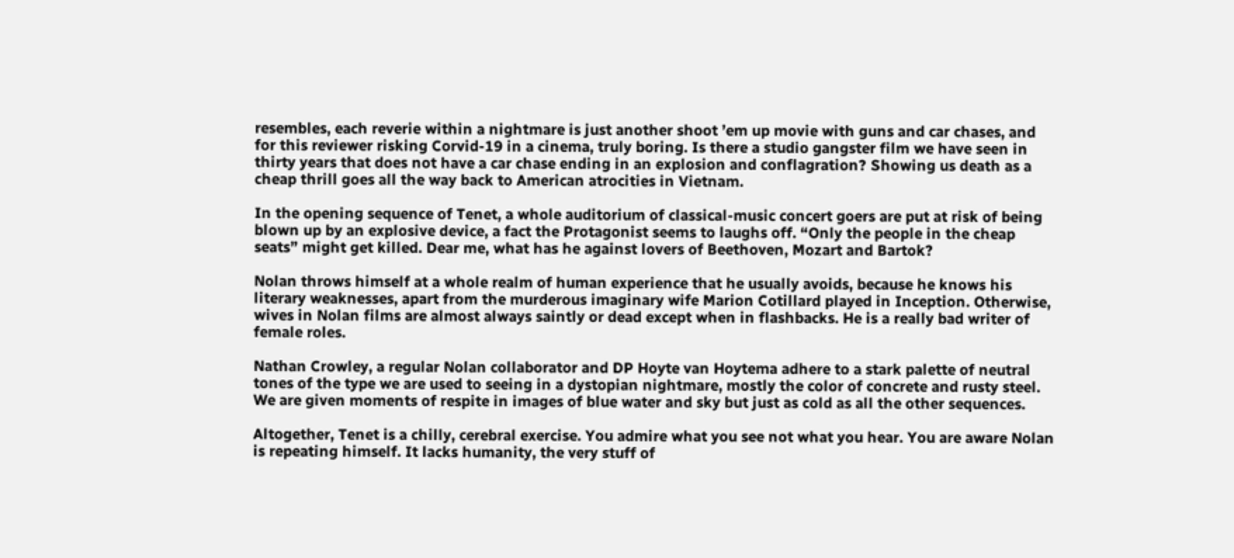resembles, each reverie within a nightmare is just another shoot ’em up movie with guns and car chases, and for this reviewer risking Corvid-19 in a cinema, truly boring. Is there a studio gangster film we have seen in thirty years that does not have a car chase ending in an explosion and conflagration? Showing us death as a cheap thrill goes all the way back to American atrocities in Vietnam.

In the opening sequence of Tenet, a whole auditorium of classical-music concert goers are put at risk of being blown up by an explosive device, a fact the Protagonist seems to laughs off. “Only the people in the cheap seats” might get killed. Dear me, what has he against lovers of Beethoven, Mozart and Bartok?

Nolan throws himself at a whole realm of human experience that he usually avoids, because he knows his literary weaknesses, apart from the murderous imaginary wife Marion Cotillard played in Inception. Otherwise, wives in Nolan films are almost always saintly or dead except when in flashbacks. He is a really bad writer of female roles.

Nathan Crowley, a regular Nolan collaborator and DP Hoyte van Hoytema adhere to a stark palette of neutral tones of the type we are used to seeing in a dystopian nightmare, mostly the color of concrete and rusty steel. We are given moments of respite in images of blue water and sky but just as cold as all the other sequences.

Altogether, Tenet is a chilly, cerebral exercise. You admire what you see not what you hear. You are aware Nolan is repeating himself. It lacks humanity, the very stuff of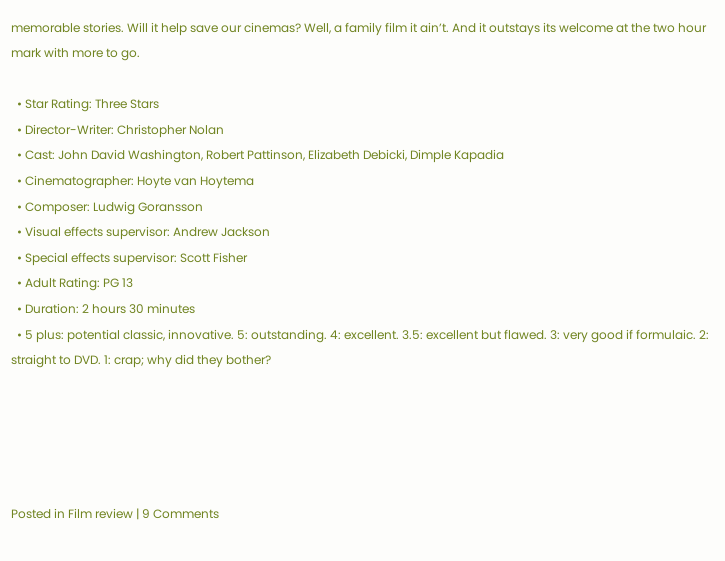memorable stories. Will it help save our cinemas? Well, a family film it ain’t. And it outstays its welcome at the two hour mark with more to go.

  • Star Rating: Three Stars
  • Director-Writer: Christopher Nolan
  • Cast: John David Washington, Robert Pattinson, Elizabeth Debicki, Dimple Kapadia
  • Cinematographer: Hoyte van Hoytema
  • Composer: Ludwig Goransson
  • Visual effects supervisor: Andrew Jackson
  • Special effects supervisor: Scott Fisher
  • Adult Rating: PG 13
  • Duration: 2 hours 30 minutes
  • 5 plus: potential classic, innovative. 5: outstanding. 4: excellent. 3.5: excellent but flawed. 3: very good if formulaic. 2: straight to DVD. 1: crap; why did they bother?





Posted in Film review | 9 Comments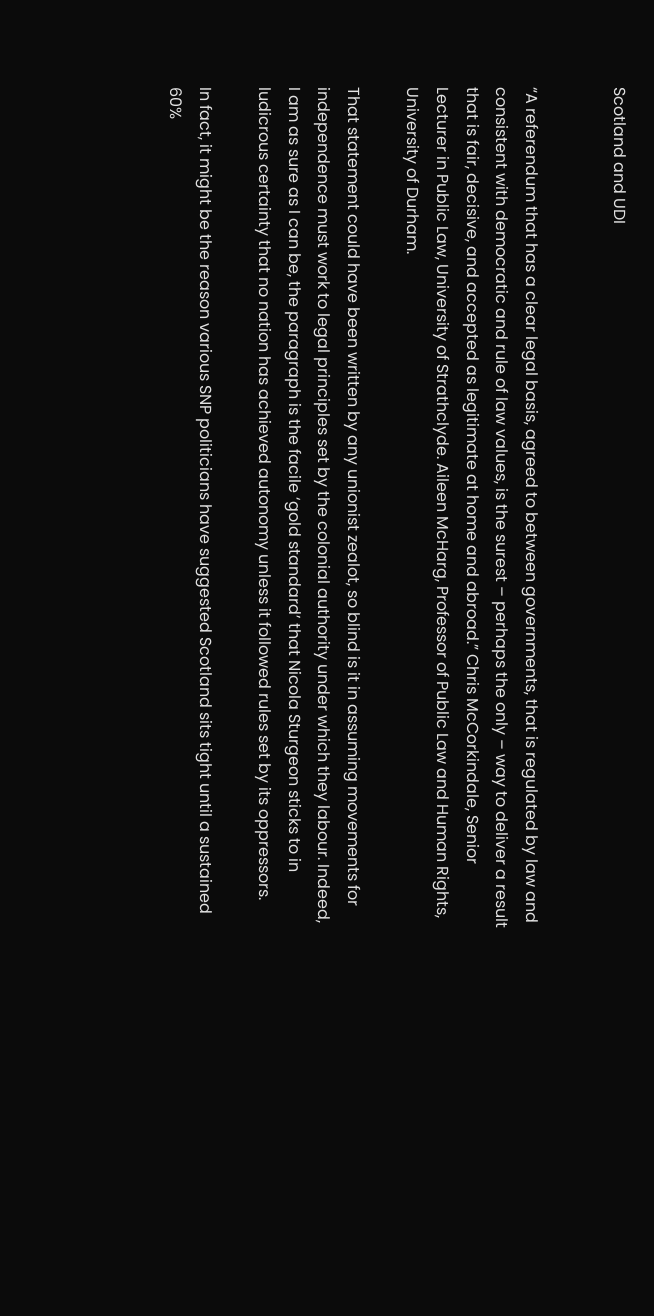Scotland and UDI


“A referendum that has a clear legal basis, agreed to between governments, that is regulated by law and consistent with democratic and rule of law values, is the surest – perhaps the only – way to deliver a result that is fair, decisive, and accepted as legitimate at home and abroad.” Chris McCorkindale, Senior Lecturer in Public Law, University of Strathclyde. Aileen McHarg, Professor of Public Law and Human Rights, University of Durham.

That statement could have been written by any unionist zealot, so blind is it in assuming movements for independence must work to legal principles set by the colonial authority under which they labour. Indeed, I am as sure as I can be, the paragraph is the facile ‘gold standard’ that Nicola Sturgeon sticks to in ludicrous certainty that no nation has achieved autonomy unless it followed rules set by its oppressors.

In fact, it might be the reason various SNP politicians have suggested Scotland sits tight until a sustained 60%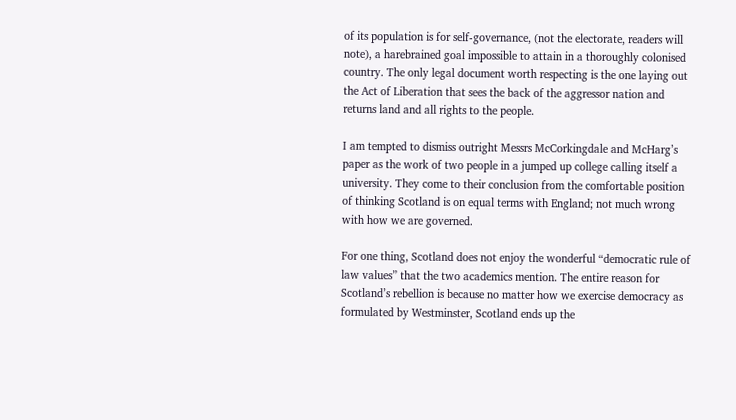of its population is for self-governance, (not the electorate, readers will note), a harebrained goal impossible to attain in a thoroughly colonised country. The only legal document worth respecting is the one laying out the Act of Liberation that sees the back of the aggressor nation and returns land and all rights to the people.

I am tempted to dismiss outright Messrs McCorkingdale and McHarg’s paper as the work of two people in a jumped up college calling itself a university. They come to their conclusion from the comfortable position of thinking Scotland is on equal terms with England; not much wrong with how we are governed.

For one thing, Scotland does not enjoy the wonderful “democratic rule of law values” that the two academics mention. The entire reason for Scotland’s rebellion is because no matter how we exercise democracy as formulated by Westminster, Scotland ends up the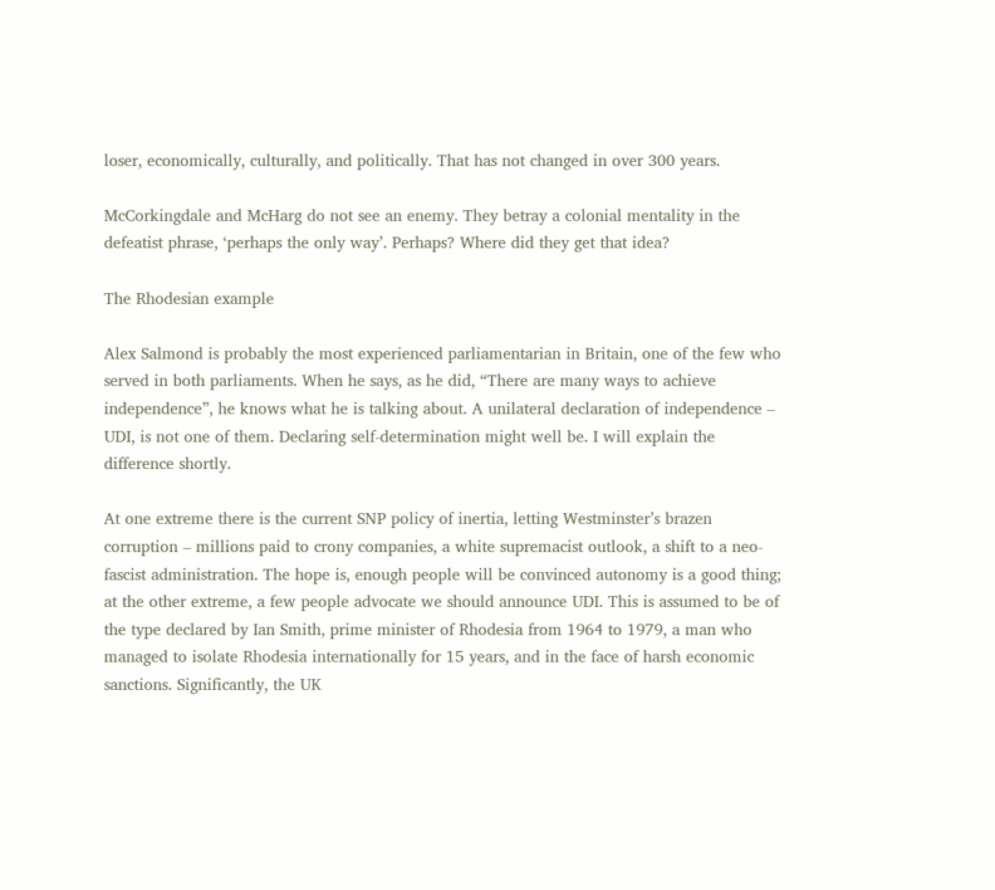loser, economically, culturally, and politically. That has not changed in over 300 years.

McCorkingdale and McHarg do not see an enemy. They betray a colonial mentality in the defeatist phrase, ‘perhaps the only way’. Perhaps? Where did they get that idea?

The Rhodesian example

Alex Salmond is probably the most experienced parliamentarian in Britain, one of the few who served in both parliaments. When he says, as he did, “There are many ways to achieve independence”, he knows what he is talking about. A unilateral declaration of independence – UDI, is not one of them. Declaring self-determination might well be. I will explain the difference shortly.

At one extreme there is the current SNP policy of inertia, letting Westminster’s brazen  corruption – millions paid to crony companies, a white supremacist outlook, a shift to a neo-fascist administration. The hope is, enough people will be convinced autonomy is a good thing; at the other extreme, a few people advocate we should announce UDI. This is assumed to be of the type declared by Ian Smith, prime minister of Rhodesia from 1964 to 1979, a man who managed to isolate Rhodesia internationally for 15 years, and in the face of harsh economic sanctions. Significantly, the UK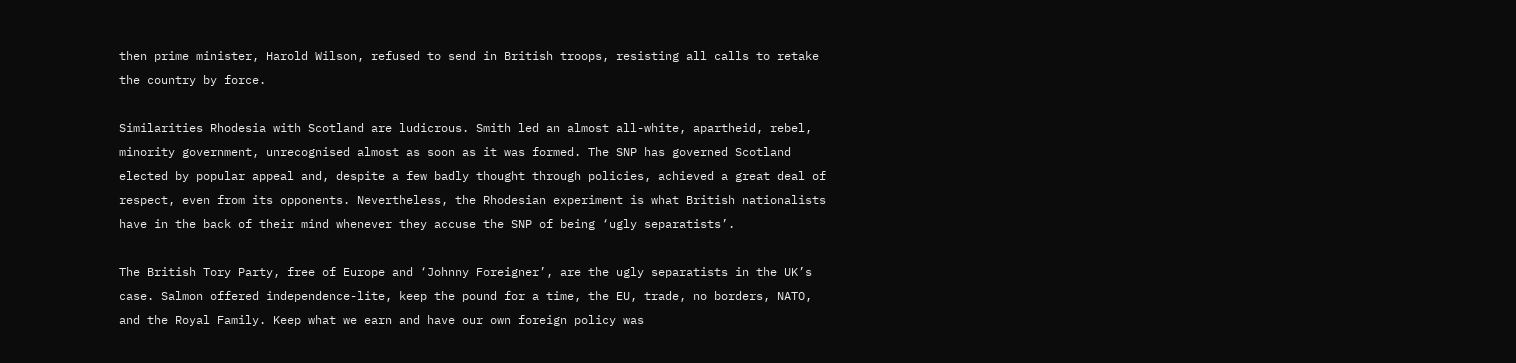then prime minister, Harold Wilson, refused to send in British troops, resisting all calls to retake the country by force.

Similarities Rhodesia with Scotland are ludicrous. Smith led an almost all-white, apartheid, rebel, minority government, unrecognised almost as soon as it was formed. The SNP has governed Scotland elected by popular appeal and, despite a few badly thought through policies, achieved a great deal of respect, even from its opponents. Nevertheless, the Rhodesian experiment is what British nationalists have in the back of their mind whenever they accuse the SNP of being ‘ugly separatists’.

The British Tory Party, free of Europe and ‘Johnny Foreigner’, are the ugly separatists in the UK’s case. Salmon offered independence-lite, keep the pound for a time, the EU, trade, no borders, NATO, and the Royal Family. Keep what we earn and have our own foreign policy was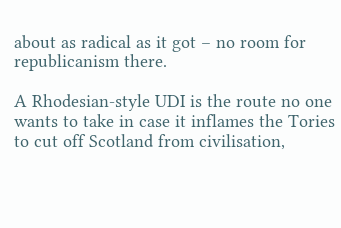about as radical as it got – no room for republicanism there.

A Rhodesian-style UDI is the route no one wants to take in case it inflames the Tories to cut off Scotland from civilisation,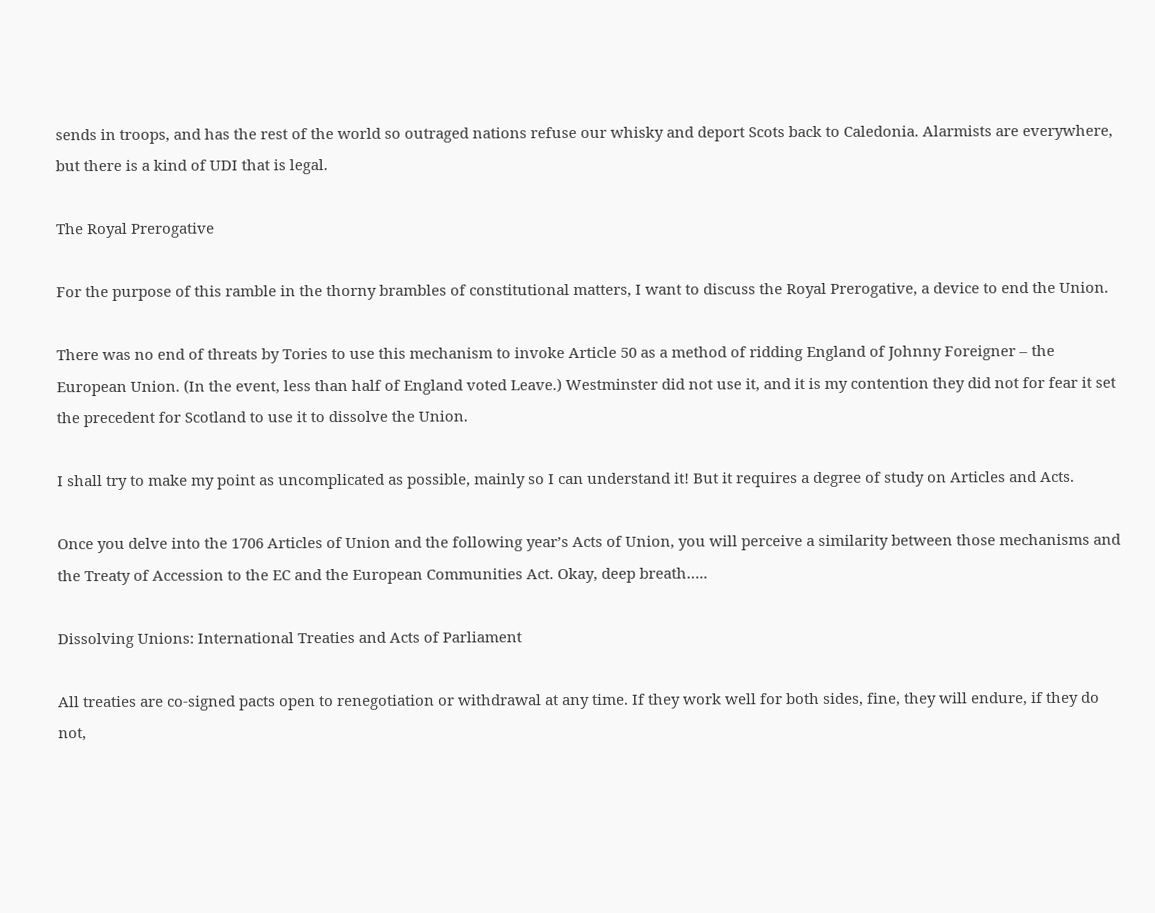sends in troops, and has the rest of the world so outraged nations refuse our whisky and deport Scots back to Caledonia. Alarmists are everywhere, but there is a kind of UDI that is legal.

The Royal Prerogative

For the purpose of this ramble in the thorny brambles of constitutional matters, I want to discuss the Royal Prerogative, a device to end the Union.

There was no end of threats by Tories to use this mechanism to invoke Article 50 as a method of ridding England of Johnny Foreigner – the European Union. (In the event, less than half of England voted Leave.) Westminster did not use it, and it is my contention they did not for fear it set the precedent for Scotland to use it to dissolve the Union.

I shall try to make my point as uncomplicated as possible, mainly so I can understand it! But it requires a degree of study on Articles and Acts.

Once you delve into the 1706 Articles of Union and the following year’s Acts of Union, you will perceive a similarity between those mechanisms and the Treaty of Accession to the EC and the European Communities Act. Okay, deep breath…..

Dissolving Unions: International Treaties and Acts of Parliament

All treaties are co-signed pacts open to renegotiation or withdrawal at any time. If they work well for both sides, fine, they will endure, if they do not,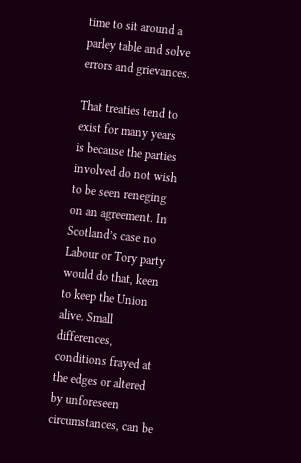time to sit around a parley table and solve errors and grievances.

That treaties tend to exist for many years is because the parties involved do not wish to be seen reneging on an agreement. In Scotland’s case no Labour or Tory party would do that, keen to keep the Union alive. Small differences, conditions frayed at the edges or altered by unforeseen circumstances, can be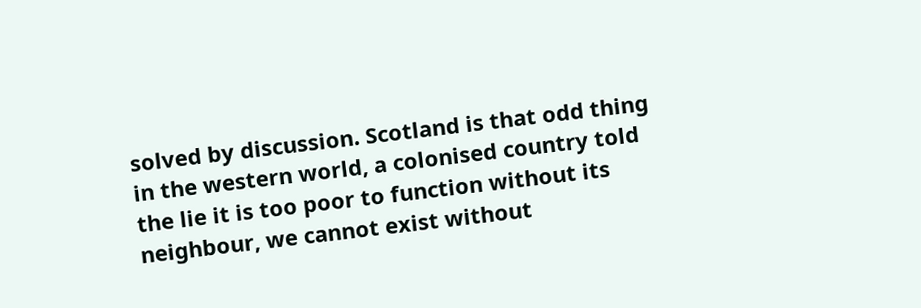solved by discussion. Scotland is that odd thing in the western world, a colonised country told the lie it is too poor to function without its neighbour, we cannot exist without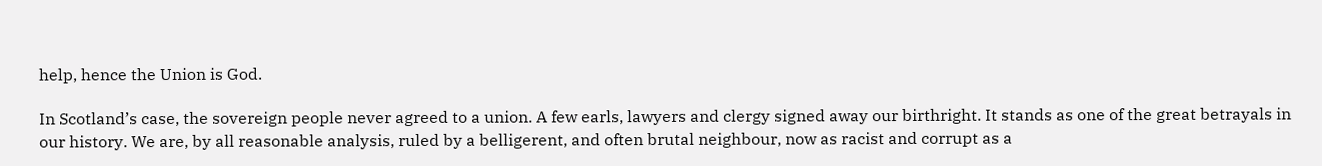help, hence the Union is God.

In Scotland’s case, the sovereign people never agreed to a union. A few earls, lawyers and clergy signed away our birthright. It stands as one of the great betrayals in our history. We are, by all reasonable analysis, ruled by a belligerent, and often brutal neighbour, now as racist and corrupt as a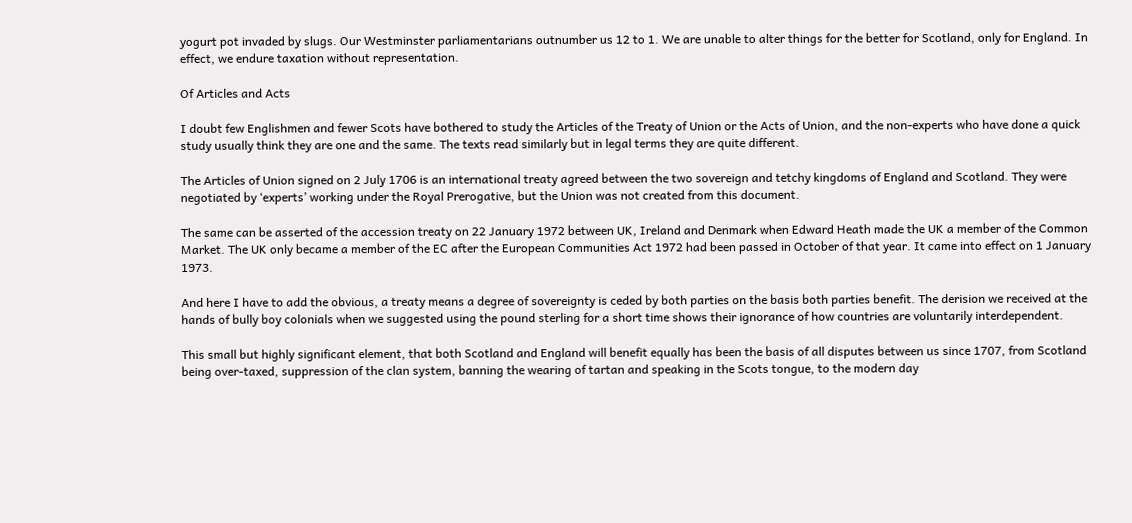yogurt pot invaded by slugs. Our Westminster parliamentarians outnumber us 12 to 1. We are unable to alter things for the better for Scotland, only for England. In effect, we endure taxation without representation.

Of Articles and Acts

I doubt few Englishmen and fewer Scots have bothered to study the Articles of the Treaty of Union or the Acts of Union, and the non-experts who have done a quick study usually think they are one and the same. The texts read similarly but in legal terms they are quite different.

The Articles of Union signed on 2 July 1706 is an international treaty agreed between the two sovereign and tetchy kingdoms of England and Scotland. They were negotiated by ‘experts’ working under the Royal Prerogative, but the Union was not created from this document.

The same can be asserted of the accession treaty on 22 January 1972 between UK, Ireland and Denmark when Edward Heath made the UK a member of the Common Market. The UK only became a member of the EC after the European Communities Act 1972 had been passed in October of that year. It came into effect on 1 January 1973.

And here I have to add the obvious, a treaty means a degree of sovereignty is ceded by both parties on the basis both parties benefit. The derision we received at the hands of bully boy colonials when we suggested using the pound sterling for a short time shows their ignorance of how countries are voluntarily interdependent.

This small but highly significant element, that both Scotland and England will benefit equally has been the basis of all disputes between us since 1707, from Scotland being over-taxed, suppression of the clan system, banning the wearing of tartan and speaking in the Scots tongue, to the modern day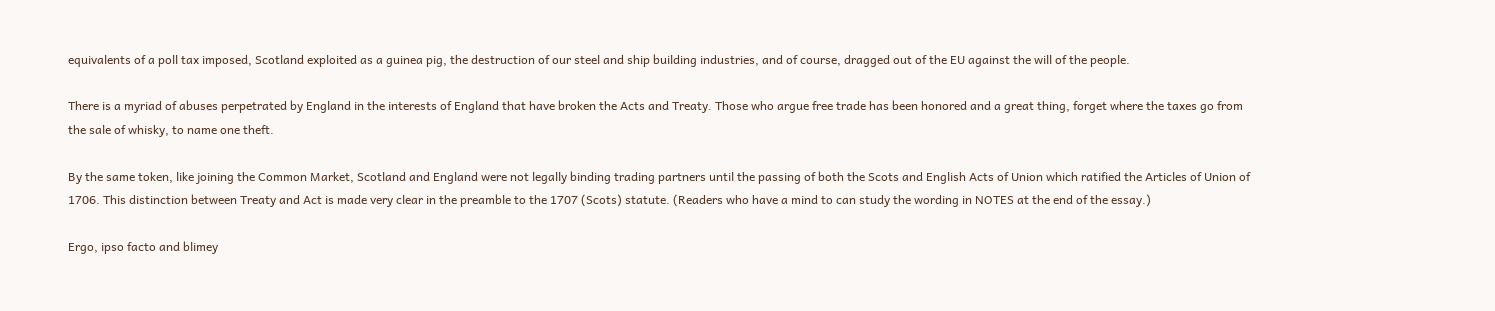equivalents of a poll tax imposed, Scotland exploited as a guinea pig, the destruction of our steel and ship building industries, and of course, dragged out of the EU against the will of the people.

There is a myriad of abuses perpetrated by England in the interests of England that have broken the Acts and Treaty. Those who argue free trade has been honored and a great thing, forget where the taxes go from the sale of whisky, to name one theft.

By the same token, like joining the Common Market, Scotland and England were not legally binding trading partners until the passing of both the Scots and English Acts of Union which ratified the Articles of Union of 1706. This distinction between Treaty and Act is made very clear in the preamble to the 1707 (Scots) statute. (Readers who have a mind to can study the wording in NOTES at the end of the essay.)

Ergo, ipso facto and blimey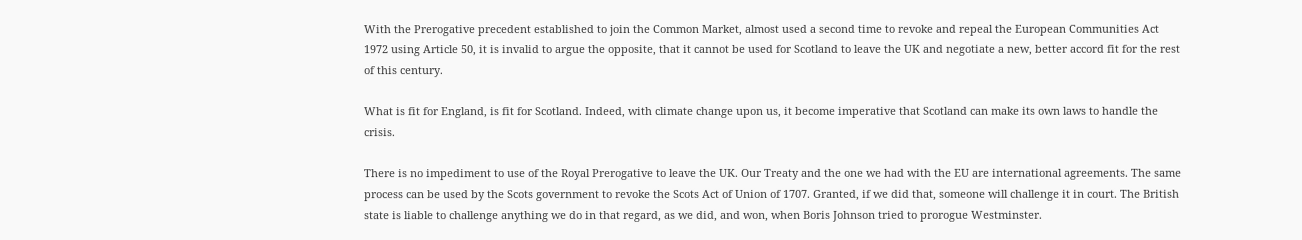With the Prerogative precedent established to join the Common Market, almost used a second time to revoke and repeal the European Communities Act 1972 using Article 50, it is invalid to argue the opposite, that it cannot be used for Scotland to leave the UK and negotiate a new, better accord fit for the rest of this century.

What is fit for England, is fit for Scotland. Indeed, with climate change upon us, it become imperative that Scotland can make its own laws to handle the crisis.

There is no impediment to use of the Royal Prerogative to leave the UK. Our Treaty and the one we had with the EU are international agreements. The same process can be used by the Scots government to revoke the Scots Act of Union of 1707. Granted, if we did that, someone will challenge it in court. The British state is liable to challenge anything we do in that regard, as we did, and won, when Boris Johnson tried to prorogue Westminster.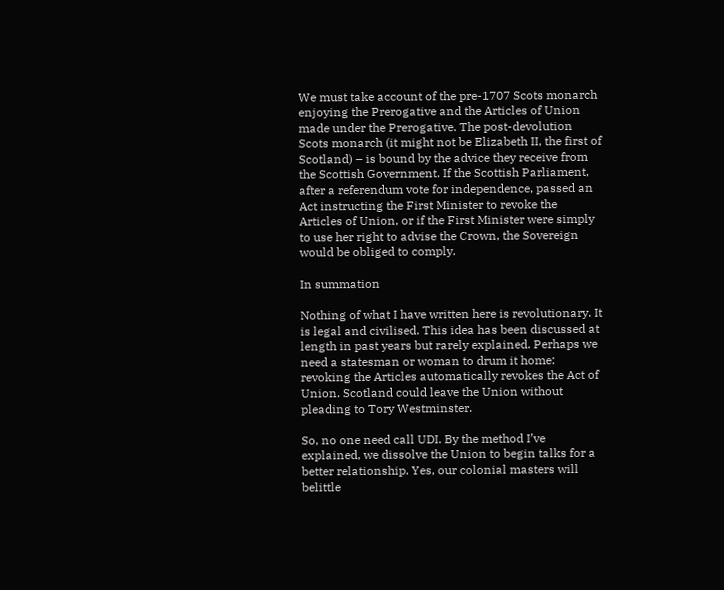We must take account of the pre-1707 Scots monarch enjoying the Prerogative and the Articles of Union made under the Prerogative. The post-devolution Scots monarch (it might not be Elizabeth II, the first of Scotland) – is bound by the advice they receive from the Scottish Government. If the Scottish Parliament, after a referendum vote for independence, passed an Act instructing the First Minister to revoke the Articles of Union, or if the First Minister were simply to use her right to advise the Crown, the Sovereign would be obliged to comply.

In summation

Nothing of what I have written here is revolutionary. It is legal and civilised. This idea has been discussed at length in past years but rarely explained. Perhaps we need a statesman or woman to drum it home: revoking the Articles automatically revokes the Act of Union. Scotland could leave the Union without pleading to Tory Westminster.

So, no one need call UDI. By the method I’ve explained, we dissolve the Union to begin talks for a better relationship. Yes, our colonial masters will belittle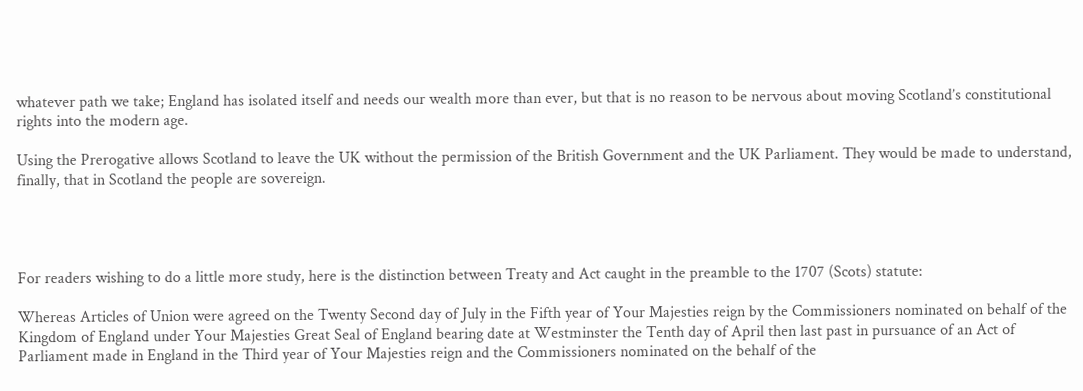whatever path we take; England has isolated itself and needs our wealth more than ever, but that is no reason to be nervous about moving Scotland’s constitutional rights into the modern age.

Using the Prerogative allows Scotland to leave the UK without the permission of the British Government and the UK Parliament. They would be made to understand, finally, that in Scotland the people are sovereign.




For readers wishing to do a little more study, here is the distinction between Treaty and Act caught in the preamble to the 1707 (Scots) statute:

Whereas Articles of Union were agreed on the Twenty Second day of July in the Fifth year of Your Majesties reign by the Commissioners nominated on behalf of the Kingdom of England under Your Majesties Great Seal of England bearing date at Westminster the Tenth day of April then last past in pursuance of an Act of Parliament made in England in the Third year of Your Majesties reign and the Commissioners nominated on the behalf of the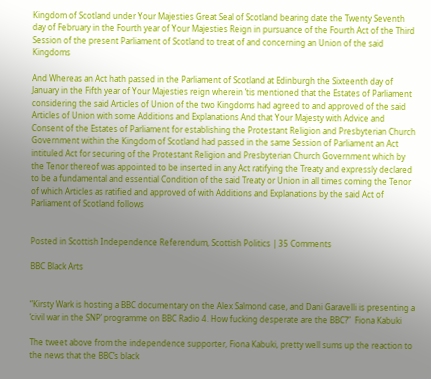Kingdom of Scotland under Your Majesties Great Seal of Scotland bearing date the Twenty Seventh day of February in the Fourth year of Your Majesties Reign in pursuance of the Fourth Act of the Third Session of the present Parliament of Scotland to treat of and concerning an Union of the said Kingdoms

And Whereas an Act hath passed in the Parliament of Scotland at Edinburgh the Sixteenth day of January in the Fifth year of Your Majesties reign wherein ’tis mentioned that the Estates of Parliament considering the said Articles of Union of the two Kingdoms had agreed to and approved of the said Articles of Union with some Additions and Explanations And that Your Majesty with Advice and Consent of the Estates of Parliament for establishing the Protestant Religion and Presbyterian Church Government within the Kingdom of Scotland had passed in the same Session of Parliament an Act intituled Act for securing of the Protestant Religion and Presbyterian Church Government which by the Tenor thereof was appointed to be inserted in any Act ratifying the Treaty and expressly declared to be a fundamental and essential Condition of the said Treaty or Union in all times coming the Tenor of which Articles as ratified and approved of with Additions and Explanations by the said Act of Parliament of Scotland follows


Posted in Scottish Independence Referendum, Scottish Politics | 35 Comments

BBC Black Arts


“Kirsty Wark is hosting a BBC documentary on the Alex Salmond case, and Dani Garavelli is presenting a ‘civil war in the SNP’ programme on BBC Radio 4. How fucking desperate are the BBC?”  Fiona Kabuki

The tweet above from the independence supporter, Fiona Kabuki, pretty well sums up the reaction to the news that the BBC’s black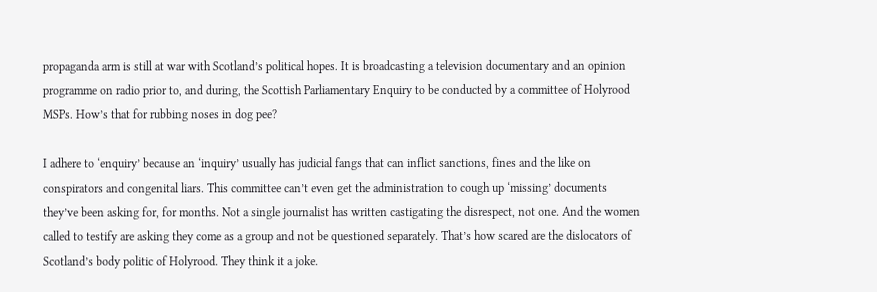propaganda arm is still at war with Scotland’s political hopes. It is broadcasting a television documentary and an opinion programme on radio prior to, and during, the Scottish Parliamentary Enquiry to be conducted by a committee of Holyrood MSPs. How’s that for rubbing noses in dog pee?

I adhere to ‘enquiry’ because an ‘inquiry’ usually has judicial fangs that can inflict sanctions, fines and the like on conspirators and congenital liars. This committee can’t even get the administration to cough up ‘missing’ documents they’ve been asking for, for months. Not a single journalist has written castigating the disrespect, not one. And the women called to testify are asking they come as a group and not be questioned separately. That’s how scared are the dislocators of Scotland’s body politic of Holyrood. They think it a joke.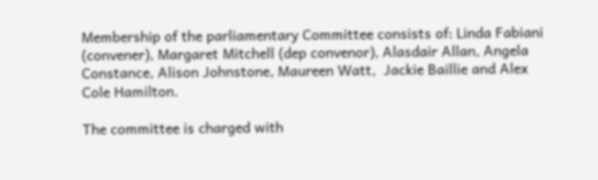Membership of the parliamentary Committee consists of: Linda Fabiani (convener), Margaret Mitchell (dep convenor), Alasdair Allan, Angela Constance, Alison Johnstone, Maureen Watt,  Jackie Baillie and Alex Cole Hamilton.

The committee is charged with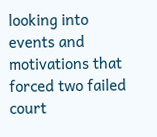looking into events and motivations that forced two failed court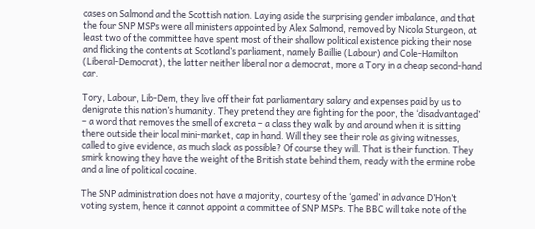cases on Salmond and the Scottish nation. Laying aside the surprising gender imbalance, and that the four SNP MSPs were all ministers appointed by Alex Salmond, removed by Nicola Sturgeon, at least two of the committee have spent most of their shallow political existence picking their nose and flicking the contents at Scotland’s parliament, namely Baillie (Labour) and Cole-Hamilton (Liberal-Democrat), the latter neither liberal nor a democrat, more a Tory in a cheap second-hand car.

Tory, Labour, Lib-Dem, they live off their fat parliamentary salary and expenses paid by us to denigrate this nation’s humanity. They pretend they are fighting for the poor, the ‘disadvantaged’ – a word that removes the smell of excreta – a class they walk by and around when it is sitting there outside their local mini-market, cap in hand. Will they see their role as giving witnesses, called to give evidence, as much slack as possible? Of course they will. That is their function. They smirk knowing they have the weight of the British state behind them, ready with the ermine robe and a line of political cocaine.

The SNP administration does not have a majority, courtesy of the ‘gamed’ in advance D’Hon’t voting system, hence it cannot appoint a committee of SNP MSPs. The BBC will take note of the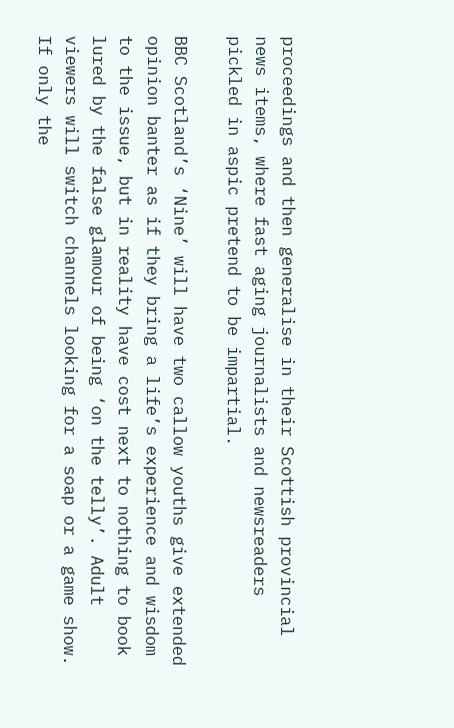proceedings and then generalise in their Scottish provincial news items, where fast aging journalists and newsreaders pickled in aspic pretend to be impartial.

BBC Scotland’s ‘Nine’ will have two callow youths give extended opinion banter as if they bring a life’s experience and wisdom to the issue, but in reality have cost next to nothing to book lured by the false glamour of being ‘on the telly’. Adult viewers will switch channels looking for a soap or a game show. If only the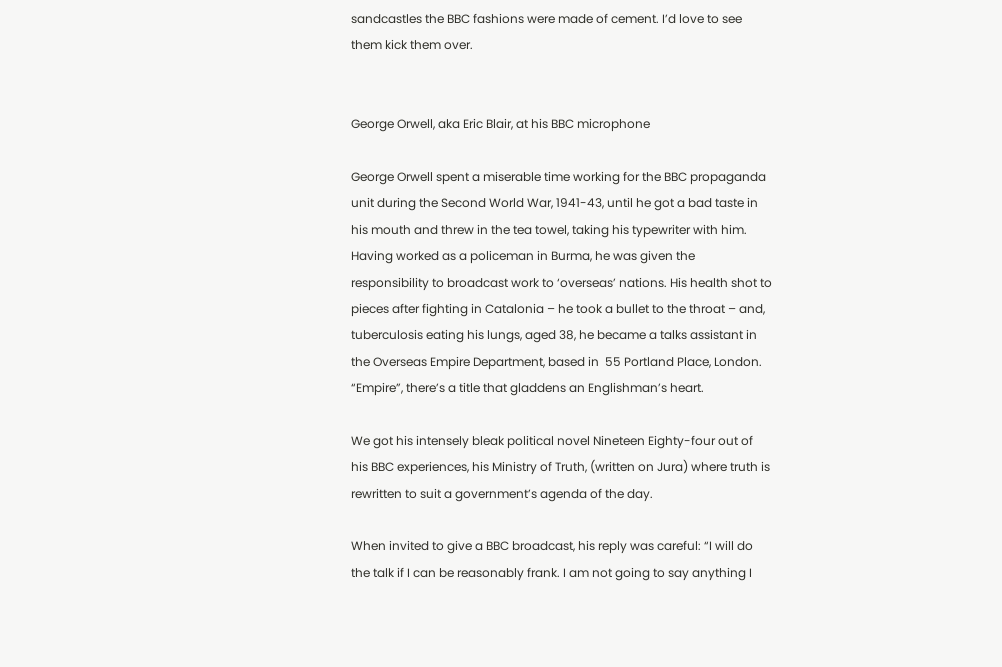sandcastles the BBC fashions were made of cement. I’d love to see them kick them over.


George Orwell, aka Eric Blair, at his BBC microphone

George Orwell spent a miserable time working for the BBC propaganda unit during the Second World War, 1941-43, until he got a bad taste in his mouth and threw in the tea towel, taking his typewriter with him. Having worked as a policeman in Burma, he was given the responsibility to broadcast work to ‘overseas’ nations. His health shot to pieces after fighting in Catalonia – he took a bullet to the throat – and, tuberculosis eating his lungs, aged 38, he became a talks assistant in the Overseas Empire Department, based in  55 Portland Place, London. “Empire”, there’s a title that gladdens an Englishman’s heart.

We got his intensely bleak political novel Nineteen Eighty-four out of his BBC experiences, his Ministry of Truth, (written on Jura) where truth is rewritten to suit a government’s agenda of the day.

When invited to give a BBC broadcast, his reply was careful: “I will do the talk if I can be reasonably frank. I am not going to say anything I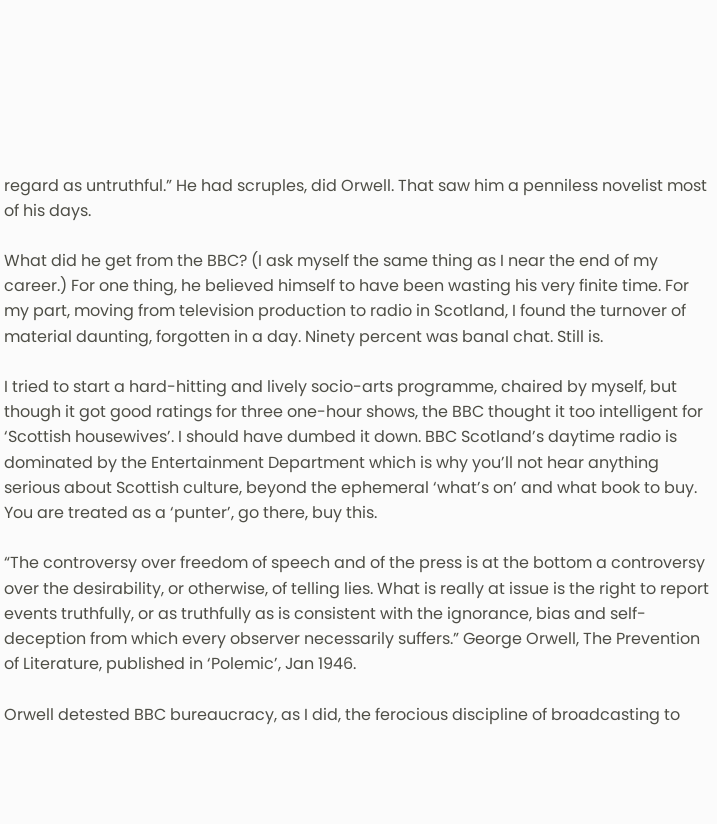regard as untruthful.” He had scruples, did Orwell. That saw him a penniless novelist most of his days.

What did he get from the BBC? (I ask myself the same thing as I near the end of my career.) For one thing, he believed himself to have been wasting his very finite time. For my part, moving from television production to radio in Scotland, I found the turnover of material daunting, forgotten in a day. Ninety percent was banal chat. Still is.

I tried to start a hard-hitting and lively socio-arts programme, chaired by myself, but though it got good ratings for three one-hour shows, the BBC thought it too intelligent for ‘Scottish housewives’. I should have dumbed it down. BBC Scotland’s daytime radio is dominated by the Entertainment Department which is why you’ll not hear anything serious about Scottish culture, beyond the ephemeral ‘what’s on’ and what book to buy. You are treated as a ‘punter’, go there, buy this.

“The controversy over freedom of speech and of the press is at the bottom a controversy over the desirability, or otherwise, of telling lies. What is really at issue is the right to report events truthfully, or as truthfully as is consistent with the ignorance, bias and self-deception from which every observer necessarily suffers.” George Orwell, The Prevention of Literature, published in ‘Polemic’, Jan 1946.

Orwell detested BBC bureaucracy, as I did, the ferocious discipline of broadcasting to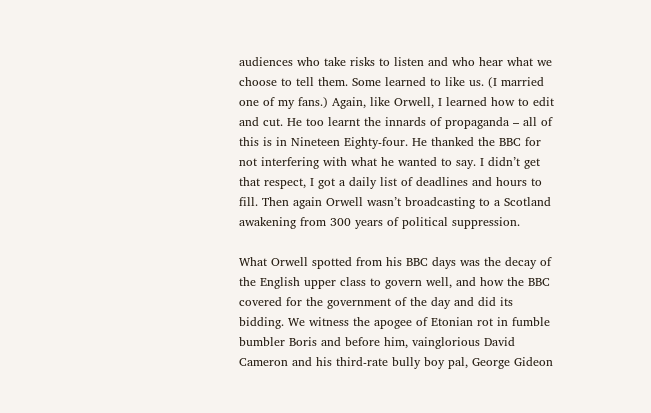audiences who take risks to listen and who hear what we choose to tell them. Some learned to like us. (I married one of my fans.) Again, like Orwell, I learned how to edit and cut. He too learnt the innards of propaganda – all of this is in Nineteen Eighty-four. He thanked the BBC for not interfering with what he wanted to say. I didn’t get that respect, I got a daily list of deadlines and hours to fill. Then again Orwell wasn’t broadcasting to a Scotland awakening from 300 years of political suppression.

What Orwell spotted from his BBC days was the decay of the English upper class to govern well, and how the BBC covered for the government of the day and did its bidding. We witness the apogee of Etonian rot in fumble bumbler Boris and before him, vainglorious David Cameron and his third-rate bully boy pal, George Gideon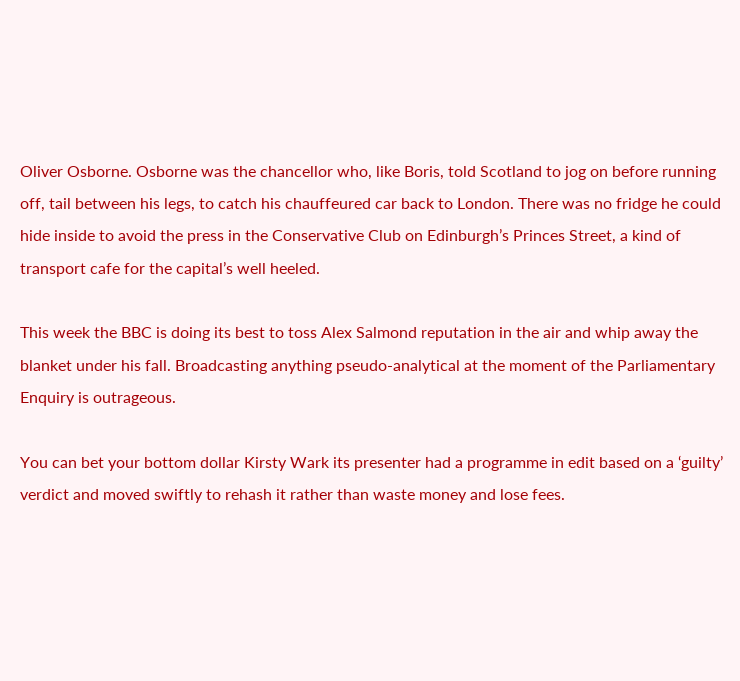Oliver Osborne. Osborne was the chancellor who, like Boris, told Scotland to jog on before running off, tail between his legs, to catch his chauffeured car back to London. There was no fridge he could hide inside to avoid the press in the Conservative Club on Edinburgh’s Princes Street, a kind of transport cafe for the capital’s well heeled.

This week the BBC is doing its best to toss Alex Salmond reputation in the air and whip away the blanket under his fall. Broadcasting anything pseudo-analytical at the moment of the Parliamentary Enquiry is outrageous.

You can bet your bottom dollar Kirsty Wark its presenter had a programme in edit based on a ‘guilty’ verdict and moved swiftly to rehash it rather than waste money and lose fees.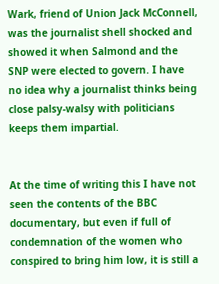Wark, friend of Union Jack McConnell, was the journalist shell shocked and showed it when Salmond and the SNP were elected to govern. I have no idea why a journalist thinks being close palsy-walsy with politicians keeps them impartial.


At the time of writing this I have not seen the contents of the BBC documentary, but even if full of condemnation of the women who conspired to bring him low, it is still a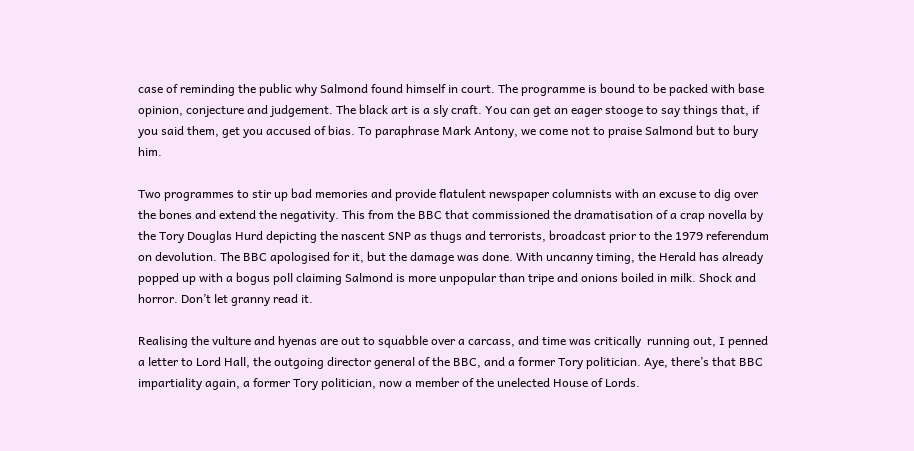case of reminding the public why Salmond found himself in court. The programme is bound to be packed with base opinion, conjecture and judgement. The black art is a sly craft. You can get an eager stooge to say things that, if you said them, get you accused of bias. To paraphrase Mark Antony, we come not to praise Salmond but to bury him.

Two programmes to stir up bad memories and provide flatulent newspaper columnists with an excuse to dig over the bones and extend the negativity. This from the BBC that commissioned the dramatisation of a crap novella by the Tory Douglas Hurd depicting the nascent SNP as thugs and terrorists, broadcast prior to the 1979 referendum on devolution. The BBC apologised for it, but the damage was done. With uncanny timing, the Herald has already popped up with a bogus poll claiming Salmond is more unpopular than tripe and onions boiled in milk. Shock and horror. Don’t let granny read it.

Realising the vulture and hyenas are out to squabble over a carcass, and time was critically  running out, I penned a letter to Lord Hall, the outgoing director general of the BBC, and a former Tory politician. Aye, there’s that BBC impartiality again, a former Tory politician, now a member of the unelected House of Lords.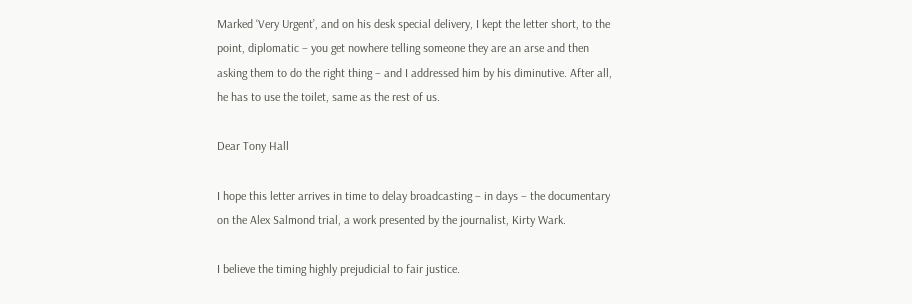Marked ‘Very Urgent’, and on his desk special delivery, I kept the letter short, to the point, diplomatic – you get nowhere telling someone they are an arse and then asking them to do the right thing – and I addressed him by his diminutive. After all, he has to use the toilet, same as the rest of us.

Dear Tony Hall

I hope this letter arrives in time to delay broadcasting – in days – the documentary on the Alex Salmond trial, a work presented by the journalist, Kirty Wark.

I believe the timing highly prejudicial to fair justice.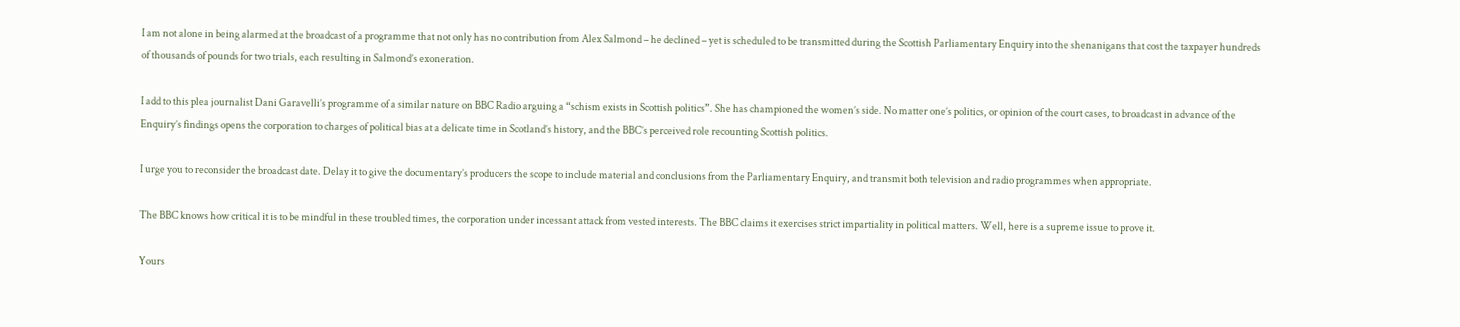I am not alone in being alarmed at the broadcast of a programme that not only has no contribution from Alex Salmond – he declined – yet is scheduled to be transmitted during the Scottish Parliamentary Enquiry into the shenanigans that cost the taxpayer hundreds of thousands of pounds for two trials, each resulting in Salmond’s exoneration.

I add to this plea journalist Dani Garavelli’s programme of a similar nature on BBC Radio arguing a “schism exists in Scottish politics”. She has championed the women’s side. No matter one’s politics, or opinion of the court cases, to broadcast in advance of the Enquiry’s findings opens the corporation to charges of political bias at a delicate time in Scotland’s history, and the BBC’s perceived role recounting Scottish politics.

I urge you to reconsider the broadcast date. Delay it to give the documentary’s producers the scope to include material and conclusions from the Parliamentary Enquiry, and transmit both television and radio programmes when appropriate.

The BBC knows how critical it is to be mindful in these troubled times, the corporation under incessant attack from vested interests. The BBC claims it exercises strict impartiality in political matters. Well, here is a supreme issue to prove it.

Yours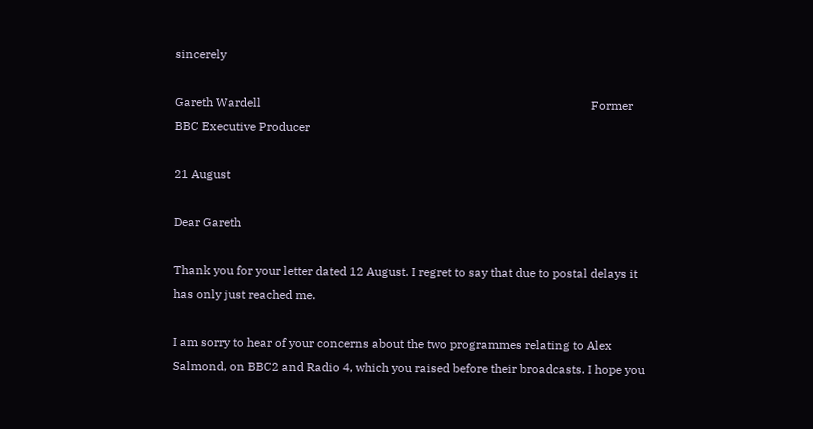sincerely

Gareth Wardell                                                                                                              Former BBC Executive Producer

21 August

Dear Gareth

Thank you for your letter dated 12 August. I regret to say that due to postal delays it has only just reached me.

I am sorry to hear of your concerns about the two programmes relating to Alex Salmond, on BBC2 and Radio 4, which you raised before their broadcasts. I hope you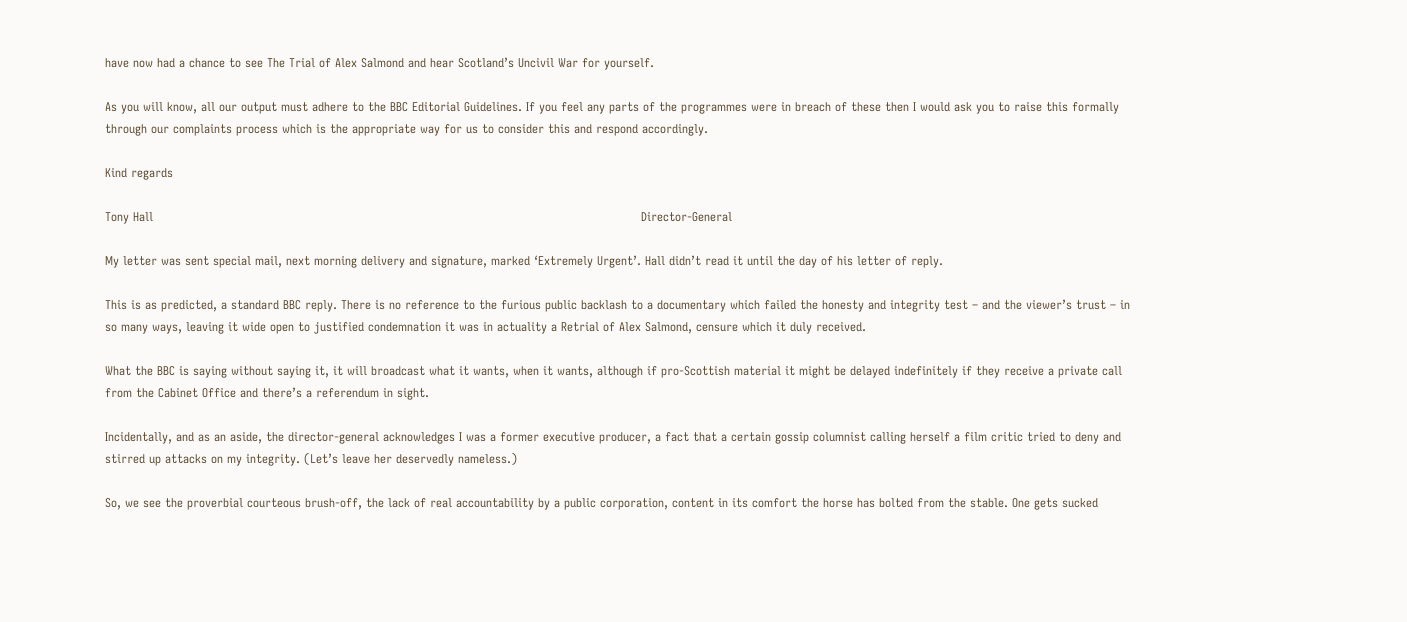have now had a chance to see The Trial of Alex Salmond and hear Scotland’s Uncivil War for yourself.

As you will know, all our output must adhere to the BBC Editorial Guidelines. If you feel any parts of the programmes were in breach of these then I would ask you to raise this formally through our complaints process which is the appropriate way for us to consider this and respond accordingly.

Kind regards

Tony Hall                                                                                                                          Director-General

My letter was sent special mail, next morning delivery and signature, marked ‘Extremely Urgent’. Hall didn’t read it until the day of his letter of reply.

This is as predicted, a standard BBC reply. There is no reference to the furious public backlash to a documentary which failed the honesty and integrity test – and the viewer’s trust – in so many ways, leaving it wide open to justified condemnation it was in actuality a Retrial of Alex Salmond, censure which it duly received.

What the BBC is saying without saying it, it will broadcast what it wants, when it wants, although if pro-Scottish material it might be delayed indefinitely if they receive a private call from the Cabinet Office and there’s a referendum in sight.

Incidentally, and as an aside, the director-general acknowledges I was a former executive producer, a fact that a certain gossip columnist calling herself a film critic tried to deny and stirred up attacks on my integrity. (Let’s leave her deservedly nameless.)

So, we see the proverbial courteous brush-off, the lack of real accountability by a public corporation, content in its comfort the horse has bolted from the stable. One gets sucked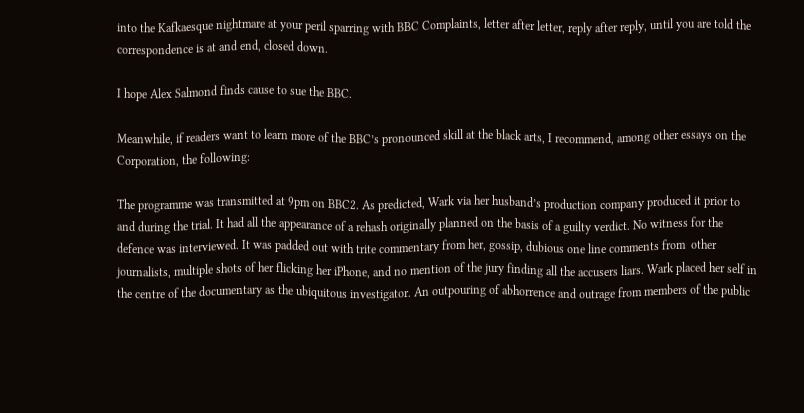into the Kafkaesque nightmare at your peril sparring with BBC Complaints, letter after letter, reply after reply, until you are told the correspondence is at and end, closed down.

I hope Alex Salmond finds cause to sue the BBC.

Meanwhile, if readers want to learn more of the BBC’s pronounced skill at the black arts, I recommend, among other essays on the Corporation, the following:

The programme was transmitted at 9pm on BBC2. As predicted, Wark via her husband’s production company produced it prior to and during the trial. It had all the appearance of a rehash originally planned on the basis of a guilty verdict. No witness for the defence was interviewed. It was padded out with trite commentary from her, gossip, dubious one line comments from  other journalists, multiple shots of her flicking her iPhone, and no mention of the jury finding all the accusers liars. Wark placed her self in the centre of the documentary as the ubiquitous investigator. An outpouring of abhorrence and outrage from members of the public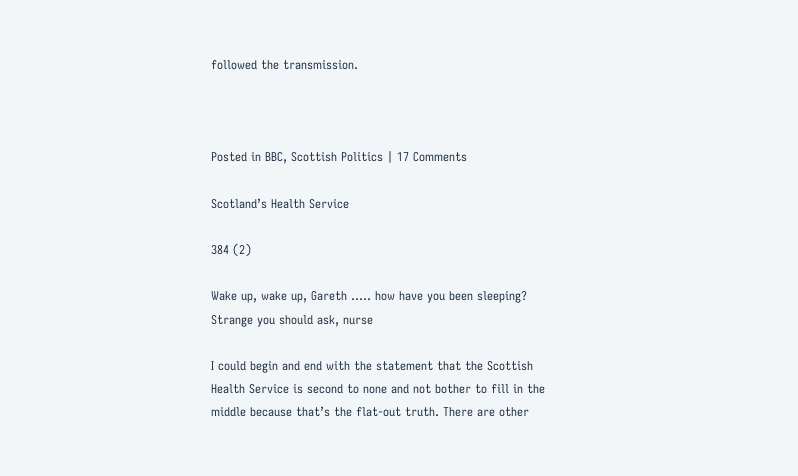followed the transmission.



Posted in BBC, Scottish Politics | 17 Comments

Scotland’s Health Service

384 (2)

Wake up, wake up, Gareth ….. how have you been sleeping? Strange you should ask, nurse

I could begin and end with the statement that the Scottish Health Service is second to none and not bother to fill in the middle because that’s the flat-out truth. There are other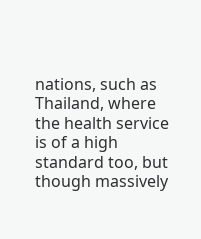nations, such as Thailand, where the health service is of a high standard too, but though massively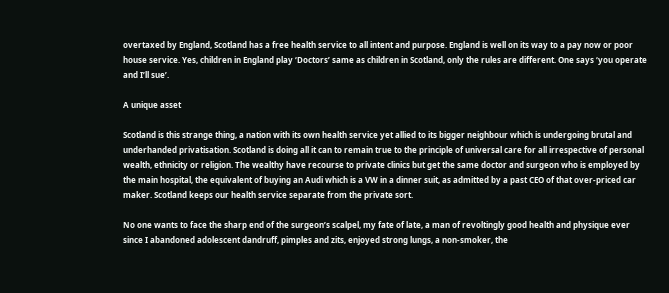overtaxed by England, Scotland has a free health service to all intent and purpose. England is well on its way to a pay now or poor house service. Yes, children in England play ‘Doctors’ same as children in Scotland, only the rules are different. One says ‘you operate and I’ll sue’.

A unique asset

Scotland is this strange thing, a nation with its own health service yet allied to its bigger neighbour which is undergoing brutal and underhanded privatisation. Scotland is doing all it can to remain true to the principle of universal care for all irrespective of personal wealth, ethnicity or religion. The wealthy have recourse to private clinics but get the same doctor and surgeon who is employed by the main hospital, the equivalent of buying an Audi which is a VW in a dinner suit, as admitted by a past CEO of that over-priced car maker. Scotland keeps our health service separate from the private sort.

No one wants to face the sharp end of the surgeon’s scalpel, my fate of late, a man of revoltingly good health and physique ever since I abandoned adolescent dandruff, pimples and zits, enjoyed strong lungs, a non-smoker, the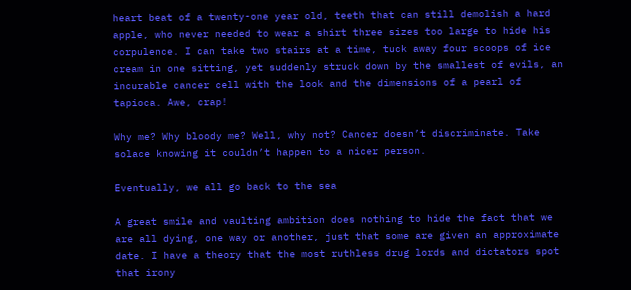heart beat of a twenty-one year old, teeth that can still demolish a hard apple, who never needed to wear a shirt three sizes too large to hide his corpulence. I can take two stairs at a time, tuck away four scoops of ice cream in one sitting, yet suddenly struck down by the smallest of evils, an incurable cancer cell with the look and the dimensions of a pearl of tapioca. Awe, crap!

Why me? Why bloody me? Well, why not? Cancer doesn’t discriminate. Take solace knowing it couldn’t happen to a nicer person.

Eventually, we all go back to the sea

A great smile and vaulting ambition does nothing to hide the fact that we are all dying, one way or another, just that some are given an approximate date. I have a theory that the most ruthless drug lords and dictators spot that irony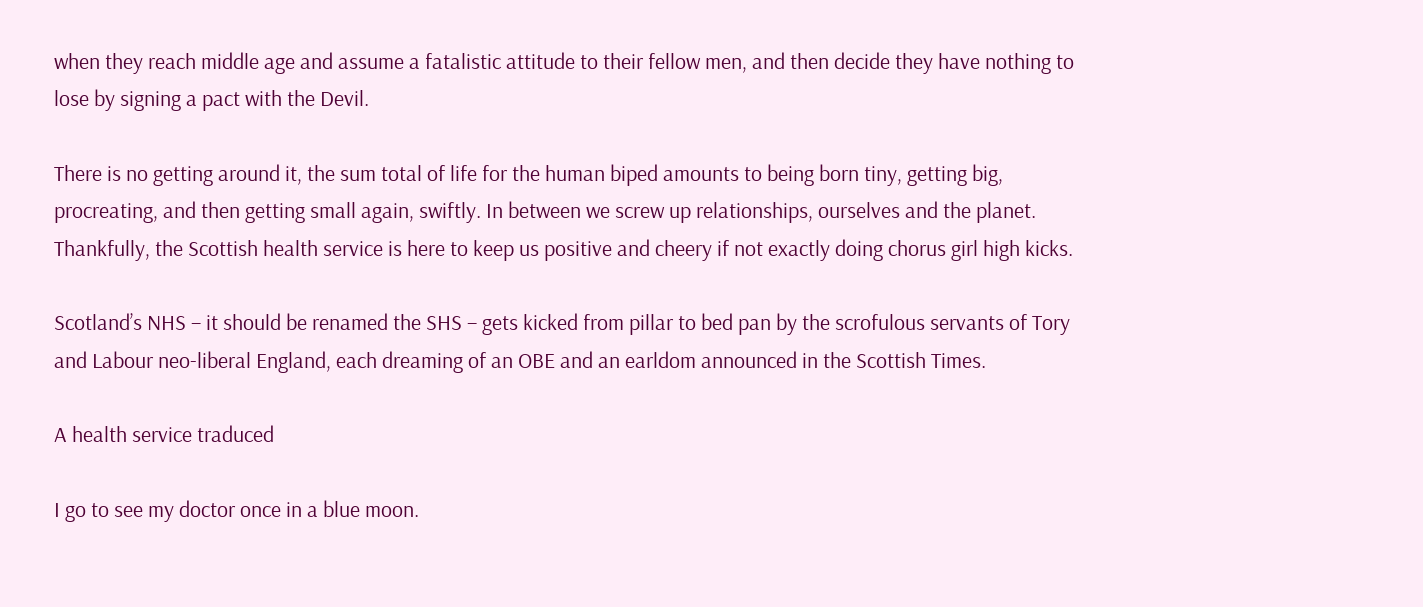when they reach middle age and assume a fatalistic attitude to their fellow men, and then decide they have nothing to lose by signing a pact with the Devil.

There is no getting around it, the sum total of life for the human biped amounts to being born tiny, getting big, procreating, and then getting small again, swiftly. In between we screw up relationships, ourselves and the planet. Thankfully, the Scottish health service is here to keep us positive and cheery if not exactly doing chorus girl high kicks.

Scotland’s NHS – it should be renamed the SHS – gets kicked from pillar to bed pan by the scrofulous servants of Tory and Labour neo-liberal England, each dreaming of an OBE and an earldom announced in the Scottish Times.

A health service traduced

I go to see my doctor once in a blue moon.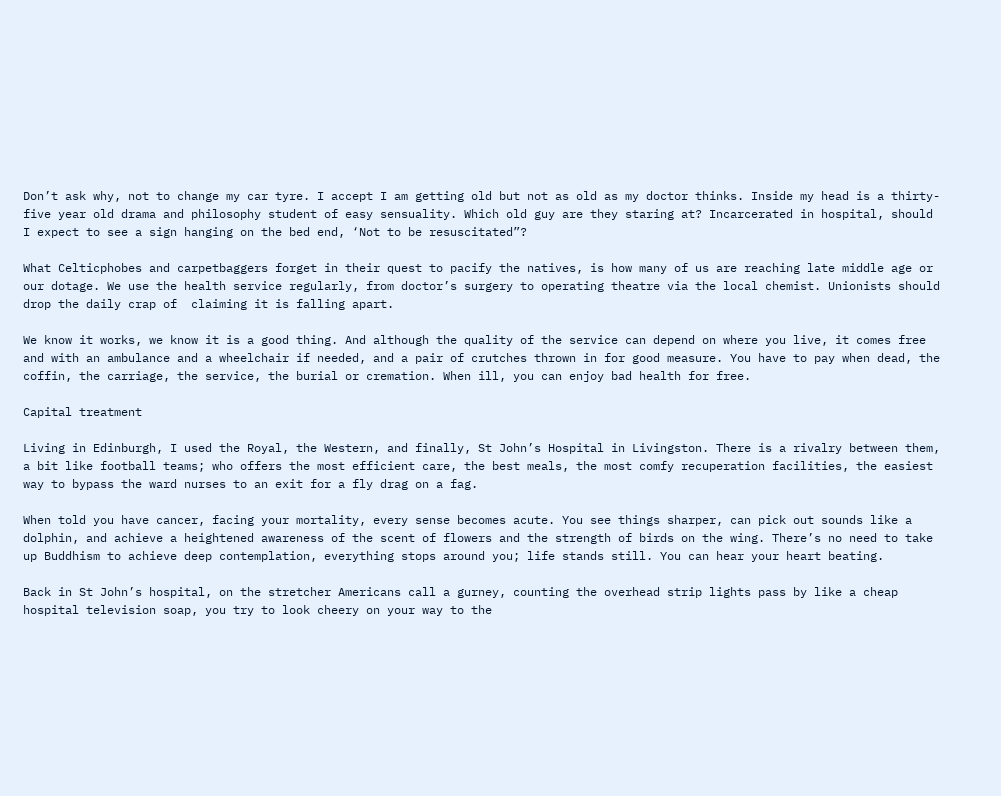Don’t ask why, not to change my car tyre. I accept I am getting old but not as old as my doctor thinks. Inside my head is a thirty-five year old drama and philosophy student of easy sensuality. Which old guy are they staring at? Incarcerated in hospital, should I expect to see a sign hanging on the bed end, ‘Not to be resuscitated”?

What Celticphobes and carpetbaggers forget in their quest to pacify the natives, is how many of us are reaching late middle age or our dotage. We use the health service regularly, from doctor’s surgery to operating theatre via the local chemist. Unionists should drop the daily crap of  claiming it is falling apart.

We know it works, we know it is a good thing. And although the quality of the service can depend on where you live, it comes free and with an ambulance and a wheelchair if needed, and a pair of crutches thrown in for good measure. You have to pay when dead, the coffin, the carriage, the service, the burial or cremation. When ill, you can enjoy bad health for free.

Capital treatment

Living in Edinburgh, I used the Royal, the Western, and finally, St John’s Hospital in Livingston. There is a rivalry between them, a bit like football teams; who offers the most efficient care, the best meals, the most comfy recuperation facilities, the easiest way to bypass the ward nurses to an exit for a fly drag on a fag.

When told you have cancer, facing your mortality, every sense becomes acute. You see things sharper, can pick out sounds like a dolphin, and achieve a heightened awareness of the scent of flowers and the strength of birds on the wing. There’s no need to take up Buddhism to achieve deep contemplation, everything stops around you; life stands still. You can hear your heart beating.

Back in St John’s hospital, on the stretcher Americans call a gurney, counting the overhead strip lights pass by like a cheap hospital television soap, you try to look cheery on your way to the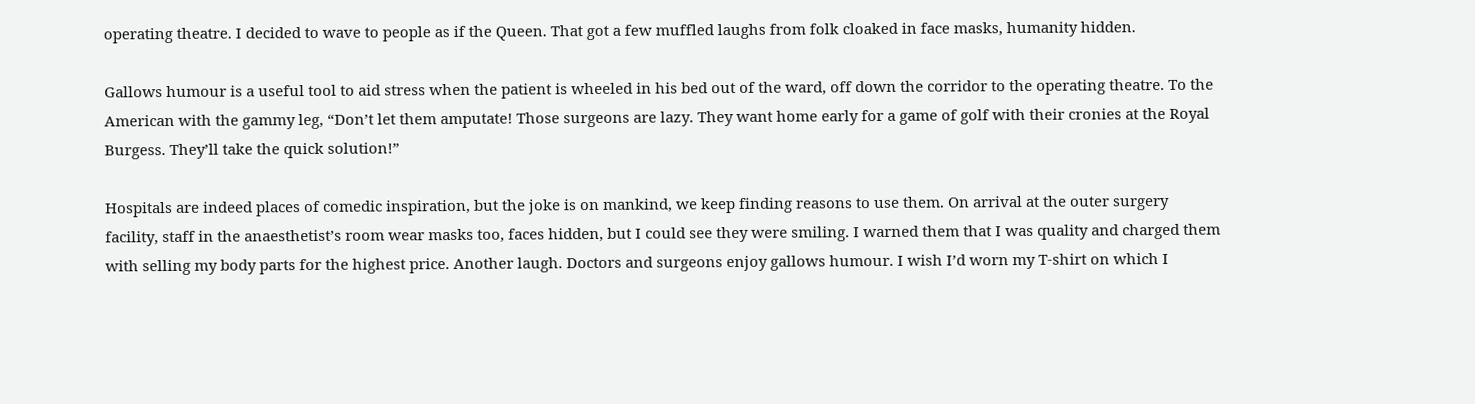operating theatre. I decided to wave to people as if the Queen. That got a few muffled laughs from folk cloaked in face masks, humanity hidden.

Gallows humour is a useful tool to aid stress when the patient is wheeled in his bed out of the ward, off down the corridor to the operating theatre. To the American with the gammy leg, “Don’t let them amputate! Those surgeons are lazy. They want home early for a game of golf with their cronies at the Royal Burgess. They’ll take the quick solution!”

Hospitals are indeed places of comedic inspiration, but the joke is on mankind, we keep finding reasons to use them. On arrival at the outer surgery facility, staff in the anaesthetist’s room wear masks too, faces hidden, but I could see they were smiling. I warned them that I was quality and charged them with selling my body parts for the highest price. Another laugh. Doctors and surgeons enjoy gallows humour. I wish I’d worn my T-shirt on which I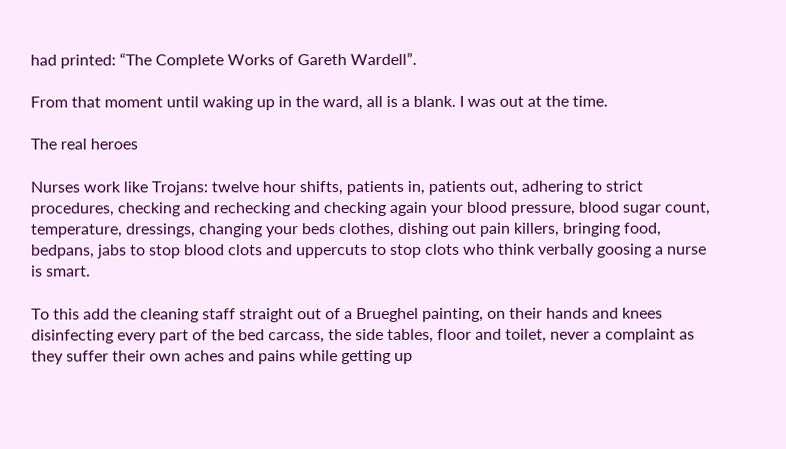had printed: “The Complete Works of Gareth Wardell”.

From that moment until waking up in the ward, all is a blank. I was out at the time.

The real heroes

Nurses work like Trojans: twelve hour shifts, patients in, patients out, adhering to strict procedures, checking and rechecking and checking again your blood pressure, blood sugar count, temperature, dressings, changing your beds clothes, dishing out pain killers, bringing food, bedpans, jabs to stop blood clots and uppercuts to stop clots who think verbally goosing a nurse is smart.

To this add the cleaning staff straight out of a Brueghel painting, on their hands and knees disinfecting every part of the bed carcass, the side tables, floor and toilet, never a complaint as they suffer their own aches and pains while getting up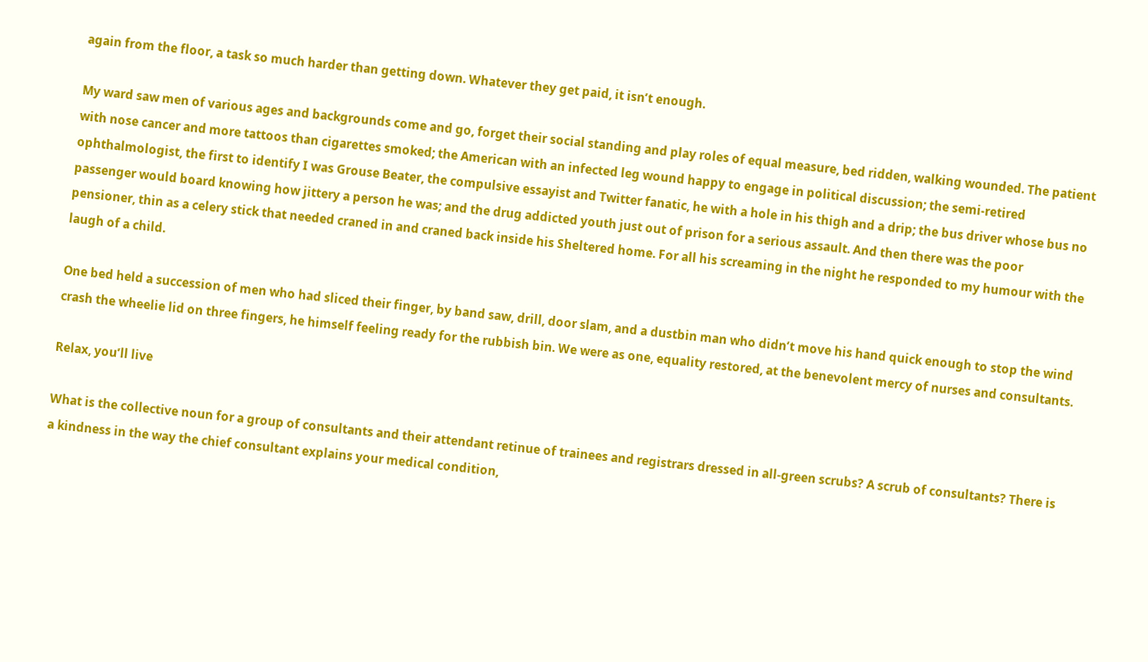again from the floor, a task so much harder than getting down. Whatever they get paid, it isn’t enough.

My ward saw men of various ages and backgrounds come and go, forget their social standing and play roles of equal measure, bed ridden, walking wounded. The patient with nose cancer and more tattoos than cigarettes smoked; the American with an infected leg wound happy to engage in political discussion; the semi-retired ophthalmologist, the first to identify I was Grouse Beater, the compulsive essayist and Twitter fanatic, he with a hole in his thigh and a drip; the bus driver whose bus no passenger would board knowing how jittery a person he was; and the drug addicted youth just out of prison for a serious assault. And then there was the poor pensioner, thin as a celery stick that needed craned in and craned back inside his Sheltered home. For all his screaming in the night he responded to my humour with the laugh of a child.

One bed held a succession of men who had sliced their finger, by band saw, drill, door slam, and a dustbin man who didn’t move his hand quick enough to stop the wind crash the wheelie lid on three fingers, he himself feeling ready for the rubbish bin. We were as one, equality restored, at the benevolent mercy of nurses and consultants.

Relax, you’ll live

What is the collective noun for a group of consultants and their attendant retinue of trainees and registrars dressed in all-green scrubs? A scrub of consultants? There is a kindness in the way the chief consultant explains your medical condition,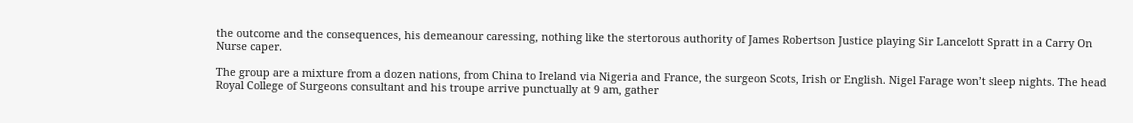the outcome and the consequences, his demeanour caressing, nothing like the stertorous authority of James Robertson Justice playing Sir Lancelott Spratt in a Carry On Nurse caper.

The group are a mixture from a dozen nations, from China to Ireland via Nigeria and France, the surgeon Scots, Irish or English. Nigel Farage won’t sleep nights. The head Royal College of Surgeons consultant and his troupe arrive punctually at 9 am, gather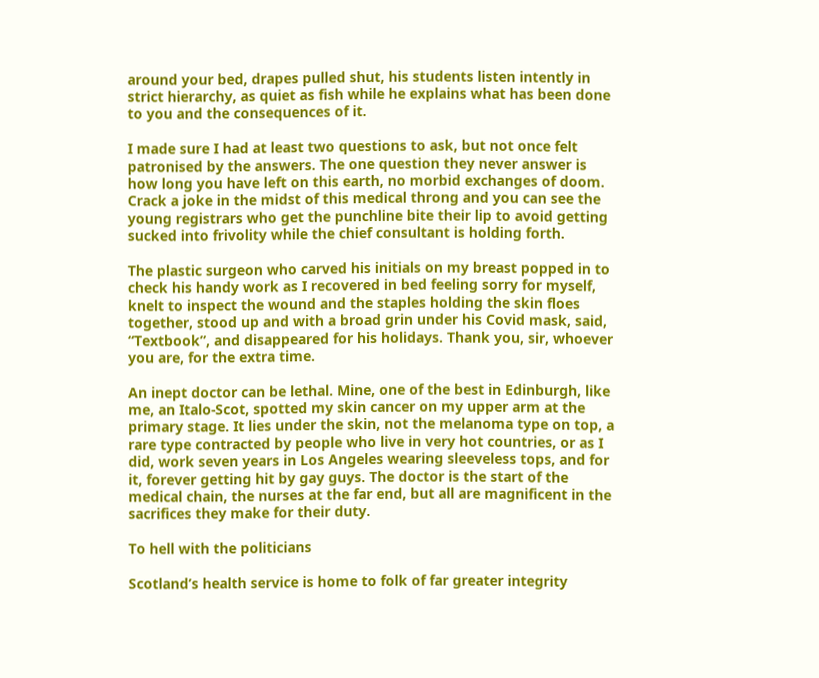around your bed, drapes pulled shut, his students listen intently in strict hierarchy, as quiet as fish while he explains what has been done to you and the consequences of it.

I made sure I had at least two questions to ask, but not once felt patronised by the answers. The one question they never answer is how long you have left on this earth, no morbid exchanges of doom. Crack a joke in the midst of this medical throng and you can see the young registrars who get the punchline bite their lip to avoid getting sucked into frivolity while the chief consultant is holding forth.

The plastic surgeon who carved his initials on my breast popped in to check his handy work as I recovered in bed feeling sorry for myself, knelt to inspect the wound and the staples holding the skin floes together, stood up and with a broad grin under his Covid mask, said, “Textbook”, and disappeared for his holidays. Thank you, sir, whoever you are, for the extra time.

An inept doctor can be lethal. Mine, one of the best in Edinburgh, like me, an Italo-Scot, spotted my skin cancer on my upper arm at the primary stage. It lies under the skin, not the melanoma type on top, a rare type contracted by people who live in very hot countries, or as I did, work seven years in Los Angeles wearing sleeveless tops, and for it, forever getting hit by gay guys. The doctor is the start of the medical chain, the nurses at the far end, but all are magnificent in the sacrifices they make for their duty.

To hell with the politicians

Scotland’s health service is home to folk of far greater integrity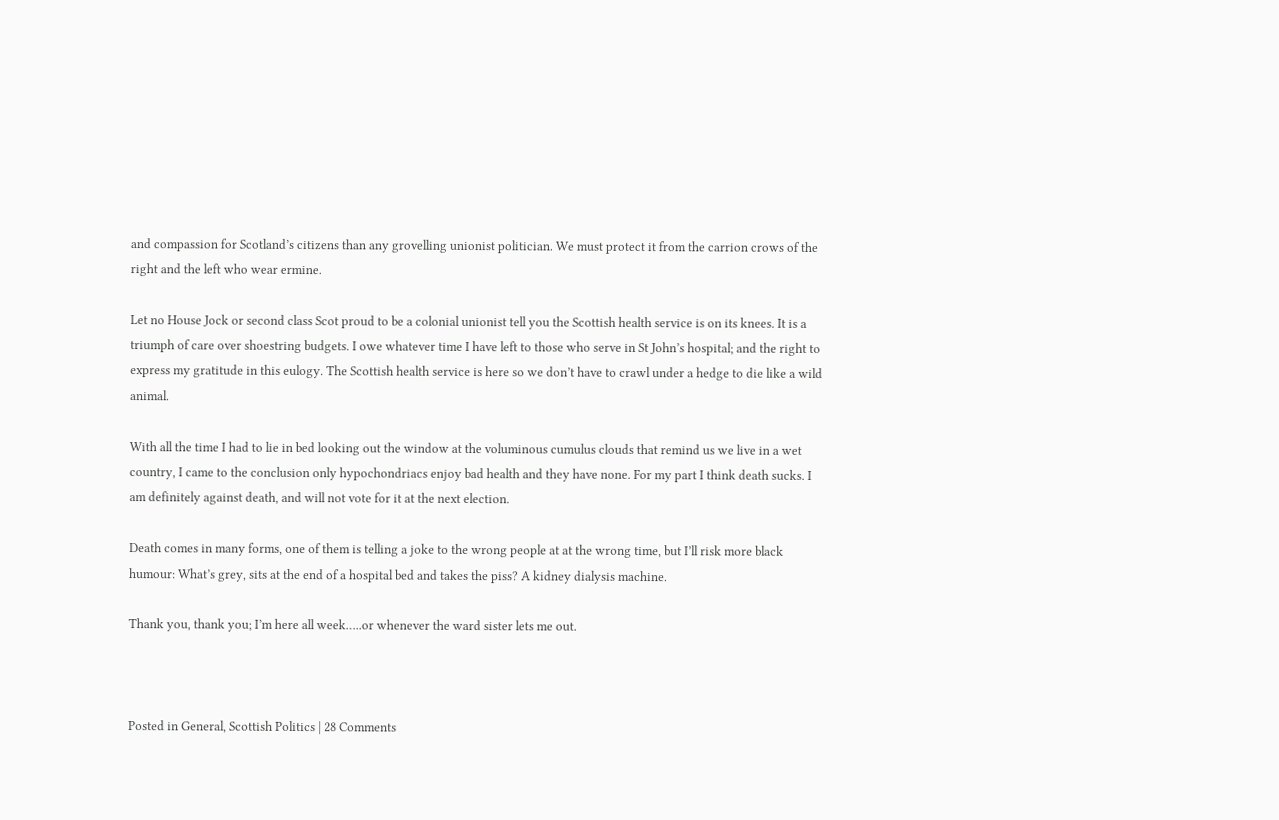and compassion for Scotland’s citizens than any grovelling unionist politician. We must protect it from the carrion crows of the right and the left who wear ermine.

Let no House Jock or second class Scot proud to be a colonial unionist tell you the Scottish health service is on its knees. It is a triumph of care over shoestring budgets. I owe whatever time I have left to those who serve in St John’s hospital; and the right to express my gratitude in this eulogy. The Scottish health service is here so we don’t have to crawl under a hedge to die like a wild animal.

With all the time I had to lie in bed looking out the window at the voluminous cumulus clouds that remind us we live in a wet country, I came to the conclusion only hypochondriacs enjoy bad health and they have none. For my part I think death sucks. I am definitely against death, and will not vote for it at the next election.

Death comes in many forms, one of them is telling a joke to the wrong people at at the wrong time, but I’ll risk more black humour: What’s grey, sits at the end of a hospital bed and takes the piss? A kidney dialysis machine.

Thank you, thank you; I’m here all week…..or whenever the ward sister lets me out.



Posted in General, Scottish Politics | 28 Comments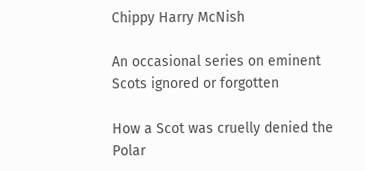Chippy Harry McNish

An occasional series on eminent Scots ignored or forgotten

How a Scot was cruelly denied the Polar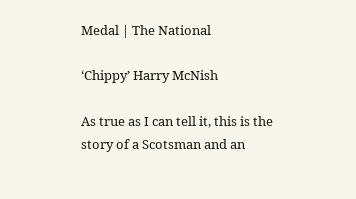Medal | The National

‘Chippy’ Harry McNish

As true as I can tell it, this is the story of a Scotsman and an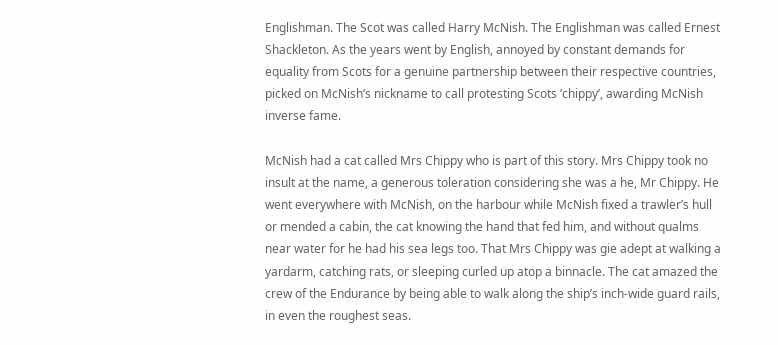Englishman. The Scot was called Harry McNish. The Englishman was called Ernest Shackleton. As the years went by English, annoyed by constant demands for equality from Scots for a genuine partnership between their respective countries, picked on McNish’s nickname to call protesting Scots ‘chippy’, awarding McNish inverse fame.

McNish had a cat called Mrs Chippy who is part of this story. Mrs Chippy took no insult at the name, a generous toleration considering she was a he, Mr Chippy. He went everywhere with McNish, on the harbour while McNish fixed a trawler’s hull or mended a cabin, the cat knowing the hand that fed him, and without qualms near water for he had his sea legs too. That Mrs Chippy was gie adept at walking a yardarm, catching rats, or sleeping curled up atop a binnacle. The cat amazed the crew of the Endurance by being able to walk along the ship’s inch-wide guard rails, in even the roughest seas.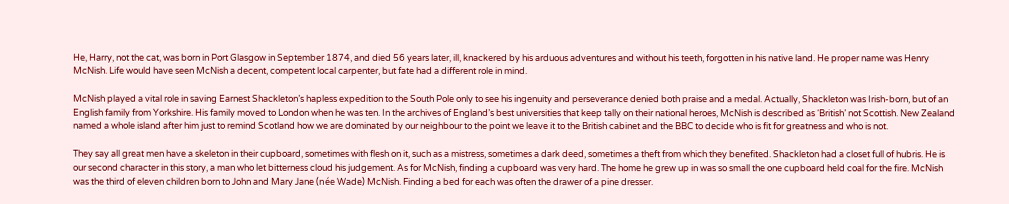He, Harry, not the cat, was born in Port Glasgow in September 1874, and died 56 years later, ill, knackered by his arduous adventures and without his teeth, forgotten in his native land. He proper name was Henry McNish. Life would have seen McNish a decent, competent local carpenter, but fate had a different role in mind.

McNish played a vital role in saving Earnest Shackleton’s hapless expedition to the South Pole only to see his ingenuity and perseverance denied both praise and a medal. Actually, Shackleton was Irish-born, but of an English family from Yorkshire. His family moved to London when he was ten. In the archives of England’s best universities that keep tally on their national heroes, McNish is described as ‘British’ not Scottish. New Zealand named a whole island after him just to remind Scotland how we are dominated by our neighbour to the point we leave it to the British cabinet and the BBC to decide who is fit for greatness and who is not.

They say all great men have a skeleton in their cupboard, sometimes with flesh on it, such as a mistress, sometimes a dark deed, sometimes a theft from which they benefited. Shackleton had a closet full of hubris. He is our second character in this story, a man who let bitterness cloud his judgement. As for McNish, finding a cupboard was very hard. The home he grew up in was so small the one cupboard held coal for the fire. McNish was the third of eleven children born to John and Mary Jane (née Wade) McNish. Finding a bed for each was often the drawer of a pine dresser.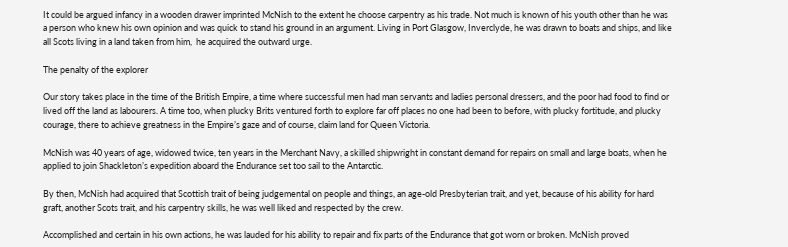It could be argued infancy in a wooden drawer imprinted McNish to the extent he choose carpentry as his trade. Not much is known of his youth other than he was a person who knew his own opinion and was quick to stand his ground in an argument. Living in Port Glasgow, Inverclyde, he was drawn to boats and ships, and like all Scots living in a land taken from him,  he acquired the outward urge.

The penalty of the explorer

Our story takes place in the time of the British Empire, a time where successful men had man servants and ladies personal dressers, and the poor had food to find or lived off the land as labourers. A time too, when plucky Brits ventured forth to explore far off places no one had been to before, with plucky fortitude, and plucky courage, there to achieve greatness in the Empire’s gaze and of course, claim land for Queen Victoria.

McNish was 40 years of age, widowed twice, ten years in the Merchant Navy, a skilled shipwright in constant demand for repairs on small and large boats, when he applied to join Shackleton’s expedition aboard the Endurance set too sail to the Antarctic.

By then, McNish had acquired that Scottish trait of being judgemental on people and things, an age-old Presbyterian trait, and yet, because of his ability for hard graft, another Scots trait, and his carpentry skills, he was well liked and respected by the crew.

Accomplished and certain in his own actions, he was lauded for his ability to repair and fix parts of the Endurance that got worn or broken. McNish proved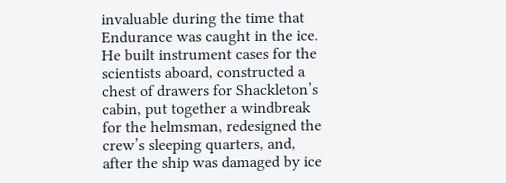invaluable during the time that Endurance was caught in the ice. He built instrument cases for the scientists aboard, constructed a chest of drawers for Shackleton’s cabin, put together a windbreak for the helmsman, redesigned the crew’s sleeping quarters, and, after the ship was damaged by ice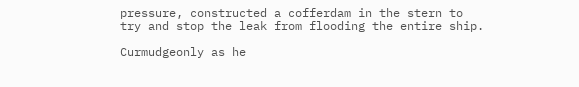pressure, constructed a cofferdam in the stern to try and stop the leak from flooding the entire ship.

Curmudgeonly as he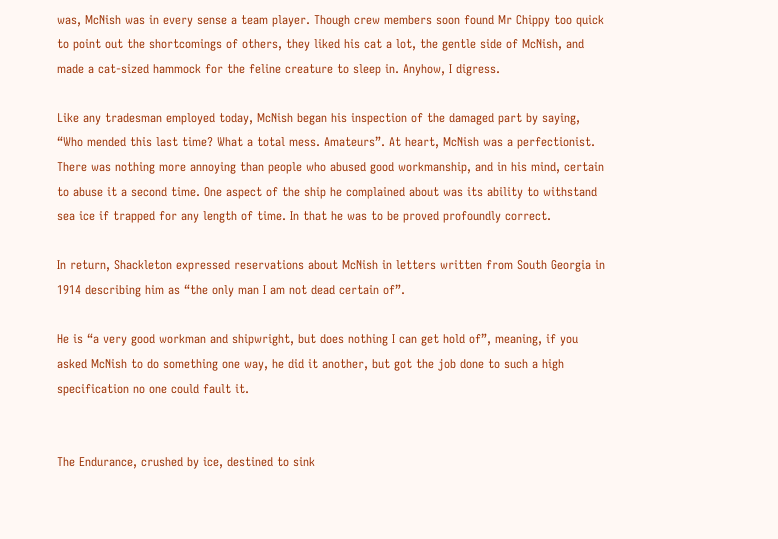was, McNish was in every sense a team player. Though crew members soon found Mr Chippy too quick to point out the shortcomings of others, they liked his cat a lot, the gentle side of McNish, and made a cat-sized hammock for the feline creature to sleep in. Anyhow, I digress.

Like any tradesman employed today, McNish began his inspection of the damaged part by saying, “Who mended this last time? What a total mess. Amateurs”. At heart, McNish was a perfectionist. There was nothing more annoying than people who abused good workmanship, and in his mind, certain to abuse it a second time. One aspect of the ship he complained about was its ability to withstand sea ice if trapped for any length of time. In that he was to be proved profoundly correct.

In return, Shackleton expressed reservations about McNish in letters written from South Georgia in 1914 describing him as “the only man I am not dead certain of”.

He is “a very good workman and shipwright, but does nothing I can get hold of”, meaning, if you asked McNish to do something one way, he did it another, but got the job done to such a high specification no one could fault it.


The Endurance, crushed by ice, destined to sink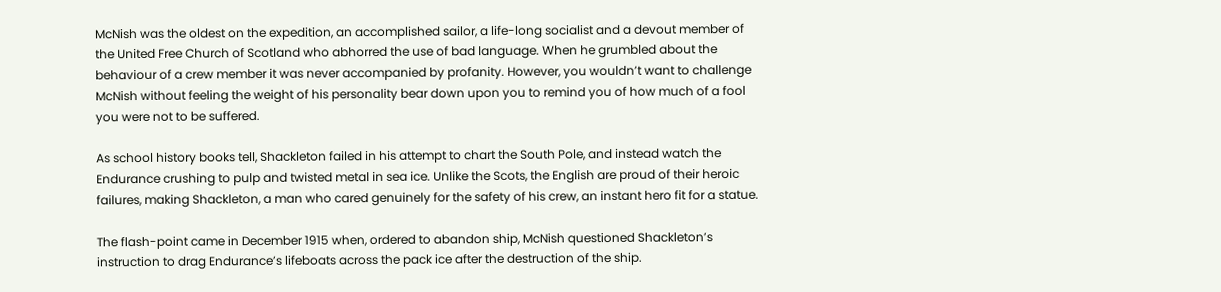McNish was the oldest on the expedition, an accomplished sailor, a life-long socialist and a devout member of the United Free Church of Scotland who abhorred the use of bad language. When he grumbled about the behaviour of a crew member it was never accompanied by profanity. However, you wouldn’t want to challenge McNish without feeling the weight of his personality bear down upon you to remind you of how much of a fool you were not to be suffered.

As school history books tell, Shackleton failed in his attempt to chart the South Pole, and instead watch the Endurance crushing to pulp and twisted metal in sea ice. Unlike the Scots, the English are proud of their heroic failures, making Shackleton, a man who cared genuinely for the safety of his crew, an instant hero fit for a statue.

The flash-point came in December 1915 when, ordered to abandon ship, McNish questioned Shackleton’s instruction to drag Endurance’s lifeboats across the pack ice after the destruction of the ship.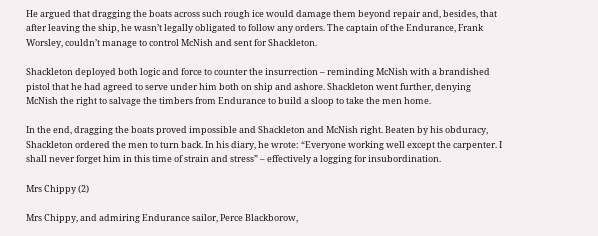He argued that dragging the boats across such rough ice would damage them beyond repair and, besides, that after leaving the ship, he wasn’t legally obligated to follow any orders. The captain of the Endurance, Frank Worsley, couldn’t manage to control McNish and sent for Shackleton.

Shackleton deployed both logic and force to counter the insurrection – reminding McNish with a brandished pistol that he had agreed to serve under him both on ship and ashore. Shackleton went further, denying McNish the right to salvage the timbers from Endurance to build a sloop to take the men home.

In the end, dragging the boats proved impossible and Shackleton and McNish right. Beaten by his obduracy, Shackleton ordered the men to turn back. In his diary, he wrote: “Everyone working well except the carpenter. I shall never forget him in this time of strain and stress” – effectively a logging for insubordination.

Mrs Chippy (2)

Mrs Chippy, and admiring Endurance sailor, Perce Blackborow,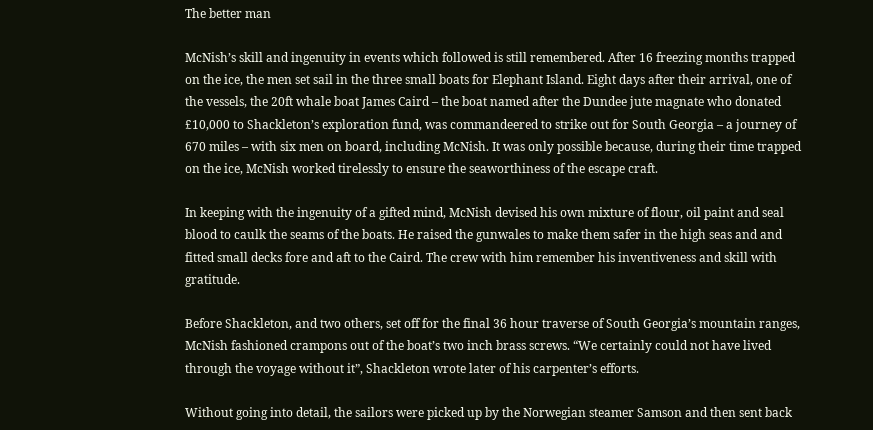The better man

McNish’s skill and ingenuity in events which followed is still remembered. After 16 freezing months trapped on the ice, the men set sail in the three small boats for Elephant Island. Eight days after their arrival, one of the vessels, the 20ft whale boat James Caird – the boat named after the Dundee jute magnate who donated £10,000 to Shackleton’s exploration fund, was commandeered to strike out for South Georgia – a journey of 670 miles – with six men on board, including McNish. It was only possible because, during their time trapped on the ice, McNish worked tirelessly to ensure the seaworthiness of the escape craft.

In keeping with the ingenuity of a gifted mind, McNish devised his own mixture of flour, oil paint and seal blood to caulk the seams of the boats. He raised the gunwales to make them safer in the high seas and and fitted small decks fore and aft to the Caird. The crew with him remember his inventiveness and skill with gratitude.

Before Shackleton, and two others, set off for the final 36 hour traverse of South Georgia’s mountain ranges, McNish fashioned crampons out of the boat’s two inch brass screws. “We certainly could not have lived through the voyage without it”, Shackleton wrote later of his carpenter’s efforts.

Without going into detail, the sailors were picked up by the Norwegian steamer Samson and then sent back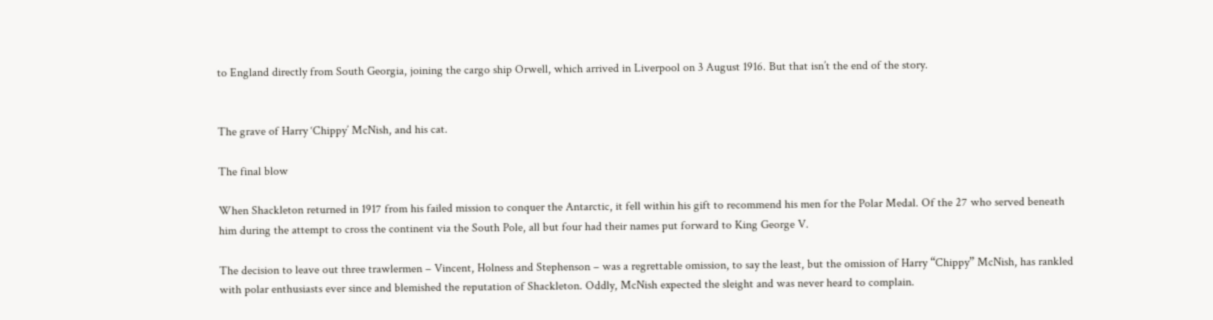to England directly from South Georgia, joining the cargo ship Orwell, which arrived in Liverpool on 3 August 1916. But that isn’t the end of the story.


The grave of Harry ‘Chippy’ McNish, and his cat.

The final blow

When Shackleton returned in 1917 from his failed mission to conquer the Antarctic, it fell within his gift to recommend his men for the Polar Medal. Of the 27 who served beneath him during the attempt to cross the continent via the South Pole, all but four had their names put forward to King George V.

The decision to leave out three trawlermen – Vincent, Holness and Stephenson – was a regrettable omission, to say the least, but the omission of Harry “Chippy” McNish, has rankled with polar enthusiasts ever since and blemished the reputation of Shackleton. Oddly, McNish expected the sleight and was never heard to complain.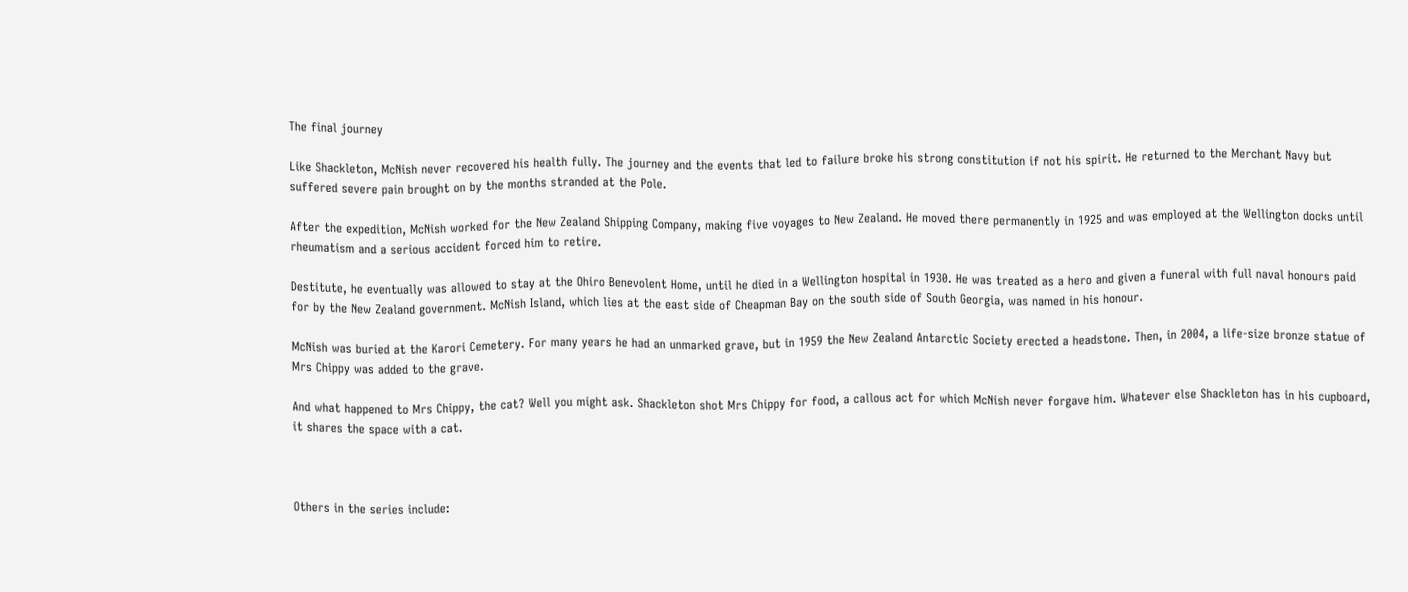The final journey

Like Shackleton, McNish never recovered his health fully. The journey and the events that led to failure broke his strong constitution if not his spirit. He returned to the Merchant Navy but suffered severe pain brought on by the months stranded at the Pole.

After the expedition, McNish worked for the New Zealand Shipping Company, making five voyages to New Zealand. He moved there permanently in 1925 and was employed at the Wellington docks until rheumatism and a serious accident forced him to retire.

Destitute, he eventually was allowed to stay at the Ohiro Benevolent Home, until he died in a Wellington hospital in 1930. He was treated as a hero and given a funeral with full naval honours paid for by the New Zealand government. McNish Island, which lies at the east side of Cheapman Bay on the south side of South Georgia, was named in his honour.

McNish was buried at the Karori Cemetery. For many years he had an unmarked grave, but in 1959 the New Zealand Antarctic Society erected a headstone. Then, in 2004, a life-size bronze statue of Mrs Chippy was added to the grave.

And what happened to Mrs Chippy, the cat? Well you might ask. Shackleton shot Mrs Chippy for food, a callous act for which McNish never forgave him. Whatever else Shackleton has in his cupboard, it shares the space with a cat.



Others in the series include: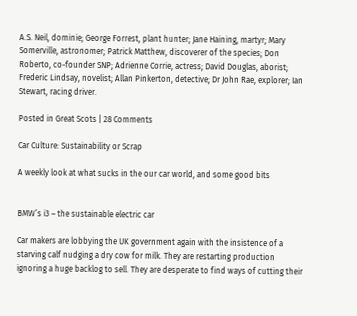A.S. Neil, dominie; George Forrest, plant hunter; Jane Haining, martyr; Mary Somerville, astronomer; Patrick Matthew, discoverer of the species; Don Roberto, co-founder SNP; Adrienne Corrie, actress; David Douglas, aborist; Frederic Lindsay, novelist; Allan Pinkerton, detective; Dr John Rae, explorer; Ian Stewart, racing driver.

Posted in Great Scots | 28 Comments

Car Culture: Sustainability or Scrap

A weekly look at what sucks in the our car world, and some good bits


BMW’s i3 – the sustainable electric car

Car makers are lobbying the UK government again with the insistence of a starving calf nudging a dry cow for milk. They are restarting production ignoring a huge backlog to sell. They are desperate to find ways of cutting their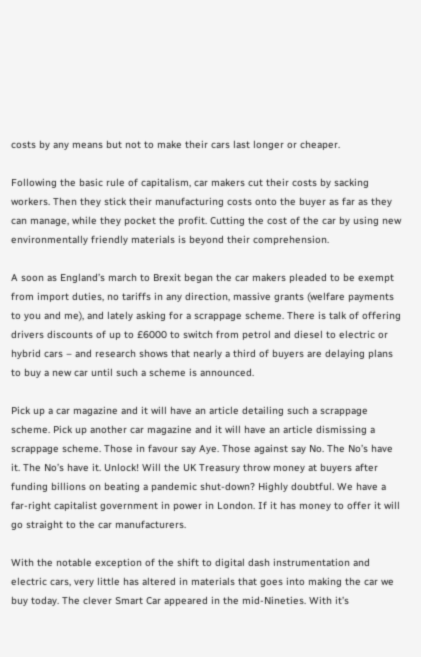costs by any means but not to make their cars last longer or cheaper.

Following the basic rule of capitalism, car makers cut their costs by sacking workers. Then they stick their manufacturing costs onto the buyer as far as they can manage, while they pocket the profit. Cutting the cost of the car by using new environmentally friendly materials is beyond their comprehension.

A soon as England’s march to Brexit began the car makers pleaded to be exempt from import duties, no tariffs in any direction, massive grants (welfare payments to you and me), and lately asking for a scrappage scheme. There is talk of offering drivers discounts of up to £6000 to switch from petrol and diesel to electric or hybrid cars – and research shows that nearly a third of buyers are delaying plans to buy a new car until such a scheme is announced.

Pick up a car magazine and it will have an article detailing such a scrappage scheme. Pick up another car magazine and it will have an article dismissing a scrappage scheme. Those in favour say Aye. Those against say No. The No’s have it. The No’s have it. Unlock! Will the UK Treasury throw money at buyers after funding billions on beating a pandemic shut-down? Highly doubtful. We have a far-right capitalist government in power in London. If it has money to offer it will go straight to the car manufacturers.

With the notable exception of the shift to digital dash instrumentation and electric cars, very little has altered in materials that goes into making the car we buy today. The clever Smart Car appeared in the mid-Nineties. With it’s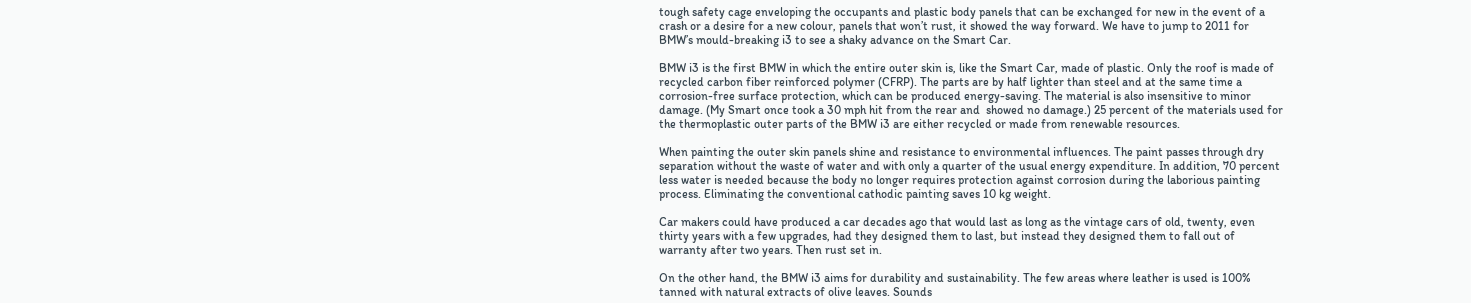tough safety cage enveloping the occupants and plastic body panels that can be exchanged for new in the event of a crash or a desire for a new colour, panels that won’t rust, it showed the way forward. We have to jump to 2011 for BMW’s mould-breaking i3 to see a shaky advance on the Smart Car.

BMW i3 is the first BMW in which the entire outer skin is, like the Smart Car, made of plastic. Only the roof is made of recycled carbon fiber reinforced polymer (CFRP). The parts are by half lighter than steel and at the same time a corrosion-free surface protection, which can be produced energy-saving. The material is also insensitive to minor damage. (My Smart once took a 30 mph hit from the rear and  showed no damage.) 25 percent of the materials used for the thermoplastic outer parts of the BMW i3 are either recycled or made from renewable resources.

When painting the outer skin panels shine and resistance to environmental influences. The paint passes through dry separation without the waste of water and with only a quarter of the usual energy expenditure. In addition, 70 percent less water is needed because the body no longer requires protection against corrosion during the laborious painting process. Eliminating the conventional cathodic painting saves 10 kg weight.

Car makers could have produced a car decades ago that would last as long as the vintage cars of old, twenty, even thirty years with a few upgrades, had they designed them to last, but instead they designed them to fall out of warranty after two years. Then rust set in.

On the other hand, the BMW i3 aims for durability and sustainability. The few areas where leather is used is 100% tanned with natural extracts of olive leaves. Sounds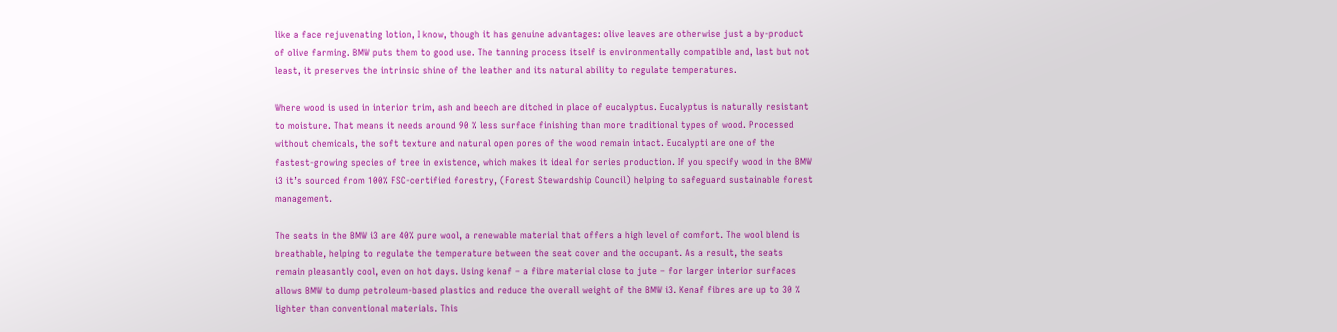like a face rejuvenating lotion, I know, though it has genuine advantages: olive leaves are otherwise just a by-product of olive farming. BMW puts them to good use. The tanning process itself is environmentally compatible and, last but not least, it preserves the intrinsic shine of the leather and its natural ability to regulate temperatures.

Where wood is used in interior trim, ash and beech are ditched in place of eucalyptus. Eucalyptus is naturally resistant to moisture. That means it needs around 90 % less surface finishing than more traditional types of wood. Processed without chemicals, the soft texture and natural open pores of the wood remain intact. Eucalypti are one of the fastest-growing species of tree in existence, which makes it ideal for series production. If you specify wood in the BMW i3 it’s sourced from 100% FSC-certified forestry, (Forest Stewardship Council) helping to safeguard sustainable forest management.

The seats in the BMW i3 are 40% pure wool, a renewable material that offers a high level of comfort. The wool blend is breathable, helping to regulate the temperature between the seat cover and the occupant. As a result, the seats remain pleasantly cool, even on hot days. Using kenaf – a fibre material close to jute – for larger interior surfaces allows BMW to dump petroleum-based plastics and reduce the overall weight of the BMW i3. Kenaf fibres are up to 30 % lighter than conventional materials. This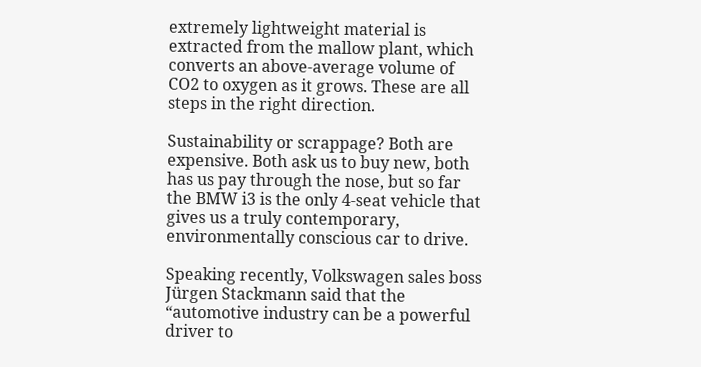extremely lightweight material is extracted from the mallow plant, which converts an above-average volume of CO2 to oxygen as it grows. These are all steps in the right direction.

Sustainability or scrappage? Both are expensive. Both ask us to buy new, both has us pay through the nose, but so far the BMW i3 is the only 4-seat vehicle that gives us a truly contemporary, environmentally conscious car to drive.

Speaking recently, Volkswagen sales boss Jürgen Stackmann said that the “automotive industry can be a powerful driver to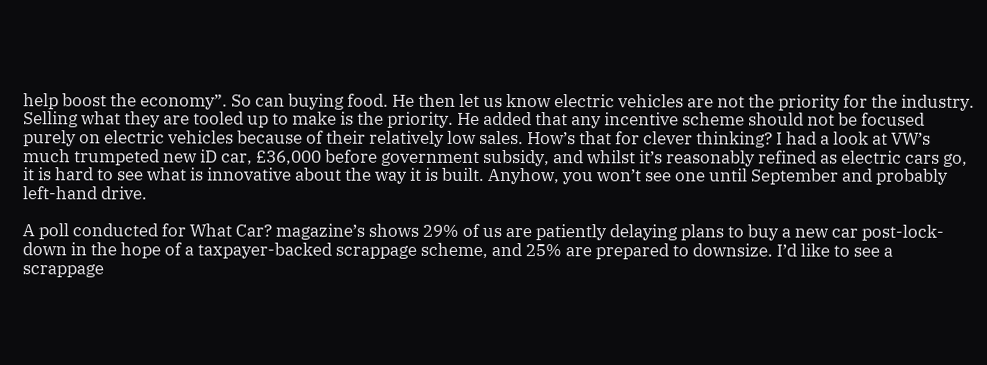help boost the economy”. So can buying food. He then let us know electric vehicles are not the priority for the industry. Selling what they are tooled up to make is the priority. He added that any incentive scheme should not be focused purely on electric vehicles because of their relatively low sales. How’s that for clever thinking? I had a look at VW’s much trumpeted new iD car, £36,000 before government subsidy, and whilst it’s reasonably refined as electric cars go, it is hard to see what is innovative about the way it is built. Anyhow, you won’t see one until September and probably left-hand drive.

A poll conducted for What Car? magazine’s shows 29% of us are patiently delaying plans to buy a new car post-lock-down in the hope of a taxpayer-backed scrappage scheme, and 25% are prepared to downsize. I’d like to see a scrappage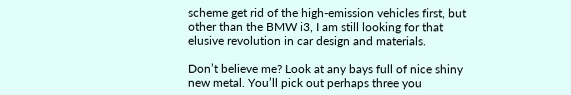scheme get rid of the high-emission vehicles first, but other than the BMW i3, I am still looking for that elusive revolution in car design and materials.

Don’t believe me? Look at any bays full of nice shiny new metal. You’ll pick out perhaps three you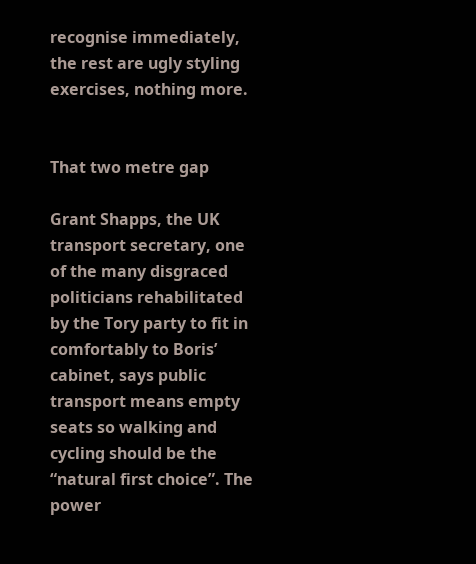recognise immediately, the rest are ugly styling exercises, nothing more.


That two metre gap

Grant Shapps, the UK transport secretary, one of the many disgraced politicians rehabilitated by the Tory party to fit in comfortably to Boris’ cabinet, says public transport means empty seats so walking and cycling should be the “natural first choice”. The power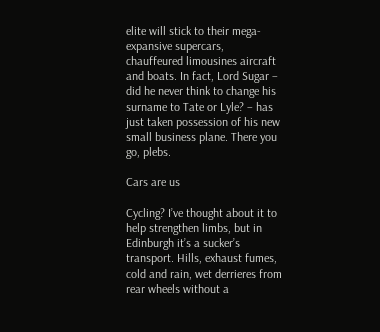elite will stick to their mega-expansive supercars, chauffeured limousines aircraft and boats. In fact, Lord Sugar – did he never think to change his surname to Tate or Lyle? – has just taken possession of his new small business plane. There you go, plebs.

Cars are us

Cycling? I’ve thought about it to help strengthen limbs, but in Edinburgh it’s a sucker’s transport. Hills, exhaust fumes, cold and rain, wet derrieres from rear wheels without a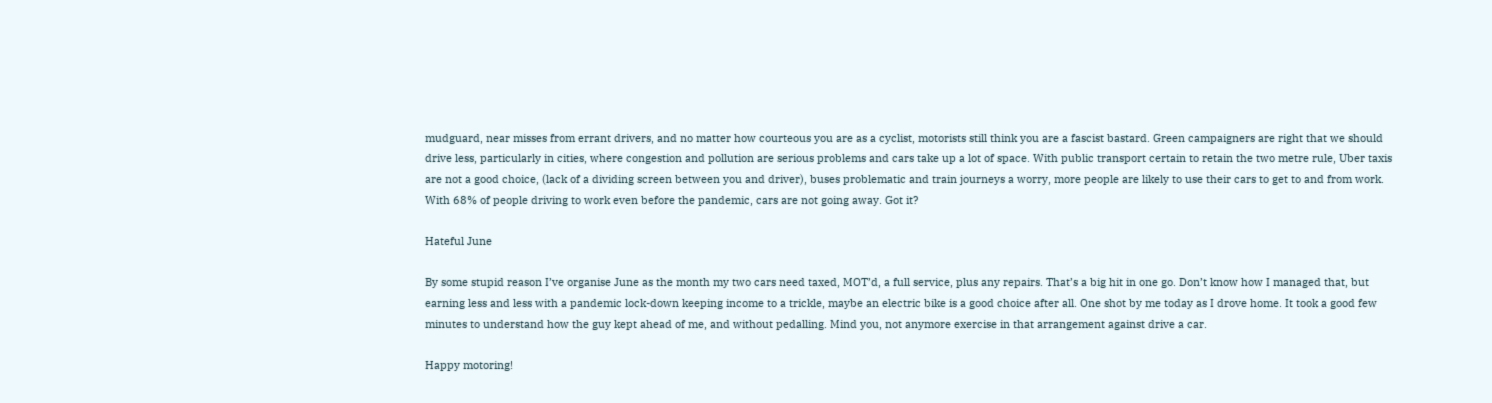mudguard, near misses from errant drivers, and no matter how courteous you are as a cyclist, motorists still think you are a fascist bastard. Green campaigners are right that we should drive less, particularly in cities, where congestion and pollution are serious problems and cars take up a lot of space. With public transport certain to retain the two metre rule, Uber taxis are not a good choice, (lack of a dividing screen between you and driver), buses problematic and train journeys a worry, more people are likely to use their cars to get to and from work. With 68% of people driving to work even before the pandemic, cars are not going away. Got it?

Hateful June

By some stupid reason I’ve organise June as the month my two cars need taxed, MOT’d, a full service, plus any repairs. That’s a big hit in one go. Don’t know how I managed that, but earning less and less with a pandemic lock-down keeping income to a trickle, maybe an electric bike is a good choice after all. One shot by me today as I drove home. It took a good few minutes to understand how the guy kept ahead of me, and without pedalling. Mind you, not anymore exercise in that arrangement against drive a car.

Happy motoring!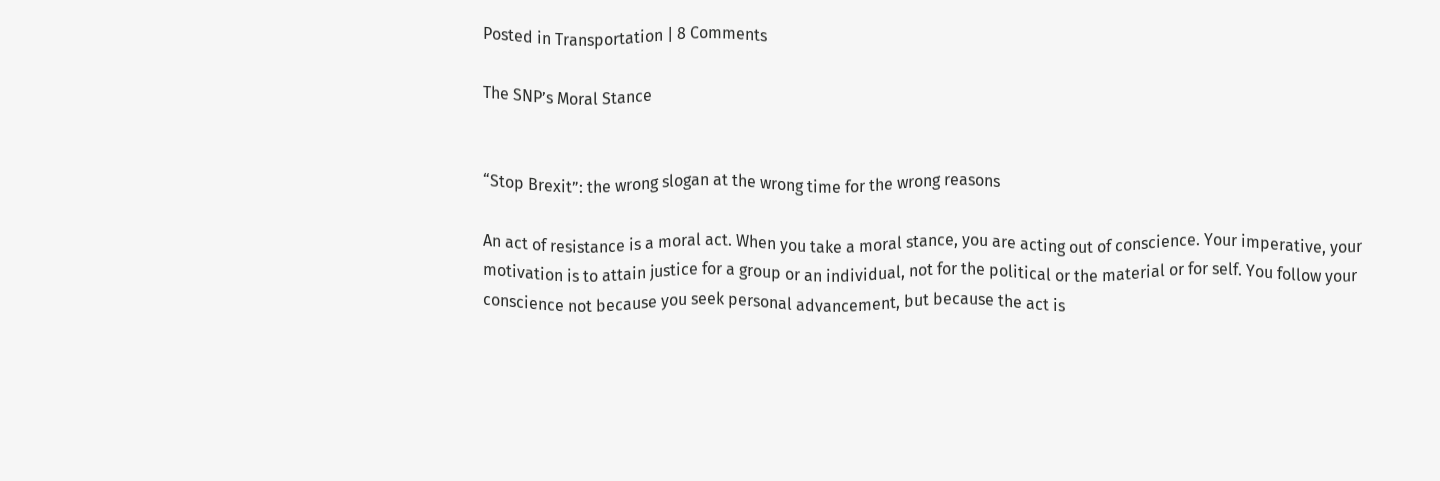Posted in Transportation | 8 Comments

The SNP’s Moral Stance


“Stop Brexit”: the wrong slogan at the wrong time for the wrong reasons

An act of resistance is a moral act. When you take a moral stance, you are acting out of conscience. Your imperative, your motivation is to attain justice for a group or an individual, not for the political or the material or for self. You follow your conscience not because you seek personal advancement, but because the act is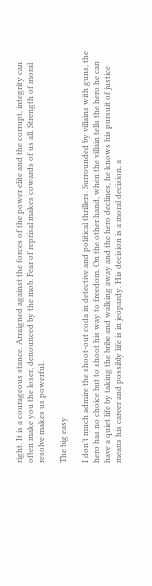right. It is a courageous stance. Arraigned against the forces of the power elite and the corrupt, integrity can often make you the loser, denounced by the mob. Fear of reprisal makes cowards of us all. Strength of moral resolve makes us powerful.

The big easy

I don’t much admire the shoot-out coda in detective and political thrillers. Surrounded by villains with guns, the hero has no choice but to shoot his way to freedom. On the other hand, when the villain tells the hero he can have a quiet life by taking the bribe and walking away and the hero declines, he knows his pursuit of justice means his career and possibly life is in jeopardy. His decision is a moral decision, a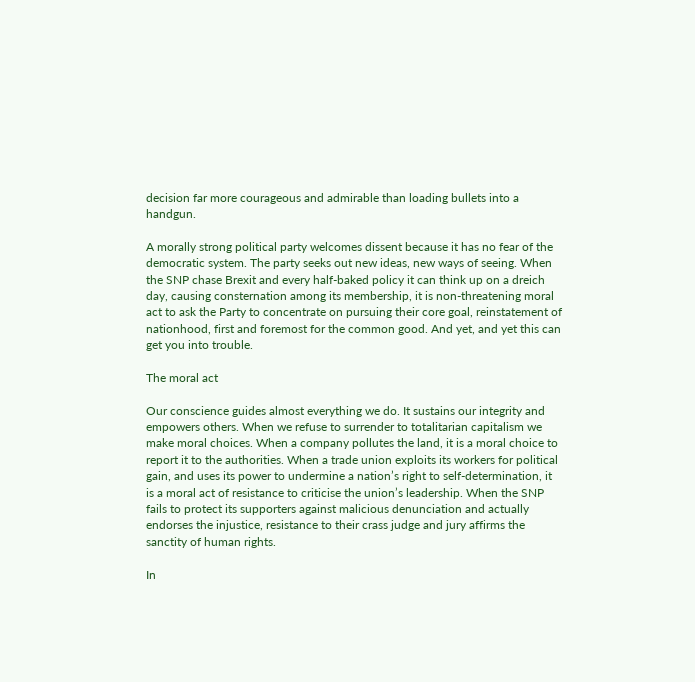decision far more courageous and admirable than loading bullets into a handgun.

A morally strong political party welcomes dissent because it has no fear of the democratic system. The party seeks out new ideas, new ways of seeing. When the SNP chase Brexit and every half-baked policy it can think up on a dreich day, causing consternation among its membership, it is non-threatening moral act to ask the Party to concentrate on pursuing their core goal, reinstatement of nationhood, first and foremost for the common good. And yet, and yet this can get you into trouble.

The moral act

Our conscience guides almost everything we do. It sustains our integrity and empowers others. When we refuse to surrender to totalitarian capitalism we make moral choices. When a company pollutes the land, it is a moral choice to report it to the authorities. When a trade union exploits its workers for political gain, and uses its power to undermine a nation’s right to self-determination, it is a moral act of resistance to criticise the union’s leadership. When the SNP fails to protect its supporters against malicious denunciation and actually endorses the injustice, resistance to their crass judge and jury affirms the sanctity of human rights.

In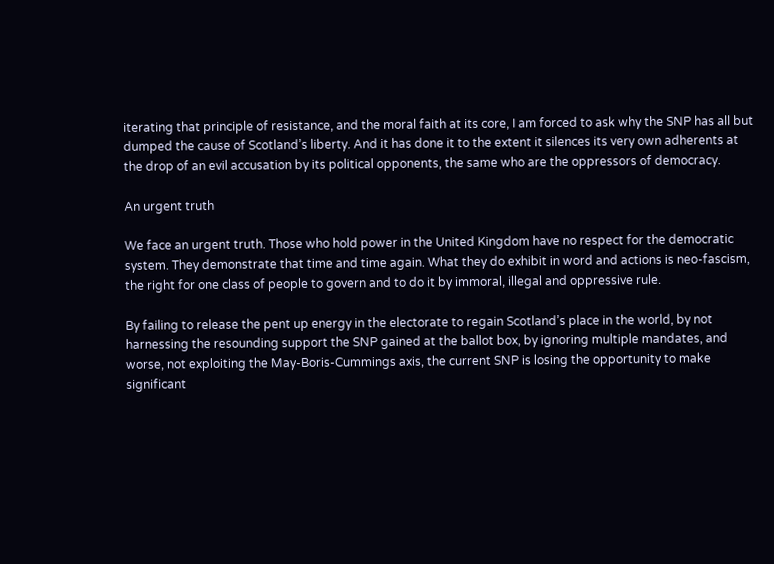iterating that principle of resistance, and the moral faith at its core, I am forced to ask why the SNP has all but dumped the cause of Scotland’s liberty. And it has done it to the extent it silences its very own adherents at the drop of an evil accusation by its political opponents, the same who are the oppressors of democracy.

An urgent truth

We face an urgent truth. Those who hold power in the United Kingdom have no respect for the democratic system. They demonstrate that time and time again. What they do exhibit in word and actions is neo-fascism, the right for one class of people to govern and to do it by immoral, illegal and oppressive rule.

By failing to release the pent up energy in the electorate to regain Scotland’s place in the world, by not harnessing the resounding support the SNP gained at the ballot box, by ignoring multiple mandates, and worse, not exploiting the May-Boris-Cummings axis, the current SNP is losing the opportunity to make significant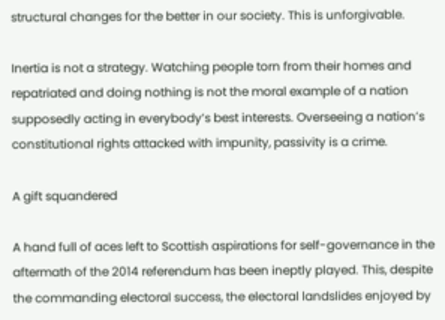structural changes for the better in our society. This is unforgivable.

Inertia is not a strategy. Watching people torn from their homes and repatriated and doing nothing is not the moral example of a nation supposedly acting in everybody’s best interests. Overseeing a nation’s constitutional rights attacked with impunity, passivity is a crime.

A gift squandered

A hand full of aces left to Scottish aspirations for self-governance in the aftermath of the 2014 referendum has been ineptly played. This, despite the commanding electoral success, the electoral landslides enjoyed by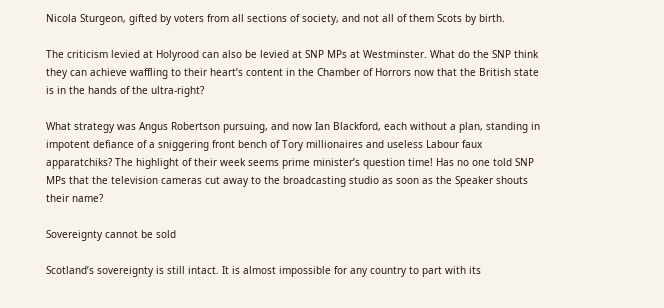Nicola Sturgeon, gifted by voters from all sections of society, and not all of them Scots by birth.

The criticism levied at Holyrood can also be levied at SNP MPs at Westminster. What do the SNP think they can achieve waffling to their heart’s content in the Chamber of Horrors now that the British state is in the hands of the ultra-right?

What strategy was Angus Robertson pursuing, and now Ian Blackford, each without a plan, standing in impotent defiance of a sniggering front bench of Tory millionaires and useless Labour faux apparatchiks? The highlight of their week seems prime minister’s question time! Has no one told SNP MPs that the television cameras cut away to the broadcasting studio as soon as the Speaker shouts their name?

Sovereignty cannot be sold

Scotland’s sovereignty is still intact. It is almost impossible for any country to part with its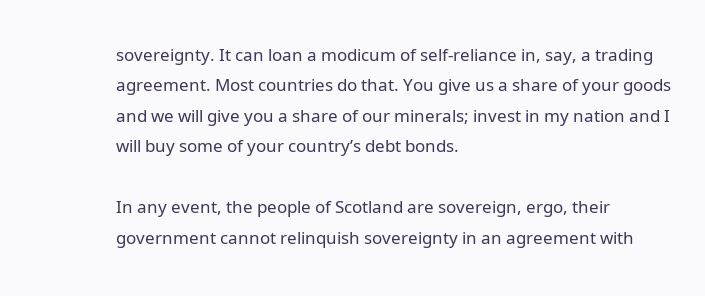sovereignty. It can loan a modicum of self-reliance in, say, a trading agreement. Most countries do that. You give us a share of your goods and we will give you a share of our minerals; invest in my nation and I will buy some of your country’s debt bonds.

In any event, the people of Scotland are sovereign, ergo, their government cannot relinquish sovereignty in an agreement with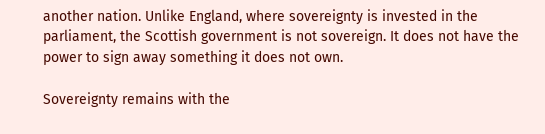another nation. Unlike England, where sovereignty is invested in the parliament, the Scottish government is not sovereign. It does not have the power to sign away something it does not own.

Sovereignty remains with the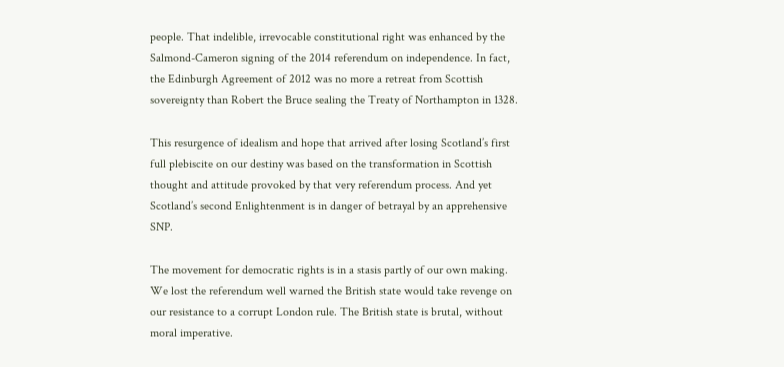people. That indelible, irrevocable constitutional right was enhanced by the Salmond-Cameron signing of the 2014 referendum on independence. In fact, the Edinburgh Agreement of 2012 was no more a retreat from Scottish sovereignty than Robert the Bruce sealing the Treaty of Northampton in 1328.

This resurgence of idealism and hope that arrived after losing Scotland’s first full plebiscite on our destiny was based on the transformation in Scottish thought and attitude provoked by that very referendum process. And yet Scotland’s second Enlightenment is in danger of betrayal by an apprehensive SNP.

The movement for democratic rights is in a stasis partly of our own making. We lost the referendum well warned the British state would take revenge on our resistance to a corrupt London rule. The British state is brutal, without moral imperative.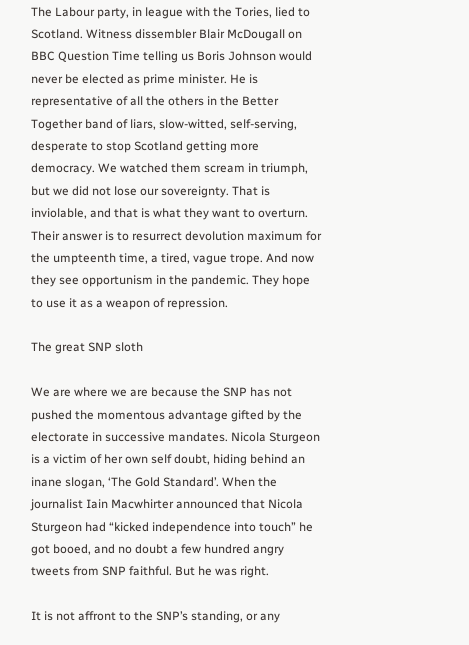The Labour party, in league with the Tories, lied to Scotland. Witness dissembler Blair McDougall on BBC Question Time telling us Boris Johnson would never be elected as prime minister. He is representative of all the others in the Better Together band of liars, slow-witted, self-serving, desperate to stop Scotland getting more democracy. We watched them scream in triumph, but we did not lose our sovereignty. That is inviolable, and that is what they want to overturn. Their answer is to resurrect devolution maximum for the umpteenth time, a tired, vague trope. And now they see opportunism in the pandemic. They hope to use it as a weapon of repression.

The great SNP sloth

We are where we are because the SNP has not pushed the momentous advantage gifted by the electorate in successive mandates. Nicola Sturgeon is a victim of her own self doubt, hiding behind an inane slogan, ‘The Gold Standard’. When the journalist Iain Macwhirter announced that Nicola Sturgeon had “kicked independence into touch” he got booed, and no doubt a few hundred angry tweets from SNP faithful. But he was right.

It is not affront to the SNP’s standing, or any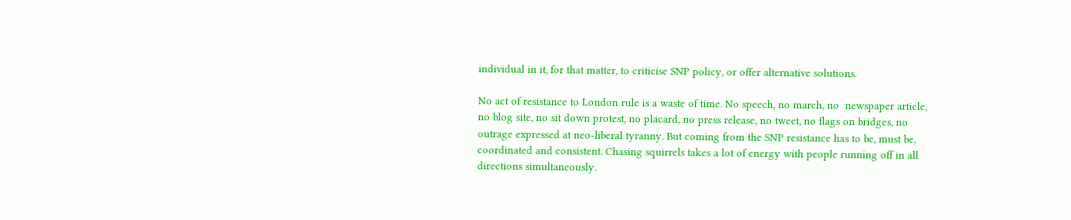individual in it, for that matter, to criticise SNP policy, or offer alternative solutions.

No act of resistance to London rule is a waste of time. No speech, no march, no  newspaper article, no blog site, no sit down protest, no placard, no press release, no tweet, no flags on bridges, no outrage expressed at neo-liberal tyranny. But coming from the SNP resistance has to be, must be, coordinated and consistent. Chasing squirrels takes a lot of energy with people running off in all directions simultaneously.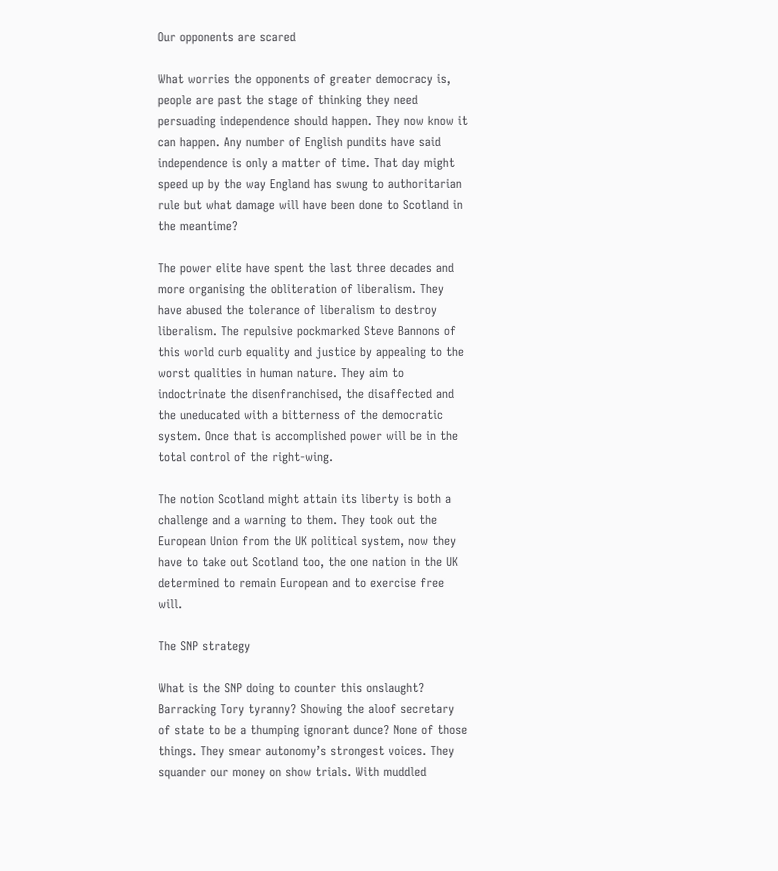Our opponents are scared

What worries the opponents of greater democracy is, people are past the stage of thinking they need persuading independence should happen. They now know it can happen. Any number of English pundits have said independence is only a matter of time. That day might speed up by the way England has swung to authoritarian rule but what damage will have been done to Scotland in the meantime?

The power elite have spent the last three decades and more organising the obliteration of liberalism. They have abused the tolerance of liberalism to destroy liberalism. The repulsive pockmarked Steve Bannons of this world curb equality and justice by appealing to the worst qualities in human nature. They aim to indoctrinate the disenfranchised, the disaffected and the uneducated with a bitterness of the democratic system. Once that is accomplished power will be in the total control of the right-wing.

The notion Scotland might attain its liberty is both a challenge and a warning to them. They took out the European Union from the UK political system, now they have to take out Scotland too, the one nation in the UK determined to remain European and to exercise free will.

The SNP strategy

What is the SNP doing to counter this onslaught? Barracking Tory tyranny? Showing the aloof secretary of state to be a thumping ignorant dunce? None of those things. They smear autonomy’s strongest voices. They squander our money on show trials. With muddled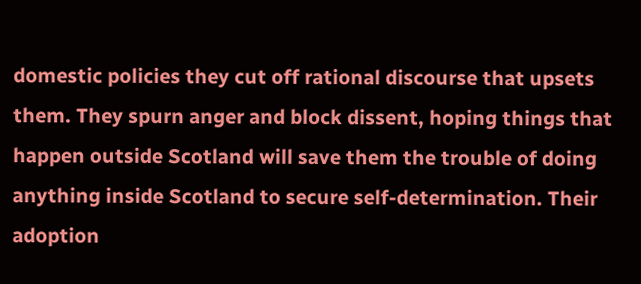domestic policies they cut off rational discourse that upsets them. They spurn anger and block dissent, hoping things that happen outside Scotland will save them the trouble of doing anything inside Scotland to secure self-determination. Their adoption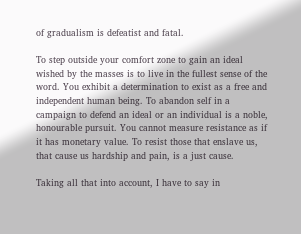of gradualism is defeatist and fatal.

To step outside your comfort zone to gain an ideal wished by the masses is to live in the fullest sense of the word. You exhibit a determination to exist as a free and independent human being. To abandon self in a campaign to defend an ideal or an individual is a noble, honourable pursuit. You cannot measure resistance as if it has monetary value. To resist those that enslave us, that cause us hardship and pain, is a just cause.

Taking all that into account, I have to say in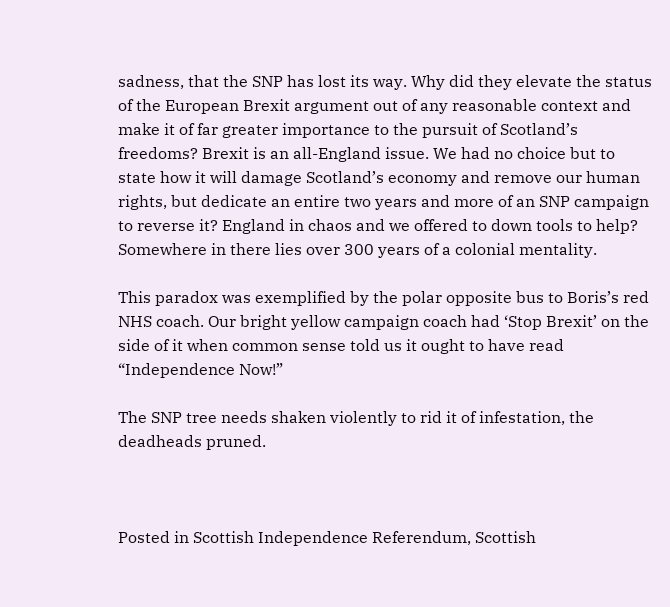sadness, that the SNP has lost its way. Why did they elevate the status of the European Brexit argument out of any reasonable context and make it of far greater importance to the pursuit of Scotland’s freedoms? Brexit is an all-England issue. We had no choice but to state how it will damage Scotland’s economy and remove our human rights, but dedicate an entire two years and more of an SNP campaign to reverse it? England in chaos and we offered to down tools to help? Somewhere in there lies over 300 years of a colonial mentality.

This paradox was exemplified by the polar opposite bus to Boris’s red NHS coach. Our bright yellow campaign coach had ‘Stop Brexit’ on the side of it when common sense told us it ought to have read “Independence Now!”

The SNP tree needs shaken violently to rid it of infestation, the deadheads pruned.



Posted in Scottish Independence Referendum, Scottish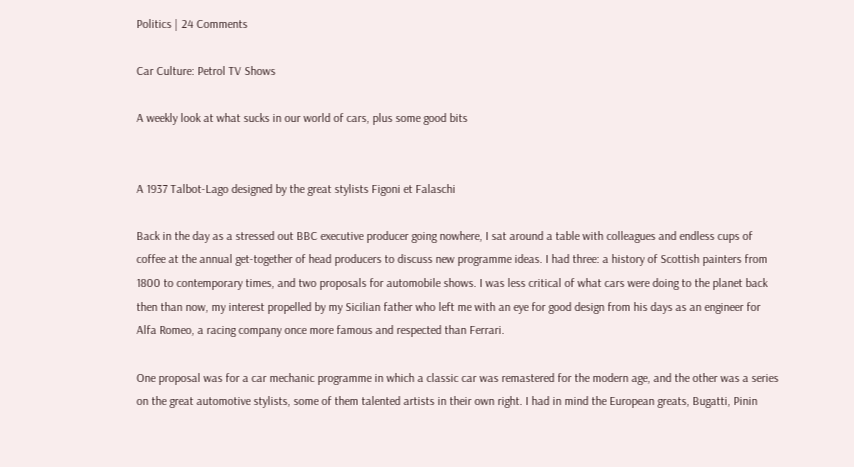Politics | 24 Comments

Car Culture: Petrol TV Shows

A weekly look at what sucks in our world of cars, plus some good bits


A 1937 Talbot-Lago designed by the great stylists Figoni et Falaschi

Back in the day as a stressed out BBC executive producer going nowhere, I sat around a table with colleagues and endless cups of coffee at the annual get-together of head producers to discuss new programme ideas. I had three: a history of Scottish painters from 1800 to contemporary times, and two proposals for automobile shows. I was less critical of what cars were doing to the planet back then than now, my interest propelled by my Sicilian father who left me with an eye for good design from his days as an engineer for Alfa Romeo, a racing company once more famous and respected than Ferrari.

One proposal was for a car mechanic programme in which a classic car was remastered for the modern age, and the other was a series on the great automotive stylists, some of them talented artists in their own right. I had in mind the European greats, Bugatti, Pinin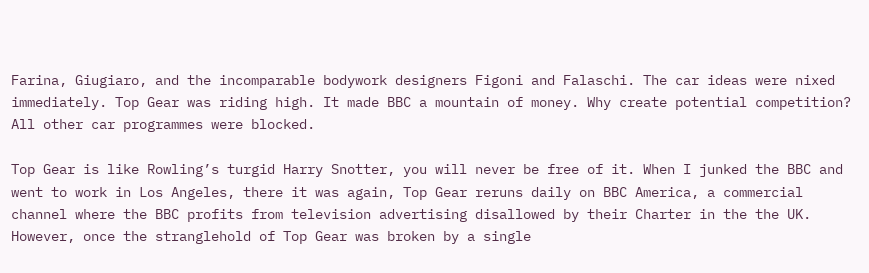Farina, Giugiaro, and the incomparable bodywork designers Figoni and Falaschi. The car ideas were nixed immediately. Top Gear was riding high. It made BBC a mountain of money. Why create potential competition? All other car programmes were blocked.

Top Gear is like Rowling’s turgid Harry Snotter, you will never be free of it. When I junked the BBC and went to work in Los Angeles, there it was again, Top Gear reruns daily on BBC America, a commercial channel where the BBC profits from television advertising disallowed by their Charter in the the UK. However, once the stranglehold of Top Gear was broken by a single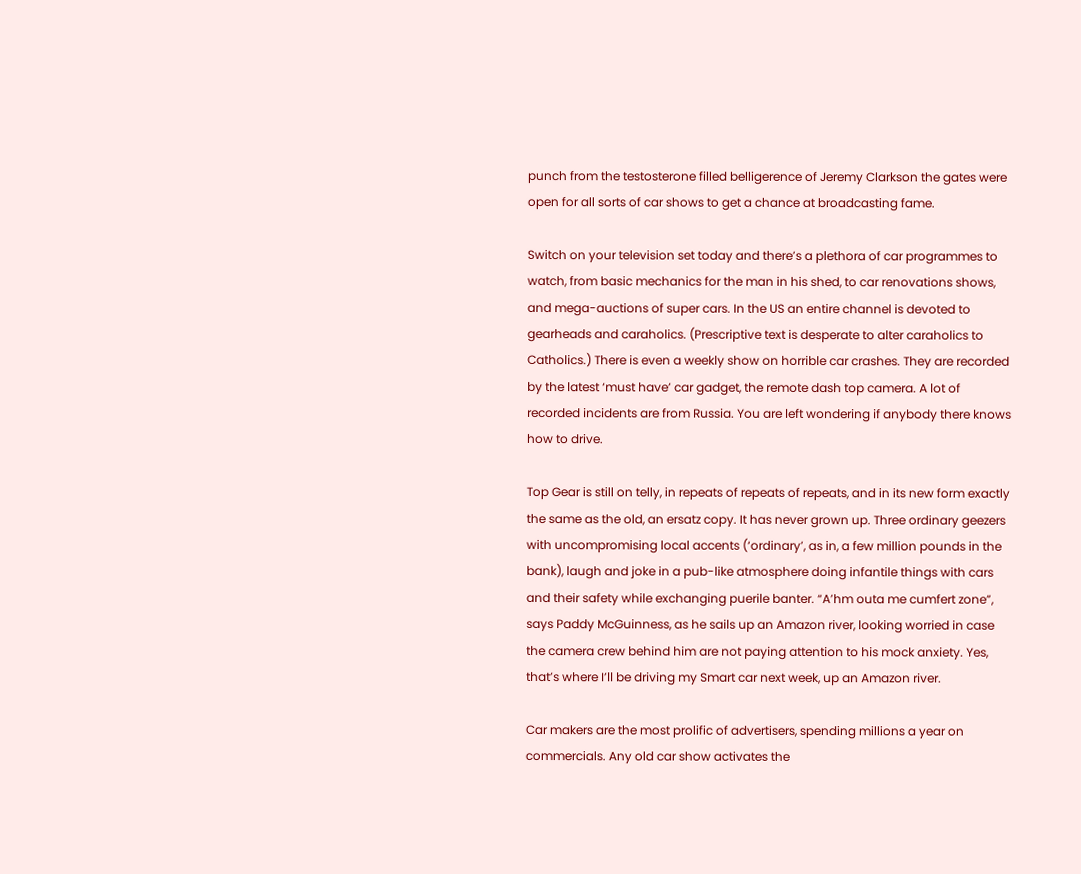punch from the testosterone filled belligerence of Jeremy Clarkson the gates were open for all sorts of car shows to get a chance at broadcasting fame.

Switch on your television set today and there’s a plethora of car programmes to watch, from basic mechanics for the man in his shed, to car renovations shows, and mega-auctions of super cars. In the US an entire channel is devoted to gearheads and caraholics. (Prescriptive text is desperate to alter caraholics to Catholics.) There is even a weekly show on horrible car crashes. They are recorded by the latest ‘must have’ car gadget, the remote dash top camera. A lot of recorded incidents are from Russia. You are left wondering if anybody there knows how to drive.

Top Gear is still on telly, in repeats of repeats of repeats, and in its new form exactly the same as the old, an ersatz copy. It has never grown up. Three ordinary geezers with uncompromising local accents (‘ordinary’, as in, a few million pounds in the bank), laugh and joke in a pub-like atmosphere doing infantile things with cars and their safety while exchanging puerile banter. “A’hm outa me cumfert zone”, says Paddy McGuinness, as he sails up an Amazon river, looking worried in case the camera crew behind him are not paying attention to his mock anxiety. Yes, that’s where I’ll be driving my Smart car next week, up an Amazon river.

Car makers are the most prolific of advertisers, spending millions a year on commercials. Any old car show activates the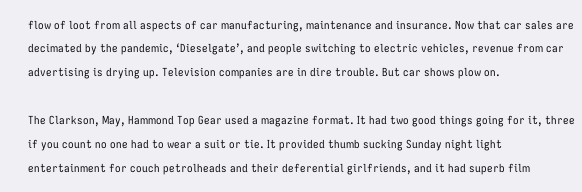flow of loot from all aspects of car manufacturing, maintenance and insurance. Now that car sales are decimated by the pandemic, ‘Dieselgate’, and people switching to electric vehicles, revenue from car advertising is drying up. Television companies are in dire trouble. But car shows plow on.

The Clarkson, May, Hammond Top Gear used a magazine format. It had two good things going for it, three if you count no one had to wear a suit or tie. It provided thumb sucking Sunday night light entertainment for couch petrolheads and their deferential girlfriends, and it had superb film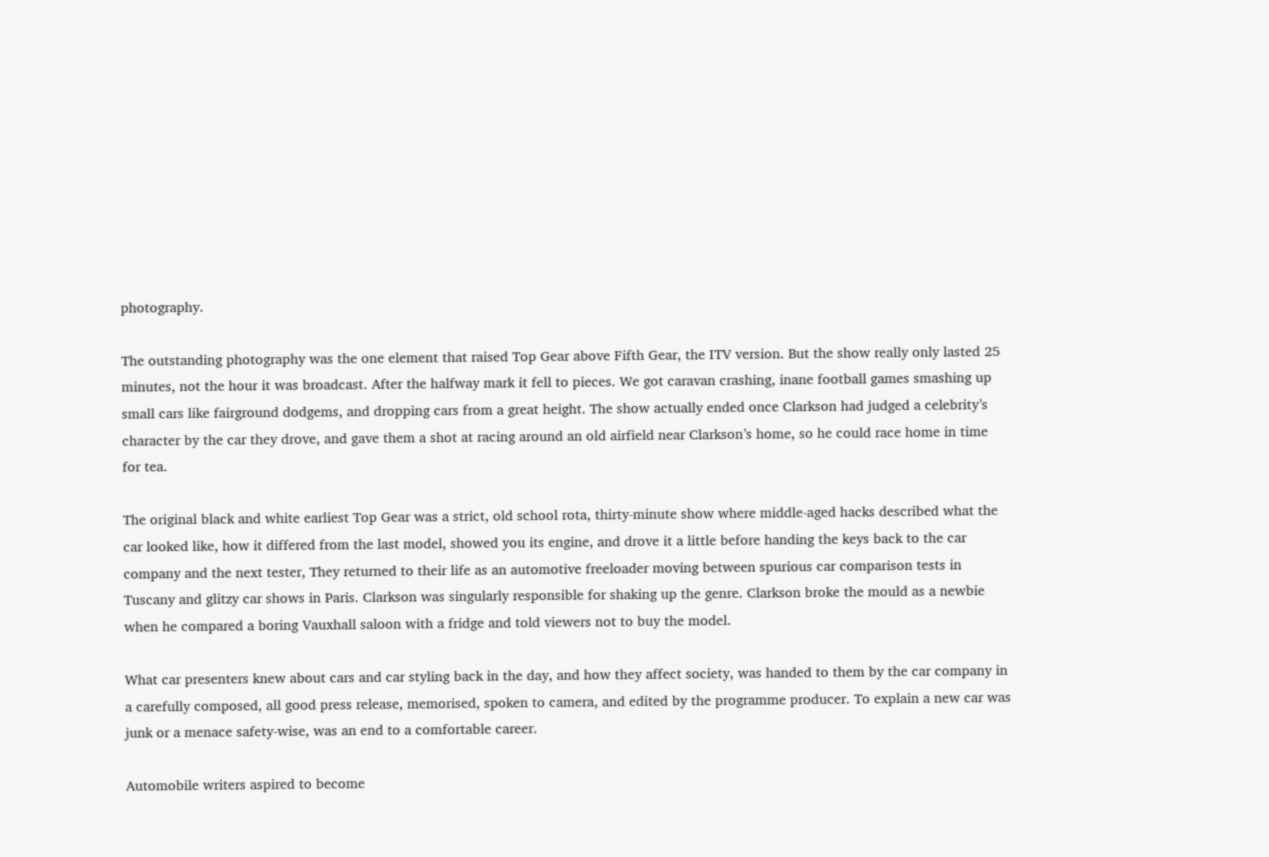photography.

The outstanding photography was the one element that raised Top Gear above Fifth Gear, the ITV version. But the show really only lasted 25 minutes, not the hour it was broadcast. After the halfway mark it fell to pieces. We got caravan crashing, inane football games smashing up small cars like fairground dodgems, and dropping cars from a great height. The show actually ended once Clarkson had judged a celebrity’s character by the car they drove, and gave them a shot at racing around an old airfield near Clarkson’s home, so he could race home in time for tea.

The original black and white earliest Top Gear was a strict, old school rota, thirty-minute show where middle-aged hacks described what the car looked like, how it differed from the last model, showed you its engine, and drove it a little before handing the keys back to the car company and the next tester, They returned to their life as an automotive freeloader moving between spurious car comparison tests in Tuscany and glitzy car shows in Paris. Clarkson was singularly responsible for shaking up the genre. Clarkson broke the mould as a newbie when he compared a boring Vauxhall saloon with a fridge and told viewers not to buy the model.

What car presenters knew about cars and car styling back in the day, and how they affect society, was handed to them by the car company in a carefully composed, all good press release, memorised, spoken to camera, and edited by the programme producer. To explain a new car was junk or a menace safety-wise, was an end to a comfortable career.

Automobile writers aspired to become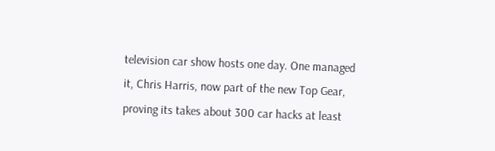television car show hosts one day. One managed it, Chris Harris, now part of the new Top Gear, proving its takes about 300 car hacks at least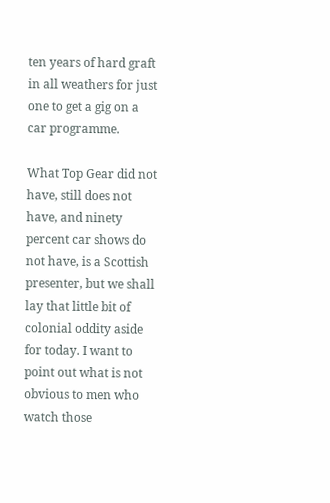ten years of hard graft in all weathers for just one to get a gig on a car programme.

What Top Gear did not have, still does not have, and ninety percent car shows do not have, is a Scottish presenter, but we shall lay that little bit of colonial oddity aside for today. I want to point out what is not obvious to men who watch those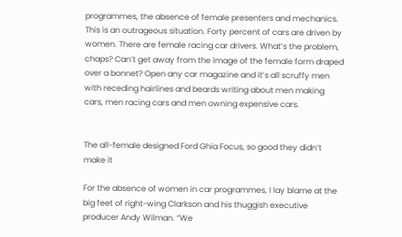programmes, the absence of female presenters and mechanics. This is an outrageous situation. Forty percent of cars are driven by women. There are female racing car drivers. What’s the problem, chaps? Can’t get away from the image of the female form draped over a bonnet? Open any car magazine and it’s all scruffy men with receding hairlines and beards writing about men making cars, men racing cars and men owning expensive cars.


The all-female designed Ford Ghia Focus, so good they didn’t make it

For the absence of women in car programmes, I lay blame at the big feet of right-wing Clarkson and his thuggish executive producer Andy Wilman. “We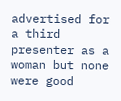advertised for a third presenter as a woman but none were good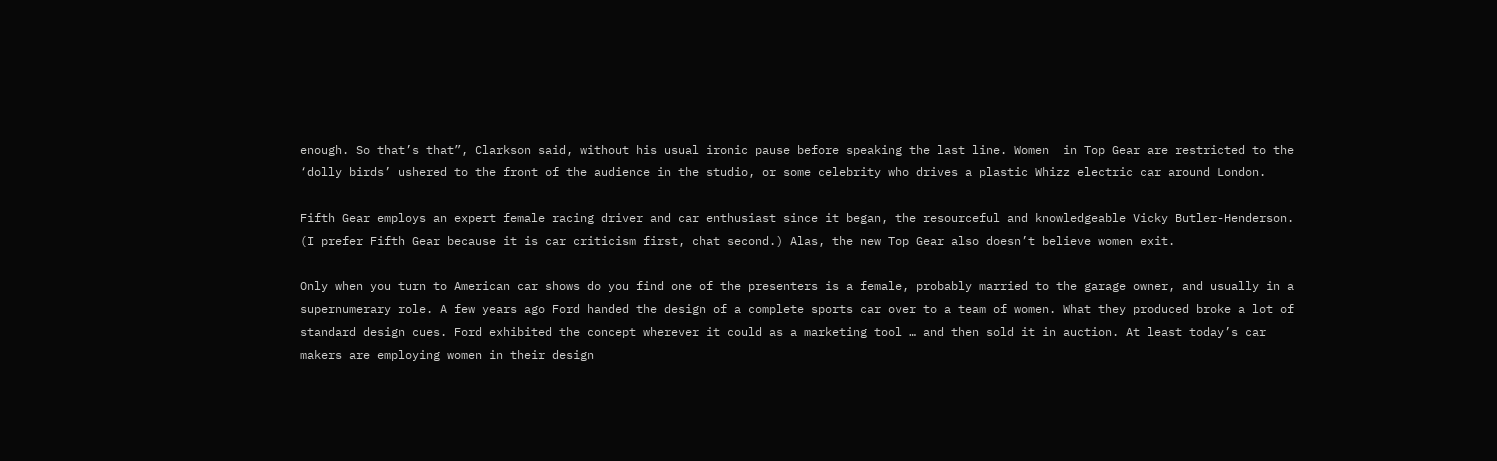enough. So that’s that”, Clarkson said, without his usual ironic pause before speaking the last line. Women  in Top Gear are restricted to the ‘dolly birds’ ushered to the front of the audience in the studio, or some celebrity who drives a plastic Whizz electric car around London.

Fifth Gear employs an expert female racing driver and car enthusiast since it began, the resourceful and knowledgeable Vicky Butler-Henderson. (I prefer Fifth Gear because it is car criticism first, chat second.) Alas, the new Top Gear also doesn’t believe women exit.

Only when you turn to American car shows do you find one of the presenters is a female, probably married to the garage owner, and usually in a supernumerary role. A few years ago Ford handed the design of a complete sports car over to a team of women. What they produced broke a lot of standard design cues. Ford exhibited the concept wherever it could as a marketing tool … and then sold it in auction. At least today’s car makers are employing women in their design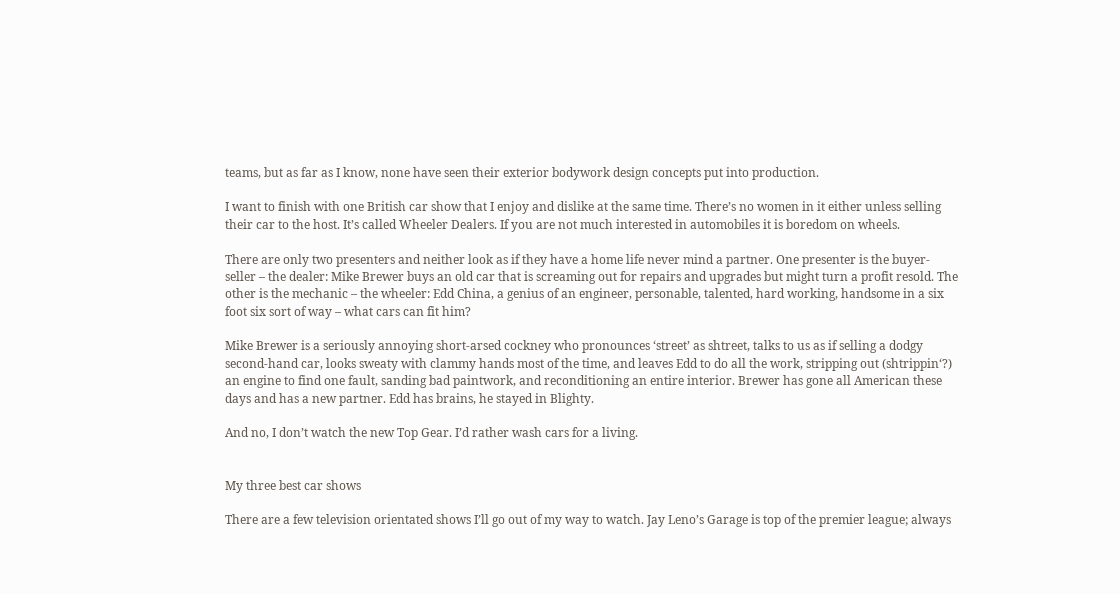teams, but as far as I know, none have seen their exterior bodywork design concepts put into production.

I want to finish with one British car show that I enjoy and dislike at the same time. There’s no women in it either unless selling their car to the host. It’s called Wheeler Dealers. If you are not much interested in automobiles it is boredom on wheels.

There are only two presenters and neither look as if they have a home life never mind a partner. One presenter is the buyer-seller – the dealer: Mike Brewer buys an old car that is screaming out for repairs and upgrades but might turn a profit resold. The other is the mechanic – the wheeler: Edd China, a genius of an engineer, personable, talented, hard working, handsome in a six foot six sort of way – what cars can fit him?

Mike Brewer is a seriously annoying short-arsed cockney who pronounces ‘street’ as shtreet, talks to us as if selling a dodgy second-hand car, looks sweaty with clammy hands most of the time, and leaves Edd to do all the work, stripping out (shtrippin‘?) an engine to find one fault, sanding bad paintwork, and reconditioning an entire interior. Brewer has gone all American these days and has a new partner. Edd has brains, he stayed in Blighty.

And no, I don’t watch the new Top Gear. I’d rather wash cars for a living.


My three best car shows

There are a few television orientated shows I’ll go out of my way to watch. Jay Leno’s Garage is top of the premier league; always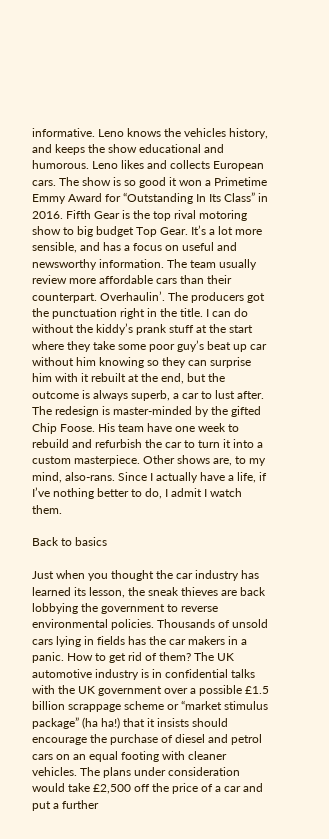informative. Leno knows the vehicles history, and keeps the show educational and humorous. Leno likes and collects European cars. The show is so good it won a Primetime Emmy Award for “Outstanding In Its Class” in 2016. Fifth Gear is the top rival motoring show to big budget Top Gear. It’s a lot more sensible, and has a focus on useful and newsworthy information. The team usually review more affordable cars than their counterpart. Overhaulin’. The producers got the punctuation right in the title. I can do without the kiddy’s prank stuff at the start where they take some poor guy’s beat up car without him knowing so they can surprise him with it rebuilt at the end, but the outcome is always superb, a car to lust after. The redesign is master-minded by the gifted Chip Foose. His team have one week to rebuild and refurbish the car to turn it into a custom masterpiece. Other shows are, to my mind, also-rans. Since I actually have a life, if I’ve nothing better to do, I admit I watch them.

Back to basics

Just when you thought the car industry has learned its lesson, the sneak thieves are back lobbying the government to reverse environmental policies. Thousands of unsold cars lying in fields has the car makers in a panic. How to get rid of them? The UK automotive industry is in confidential talks with the UK government over a possible £1.5 billion scrappage scheme or “market stimulus package” (ha ha!) that it insists should encourage the purchase of diesel and petrol cars on an equal footing with cleaner vehicles. The plans under consideration would take £2,500 off the price of a car and put a further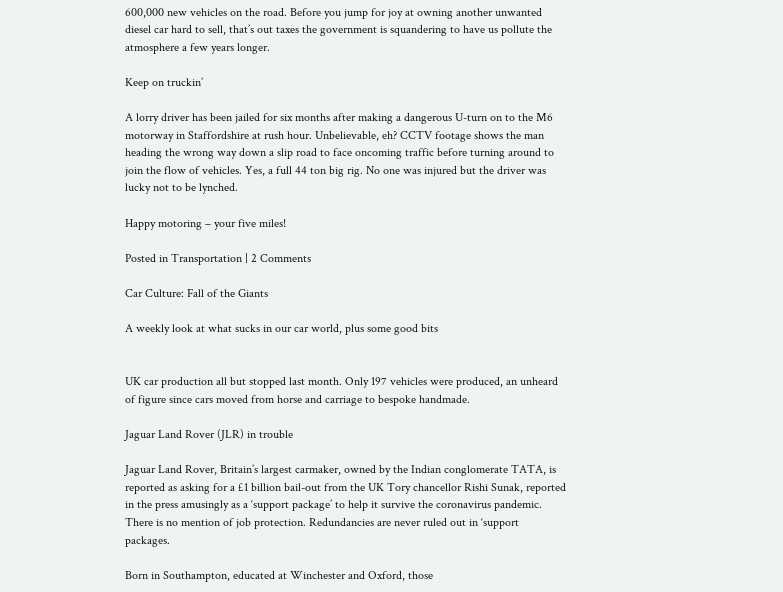600,000 new vehicles on the road. Before you jump for joy at owning another unwanted diesel car hard to sell, that’s out taxes the government is squandering to have us pollute the atmosphere a few years longer.

Keep on truckin’

A lorry driver has been jailed for six months after making a dangerous U-turn on to the M6 motorway in Staffordshire at rush hour. Unbelievable, eh? CCTV footage shows the man heading the wrong way down a slip road to face oncoming traffic before turning around to join the flow of vehicles. Yes, a full 44 ton big rig. No one was injured but the driver was lucky not to be lynched.

Happy motoring – your five miles!

Posted in Transportation | 2 Comments

Car Culture: Fall of the Giants

A weekly look at what sucks in our car world, plus some good bits


UK car production all but stopped last month. Only 197 vehicles were produced, an unheard of figure since cars moved from horse and carriage to bespoke handmade.

Jaguar Land Rover (JLR) in trouble

Jaguar Land Rover, Britain’s largest carmaker, owned by the Indian conglomerate TATA, is reported as asking for a £1 billion bail-out from the UK Tory chancellor Rishi Sunak, reported in the press amusingly as a ‘support package’ to help it survive the coronavirus pandemic. There is no mention of job protection. Redundancies are never ruled out in ‘support packages.

Born in Southampton, educated at Winchester and Oxford, those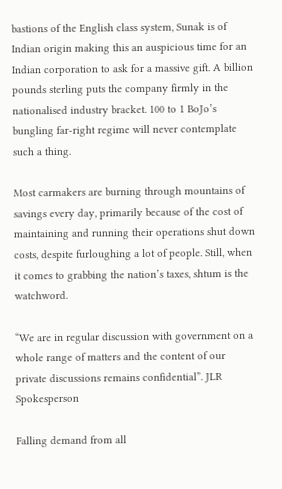bastions of the English class system, Sunak is of Indian origin making this an auspicious time for an Indian corporation to ask for a massive gift. A billion pounds sterling puts the company firmly in the nationalised industry bracket. 100 to 1 BoJo’s bungling far-right regime will never contemplate such a thing.

Most carmakers are burning through mountains of savings every day, primarily because of the cost of maintaining and running their operations shut down costs, despite furloughing a lot of people. Still, when it comes to grabbing the nation’s taxes, shtum is the watchword.

“We are in regular discussion with government on a whole range of matters and the content of our private discussions remains confidential”. JLR Spokesperson

Falling demand from all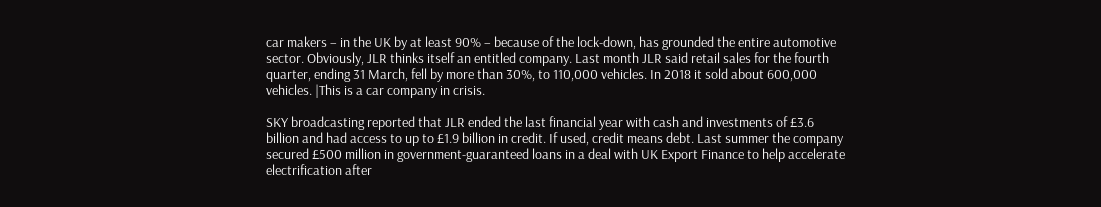car makers – in the UK by at least 90% – because of the lock-down, has grounded the entire automotive sector. Obviously, JLR thinks itself an entitled company. Last month JLR said retail sales for the fourth quarter, ending 31 March, fell by more than 30%, to 110,000 vehicles. In 2018 it sold about 600,000 vehicles. |This is a car company in crisis.

SKY broadcasting reported that JLR ended the last financial year with cash and investments of £3.6 billion and had access to up to £1.9 billion in credit. If used, credit means debt. Last summer the company secured £500 million in government-guaranteed loans in a deal with UK Export Finance to help accelerate electrification after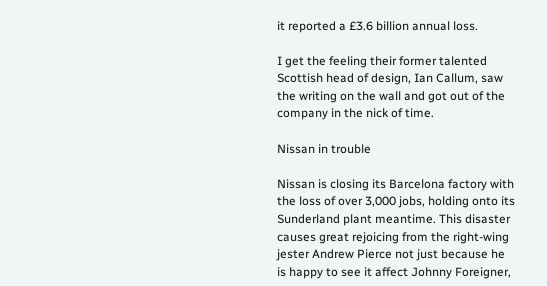it reported a £3.6 billion annual loss.

I get the feeling their former talented Scottish head of design, Ian Callum, saw the writing on the wall and got out of the company in the nick of time.

Nissan in trouble

Nissan is closing its Barcelona factory with the loss of over 3,000 jobs, holding onto its Sunderland plant meantime. This disaster causes great rejoicing from the right-wing jester Andrew Pierce not just because he is happy to see it affect Johnny Foreigner,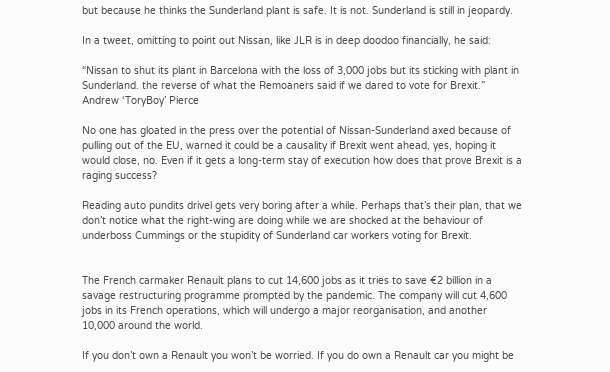but because he thinks the Sunderland plant is safe. It is not. Sunderland is still in jeopardy.

In a tweet, omitting to point out Nissan, like JLR is in deep doodoo financially, he said:

“Nissan to shut its plant in Barcelona with the loss of 3,000 jobs but its sticking with plant in Sunderland. the reverse of what the Remoaners said if we dared to vote for Brexit.” Andrew ‘ToryBoy’ Pierce

No one has gloated in the press over the potential of Nissan-Sunderland axed because of pulling out of the EU, warned it could be a causality if Brexit went ahead, yes, hoping it would close, no. Even if it gets a long-term stay of execution how does that prove Brexit is a raging success?

Reading auto pundits drivel gets very boring after a while. Perhaps that’s their plan, that we don’t notice what the right-wing are doing while we are shocked at the behaviour of underboss Cummings or the stupidity of Sunderland car workers voting for Brexit.


The French carmaker Renault plans to cut 14,600 jobs as it tries to save €2 billion in a savage restructuring programme prompted by the pandemic. The company will cut 4,600 jobs in its French operations, which will undergo a major reorganisation, and another 10,000 around the world.

If you don’t own a Renault you won’t be worried. If you do own a Renault car you might be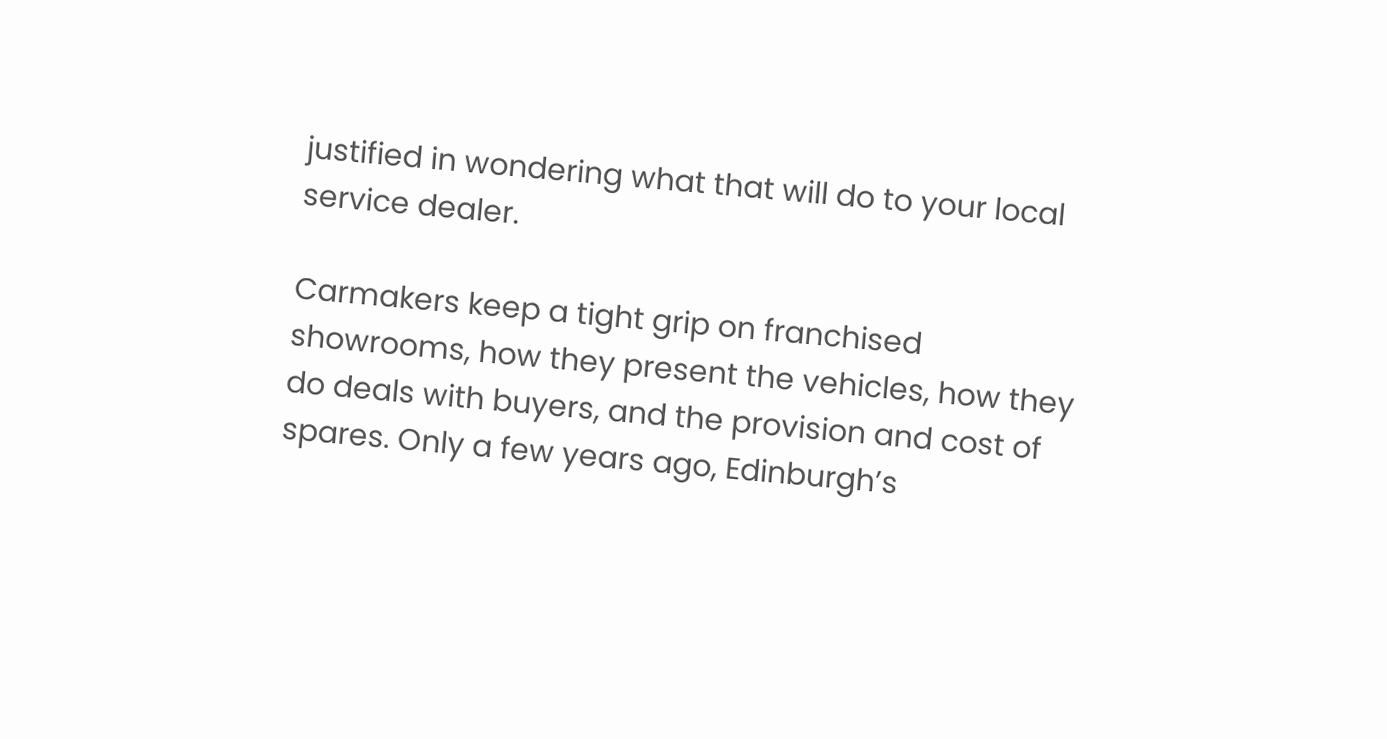justified in wondering what that will do to your local service dealer.

Carmakers keep a tight grip on franchised showrooms, how they present the vehicles, how they do deals with buyers, and the provision and cost of spares. Only a few years ago, Edinburgh’s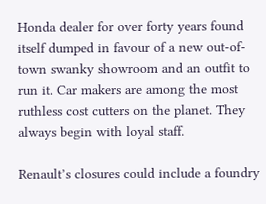Honda dealer for over forty years found itself dumped in favour of a new out-of-town swanky showroom and an outfit to run it. Car makers are among the most ruthless cost cutters on the planet. They always begin with loyal staff.

Renault’s closures could include a foundry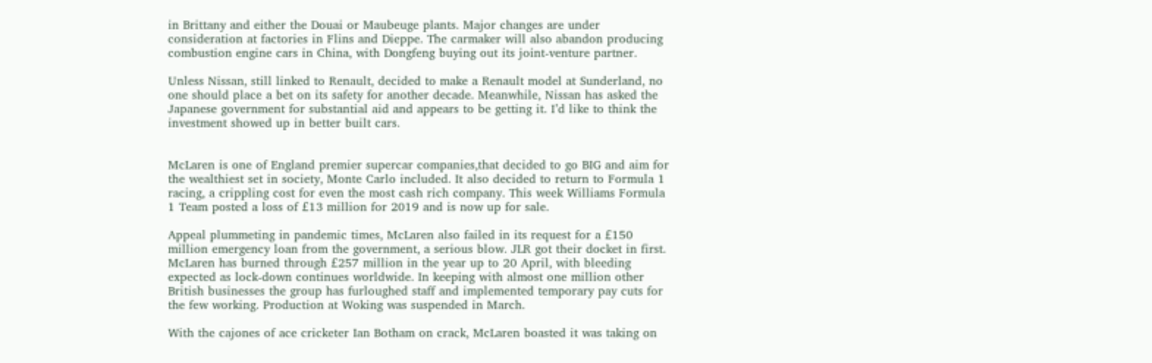in Brittany and either the Douai or Maubeuge plants. Major changes are under consideration at factories in Flins and Dieppe. The carmaker will also abandon producing combustion engine cars in China, with Dongfeng buying out its joint-venture partner.

Unless Nissan, still linked to Renault, decided to make a Renault model at Sunderland, no one should place a bet on its safety for another decade. Meanwhile, Nissan has asked the Japanese government for substantial aid and appears to be getting it. I’d like to think the investment showed up in better built cars.


McLaren is one of England premier supercar companies,that decided to go BIG and aim for the wealthiest set in society, Monte Carlo included. It also decided to return to Formula 1 racing, a crippling cost for even the most cash rich company. This week Williams Formula 1 Team posted a loss of £13 million for 2019 and is now up for sale.

Appeal plummeting in pandemic times, McLaren also failed in its request for a £150 million emergency loan from the government, a serious blow. JLR got their docket in first. McLaren has burned through £257 million in the year up to 20 April, with bleeding expected as lock-down continues worldwide. In keeping with almost one million other British businesses the group has furloughed staff and implemented temporary pay cuts for the few working. Production at Woking was suspended in March.

With the cajones of ace cricketer Ian Botham on crack, McLaren boasted it was taking on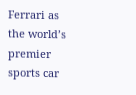Ferrari as the world’s premier sports car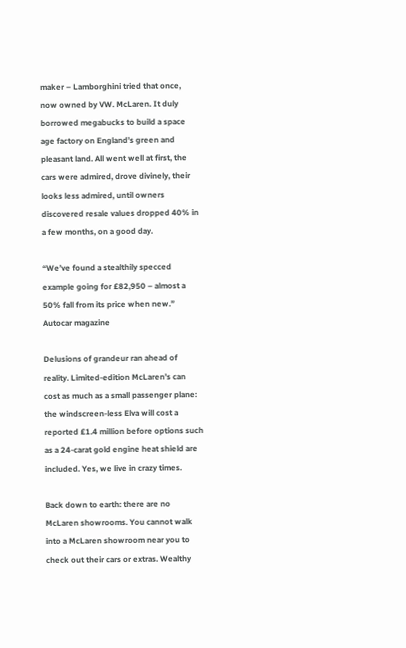maker – Lamborghini tried that once, now owned by VW. McLaren. It duly borrowed megabucks to build a space age factory on England’s green and pleasant land. All went well at first, the cars were admired, drove divinely, their looks less admired, until owners discovered resale values dropped 40% in a few months, on a good day.

“We’ve found a stealthily specced example going for £82,950 – almost a 50% fall from its price when new.” Autocar magazine

Delusions of grandeur ran ahead of reality. Limited-edition McLaren’s can cost as much as a small passenger plane: the windscreen-less Elva will cost a reported £1.4 million before options such as a 24-carat gold engine heat shield are included. Yes, we live in crazy times.

Back down to earth: there are no McLaren showrooms. You cannot walk into a McLaren showroom near you to check out their cars or extras. Wealthy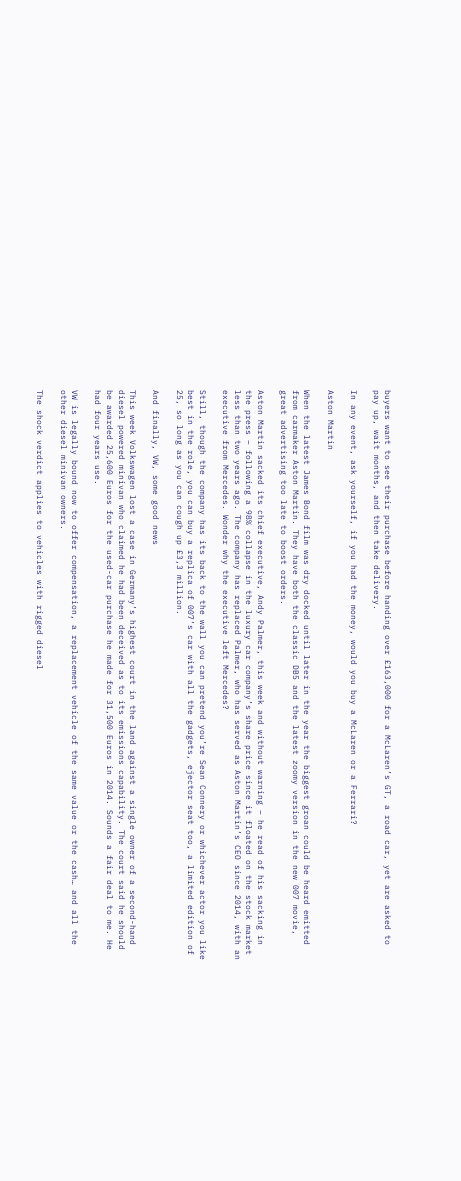buyers want to see their purchase before handing over £163,000 for a McLaren’s GT, a road car, yet are asked to pay up, wait months, and then take delivery.

In any event, ask yourself, if you had the money, would you buy a McLaren or a Ferrari?

Aston Martin

When the latest James Bond film was dry docked until later in the year the biggest groan could be heard emitted from carmaker Aston Martin. They have both the classic DB5 and the latest zoomy version in the new 007 movie, great advertising too late to boost orders.

Aston Martin sacked its chief executive, Andy Palmer, this week and without warning – he read of his sacking in the press – following a 98% collapse in the luxury car company’s share price since it floated on the stock market less than two years ago. The company has replaced Palmer, who has served as Aston Martin’s CEO since 2014, with an executive from Mercedes. Wonder why the executive left Mercedes?

Still, though the company has its back to the wall you can pretend you’re Sean Connery or whichever actor you like best in the role, you can buy a replica of 007’s car with all the gadgets, ejector seat too, a limited edition of 25, so long as you can cough up £3,3 million.

And finally, VW, some good news

This week Volkswagen lost a case in Germany’s highest court in the land against a single owner of a second-hand diesel powered minivan who claimed he had been deceived as to its emissions capability. The court said he should be awarded 25,600 Euros for the used-car purchase he made for 31,500 Euros in 2014. Sounds a fair deal to me. He had four years use.

VW is legally bound now to offer compensation, a replacement vehicle of the same value or the cash… and all the other diesel minivan owners.

The shock verdict applies to vehicles with rigged diesel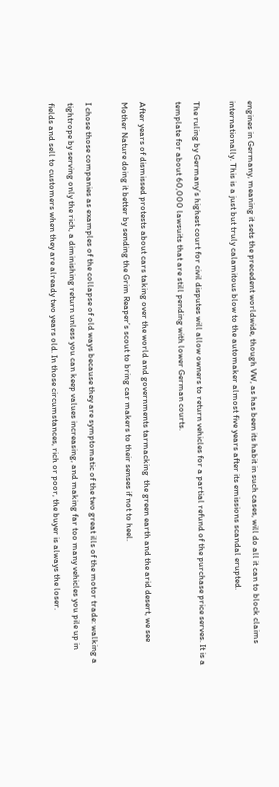engines in Germany, meaning it sets the precedent worldwide, though VW, as has been its habit in such cases, will do all it can to block claims internationally. This is a just but truly calamitous blow to the automaker almost five years after its emissions scandal erupted.

The ruling by Germany’s highest court for civil disputes will allow owners to return vehicles for a partial refund of the purchase price serves. It is a template for about 60,000 lawsuits that are still pending with lower German courts.

After years of dismissed protests about cars taking over the world and governments tarmacking  the green earth and the arid desert, we see Mother Nature doing it better by sending the Grim Reaper’s scout to bring car makers to their senses if not to heel.

I chose those companies as examples of the collapse of old ways because they are symptomatic of the two great ills of the motor trade: walking a tightrope by serving only the rich, a diminishing return unless you can keep values increasing, and making far too many vehicles you pile up in fields and sell to customers when they are already two years old. In those circumstances, rich or poor, the buyer is always the loser.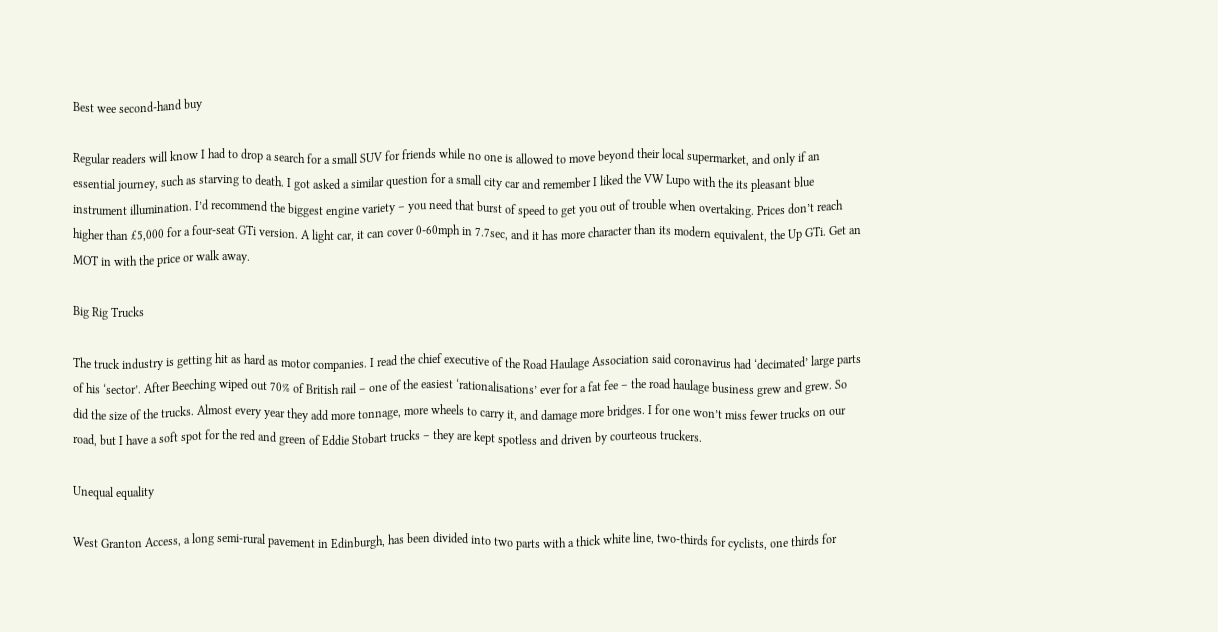Best wee second-hand buy

Regular readers will know I had to drop a search for a small SUV for friends while no one is allowed to move beyond their local supermarket, and only if an essential journey, such as starving to death. I got asked a similar question for a small city car and remember I liked the VW Lupo with the its pleasant blue instrument illumination. I’d recommend the biggest engine variety – you need that burst of speed to get you out of trouble when overtaking. Prices don’t reach higher than £5,000 for a four-seat GTi version. A light car, it can cover 0-60mph in 7.7sec, and it has more character than its modern equivalent, the Up GTi. Get an MOT in with the price or walk away.

Big Rig Trucks

The truck industry is getting hit as hard as motor companies. I read the chief executive of the Road Haulage Association said coronavirus had ‘decimated’ large parts of his ‘sector’. After Beeching wiped out 70% of British rail – one of the easiest ‘rationalisations’ ever for a fat fee – the road haulage business grew and grew. So did the size of the trucks. Almost every year they add more tonnage, more wheels to carry it, and damage more bridges. I for one won’t miss fewer trucks on our road, but I have a soft spot for the red and green of Eddie Stobart trucks – they are kept spotless and driven by courteous truckers.

Unequal equality

West Granton Access, a long semi-rural pavement in Edinburgh, has been divided into two parts with a thick white line, two-thirds for cyclists, one thirds for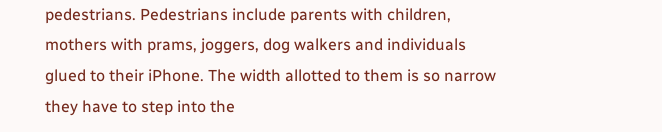pedestrians. Pedestrians include parents with children, mothers with prams, joggers, dog walkers and individuals glued to their iPhone. The width allotted to them is so narrow they have to step into the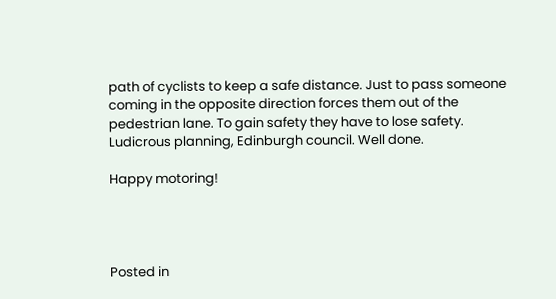path of cyclists to keep a safe distance. Just to pass someone coming in the opposite direction forces them out of the pedestrian lane. To gain safety they have to lose safety. Ludicrous planning, Edinburgh council. Well done.

Happy motoring!




Posted in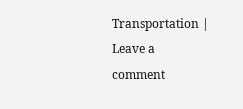Transportation | Leave a comment